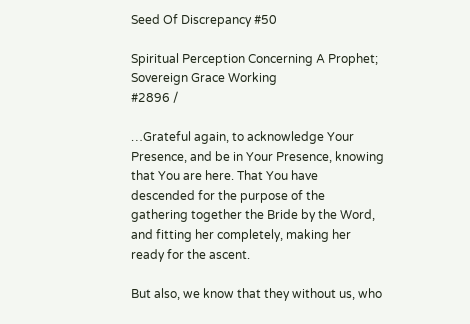Seed Of Discrepancy #50

Spiritual Perception Concerning A Prophet; Sovereign Grace Working
#2896 /

…Grateful again, to acknowledge Your Presence, and be in Your Presence, knowing that You are here. That You have descended for the purpose of the gathering together the Bride by the Word, and fitting her completely, making her ready for the ascent.

But also, we know that they without us, who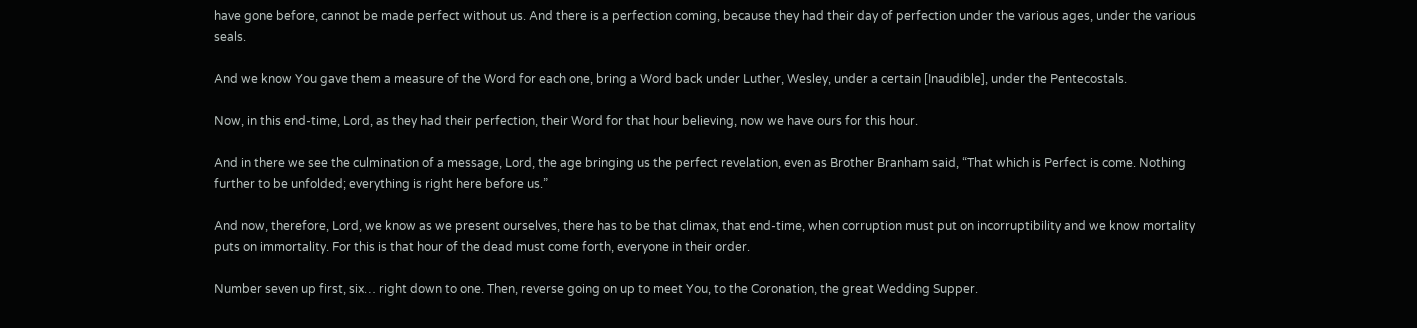have gone before, cannot be made perfect without us. And there is a perfection coming, because they had their day of perfection under the various ages, under the various seals.

And we know You gave them a measure of the Word for each one, bring a Word back under Luther, Wesley, under a certain [Inaudible], under the Pentecostals.

Now, in this end-time, Lord, as they had their perfection, their Word for that hour believing, now we have ours for this hour.

And in there we see the culmination of a message, Lord, the age bringing us the perfect revelation, even as Brother Branham said, “That which is Perfect is come. Nothing further to be unfolded; everything is right here before us.”

And now, therefore, Lord, we know as we present ourselves, there has to be that climax, that end-time, when corruption must put on incorruptibility and we know mortality puts on immortality. For this is that hour of the dead must come forth, everyone in their order.

Number seven up first, six… right down to one. Then, reverse going on up to meet You, to the Coronation, the great Wedding Supper.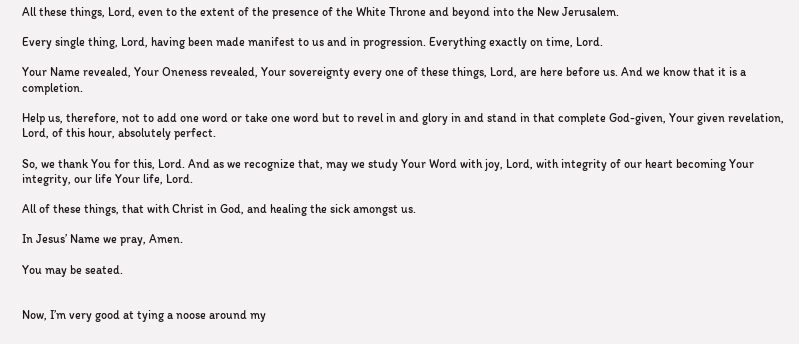All these things, Lord, even to the extent of the presence of the White Throne and beyond into the New Jerusalem.

Every single thing, Lord, having been made manifest to us and in progression. Everything exactly on time, Lord.

Your Name revealed, Your Oneness revealed, Your sovereignty every one of these things, Lord, are here before us. And we know that it is a completion.

Help us, therefore, not to add one word or take one word but to revel in and glory in and stand in that complete God-given, Your given revelation, Lord, of this hour, absolutely perfect.

So, we thank You for this, Lord. And as we recognize that, may we study Your Word with joy, Lord, with integrity of our heart becoming Your integrity, our life Your life, Lord.

All of these things, that with Christ in God, and healing the sick amongst us.

In Jesus’ Name we pray, Amen.

You may be seated.


Now, I’m very good at tying a noose around my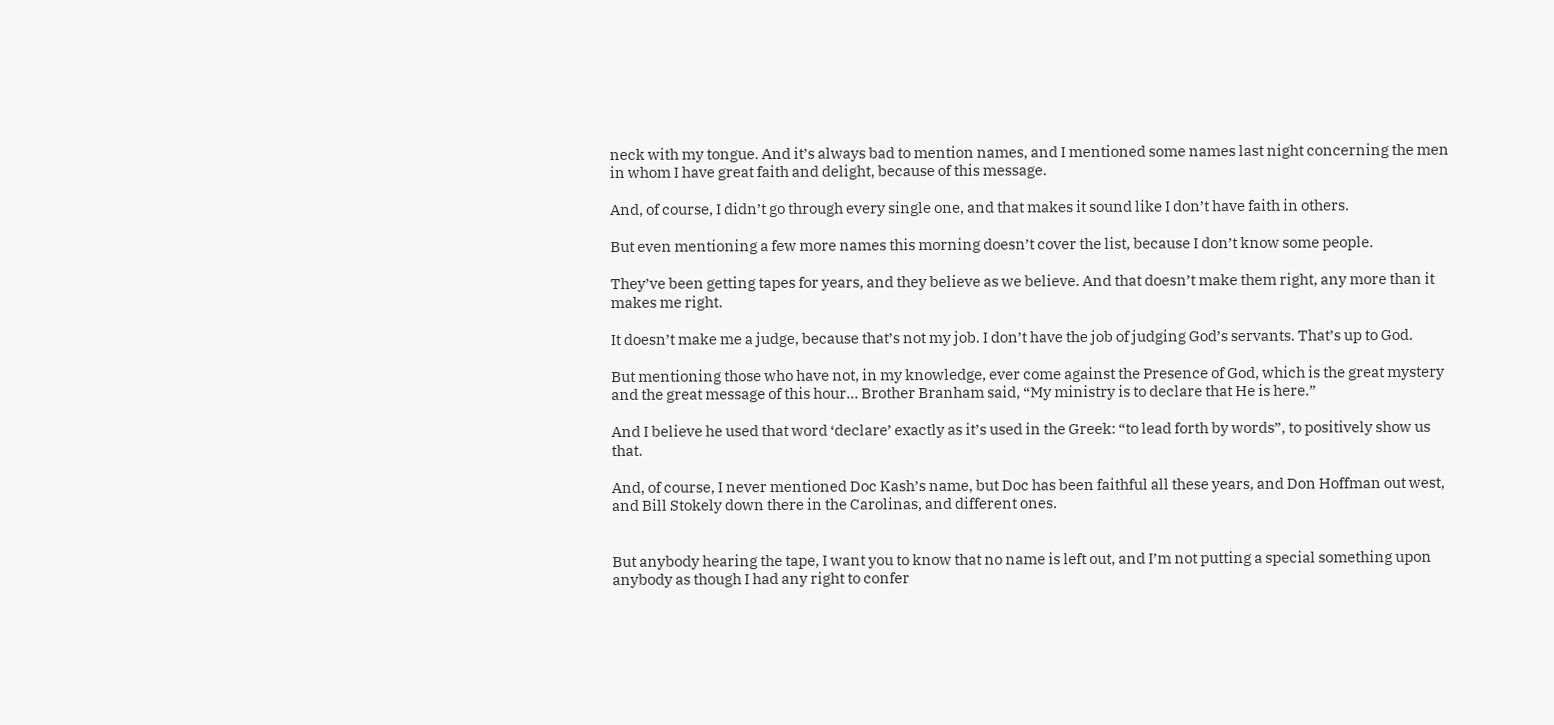neck with my tongue. And it’s always bad to mention names, and I mentioned some names last night concerning the men in whom I have great faith and delight, because of this message.

And, of course, I didn’t go through every single one, and that makes it sound like I don’t have faith in others.

But even mentioning a few more names this morning doesn’t cover the list, because I don’t know some people.

They’ve been getting tapes for years, and they believe as we believe. And that doesn’t make them right, any more than it makes me right.

It doesn’t make me a judge, because that’s not my job. I don’t have the job of judging God’s servants. That’s up to God.

But mentioning those who have not, in my knowledge, ever come against the Presence of God, which is the great mystery and the great message of this hour… Brother Branham said, “My ministry is to declare that He is here.”

And I believe he used that word ‘declare’ exactly as it’s used in the Greek: “to lead forth by words”, to positively show us that.

And, of course, I never mentioned Doc Kash’s name, but Doc has been faithful all these years, and Don Hoffman out west, and Bill Stokely down there in the Carolinas, and different ones.


But anybody hearing the tape, I want you to know that no name is left out, and I’m not putting a special something upon anybody as though I had any right to confer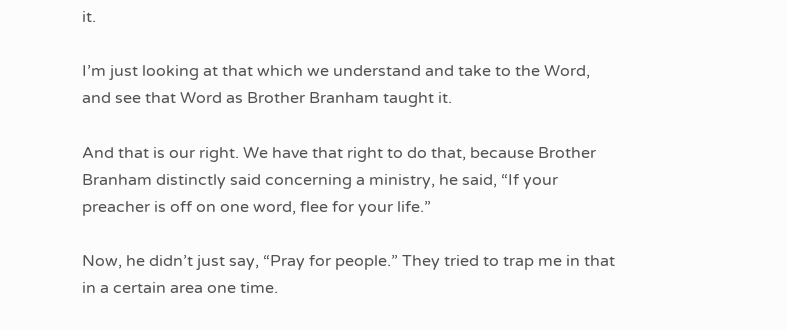it.

I’m just looking at that which we understand and take to the Word, and see that Word as Brother Branham taught it.

And that is our right. We have that right to do that, because Brother Branham distinctly said concerning a ministry, he said, “If your preacher is off on one word, flee for your life.”

Now, he didn’t just say, “Pray for people.” They tried to trap me in that in a certain area one time.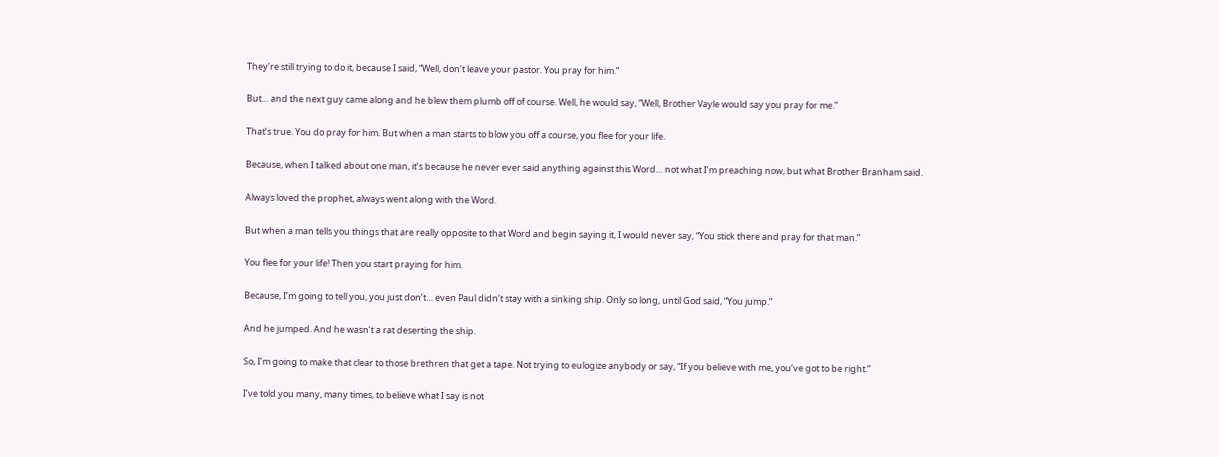They’re still trying to do it, because I said, “Well, don’t leave your pastor. You pray for him.”

But… and the next guy came along and he blew them plumb off of course. Well, he would say, “Well, Brother Vayle would say you pray for me.”

That’s true. You do pray for him. But when a man starts to blow you off a course, you flee for your life.

Because, when I talked about one man, it’s because he never ever said anything against this Word… not what I’m preaching now, but what Brother Branham said.

Always loved the prophet, always went along with the Word.

But when a man tells you things that are really opposite to that Word and begin saying it, I would never say, “You stick there and pray for that man.”

You flee for your life! Then you start praying for him.

Because, I’m going to tell you, you just don’t… even Paul didn’t stay with a sinking ship. Only so long, until God said, “You jump.”

And he jumped. And he wasn’t a rat deserting the ship.

So, I’m going to make that clear to those brethren that get a tape. Not trying to eulogize anybody or say, “If you believe with me, you’ve got to be right.”

I’ve told you many, many times, to believe what I say is not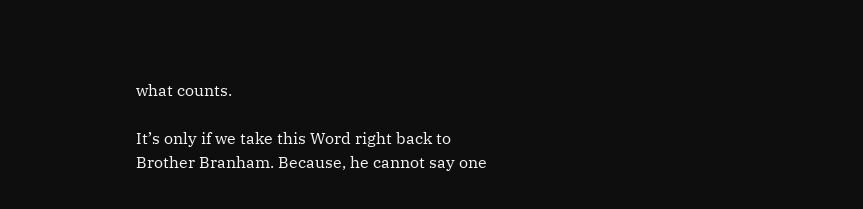what counts.

It’s only if we take this Word right back to Brother Branham. Because, he cannot say one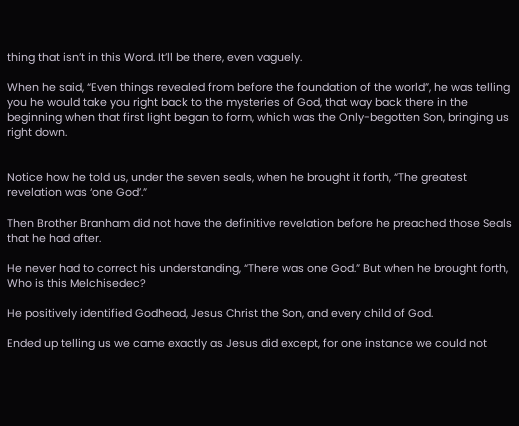thing that isn’t in this Word. It’ll be there, even vaguely.

When he said, “Even things revealed from before the foundation of the world”, he was telling you he would take you right back to the mysteries of God, that way back there in the beginning when that first light began to form, which was the Only-begotten Son, bringing us right down.


Notice how he told us, under the seven seals, when he brought it forth, “The greatest revelation was ‘one God’.”

Then Brother Branham did not have the definitive revelation before he preached those Seals that he had after.

He never had to correct his understanding, “There was one God.” But when he brought forth, Who is this Melchisedec?

He positively identified Godhead, Jesus Christ the Son, and every child of God.

Ended up telling us we came exactly as Jesus did except, for one instance we could not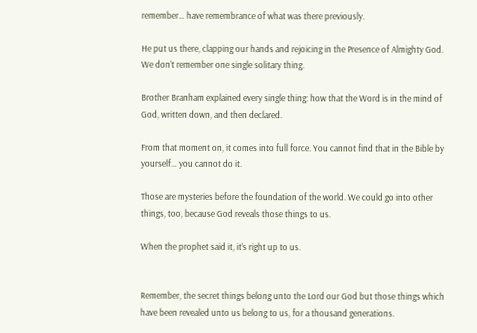remember… have remembrance of what was there previously.

He put us there, clapping our hands and rejoicing in the Presence of Almighty God. We don’t remember one single solitary thing.

Brother Branham explained every single thing: how that the Word is in the mind of God, written down, and then declared.

From that moment on, it comes into full force. You cannot find that in the Bible by yourself… you cannot do it.

Those are mysteries before the foundation of the world. We could go into other things, too, because God reveals those things to us.

When the prophet said it, it’s right up to us.


Remember, the secret things belong unto the Lord our God but those things which have been revealed unto us belong to us, for a thousand generations.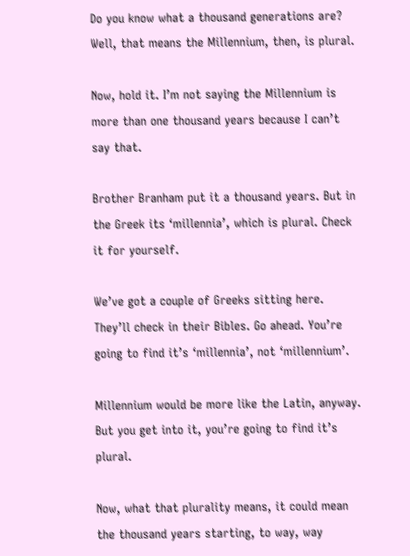Do you know what a thousand generations are? Well, that means the Millennium, then, is plural.

Now, hold it. I’m not saying the Millennium is more than one thousand years because I can’t say that.

Brother Branham put it a thousand years. But in the Greek its ‘millennia’, which is plural. Check it for yourself.

We’ve got a couple of Greeks sitting here. They’ll check in their Bibles. Go ahead. You’re going to find it’s ‘millennia’, not ‘millennium’.

Millennium would be more like the Latin, anyway. But you get into it, you’re going to find it’s plural.

Now, what that plurality means, it could mean the thousand years starting, to way, way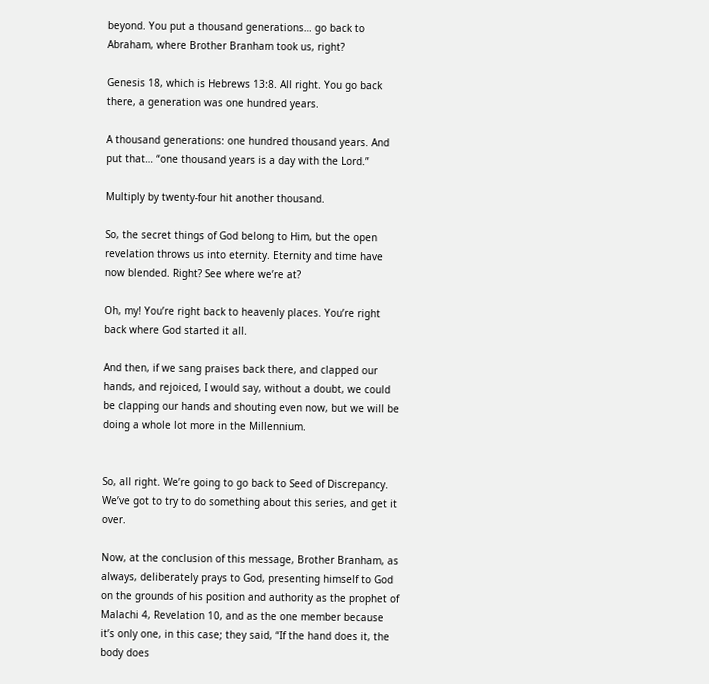beyond. You put a thousand generations… go back to Abraham, where Brother Branham took us, right?

Genesis 18, which is Hebrews 13:8. All right. You go back there, a generation was one hundred years.

A thousand generations: one hundred thousand years. And put that… “one thousand years is a day with the Lord.”

Multiply by twenty-four hit another thousand.

So, the secret things of God belong to Him, but the open revelation throws us into eternity. Eternity and time have now blended. Right? See where we’re at?

Oh, my! You’re right back to heavenly places. You’re right back where God started it all.

And then, if we sang praises back there, and clapped our hands, and rejoiced, I would say, without a doubt, we could be clapping our hands and shouting even now, but we will be doing a whole lot more in the Millennium.


So, all right. We’re going to go back to Seed of Discrepancy. We’ve got to try to do something about this series, and get it over.

Now, at the conclusion of this message, Brother Branham, as always, deliberately prays to God, presenting himself to God on the grounds of his position and authority as the prophet of Malachi 4, Revelation 10, and as the one member because it’s only one, in this case; they said, “If the hand does it, the body does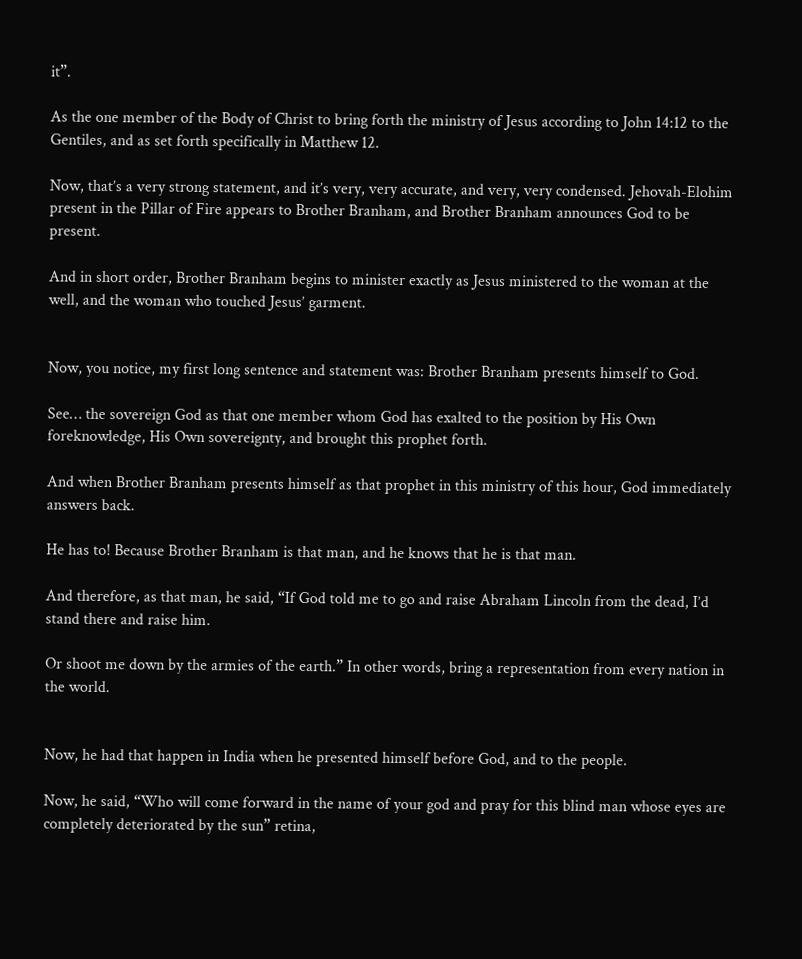it”.

As the one member of the Body of Christ to bring forth the ministry of Jesus according to John 14:12 to the Gentiles, and as set forth specifically in Matthew 12.

Now, that’s a very strong statement, and it’s very, very accurate, and very, very condensed. Jehovah-Elohim present in the Pillar of Fire appears to Brother Branham, and Brother Branham announces God to be present.

And in short order, Brother Branham begins to minister exactly as Jesus ministered to the woman at the well, and the woman who touched Jesus’ garment.


Now, you notice, my first long sentence and statement was: Brother Branham presents himself to God.

See… the sovereign God as that one member whom God has exalted to the position by His Own foreknowledge, His Own sovereignty, and brought this prophet forth.

And when Brother Branham presents himself as that prophet in this ministry of this hour, God immediately answers back.

He has to! Because Brother Branham is that man, and he knows that he is that man.

And therefore, as that man, he said, “If God told me to go and raise Abraham Lincoln from the dead, I’d stand there and raise him.

Or shoot me down by the armies of the earth.” In other words, bring a representation from every nation in the world.


Now, he had that happen in India when he presented himself before God, and to the people.

Now, he said, “Who will come forward in the name of your god and pray for this blind man whose eyes are completely deteriorated by the sun” retina,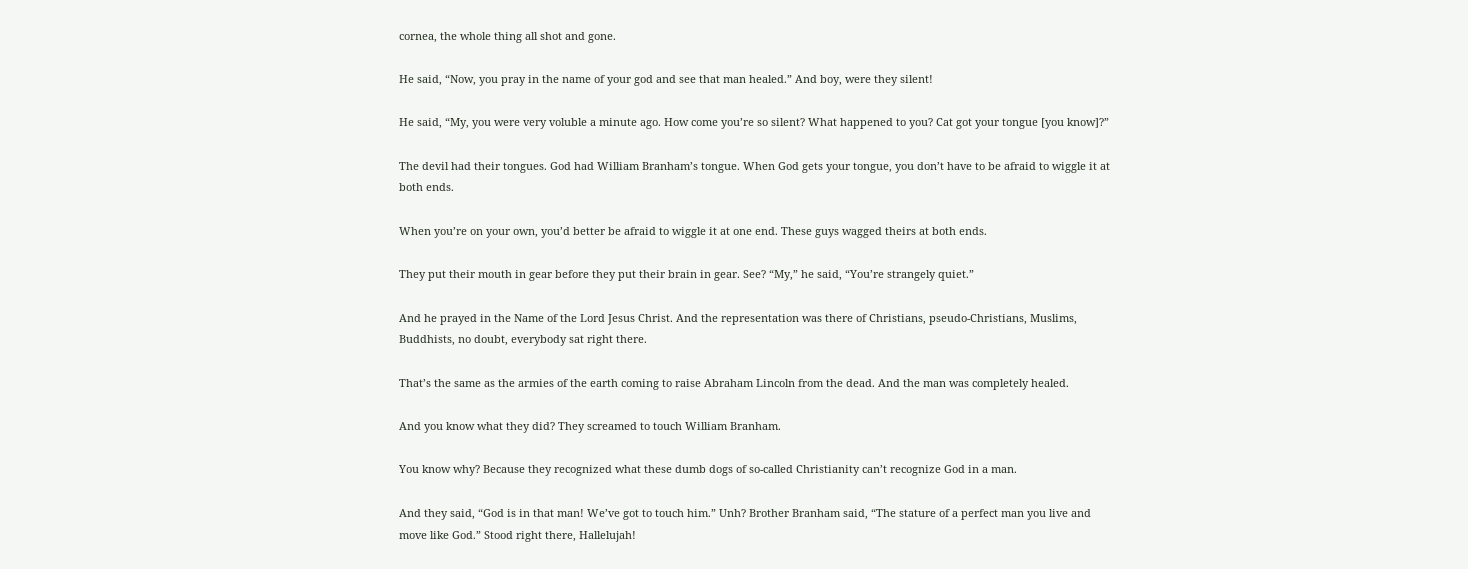cornea, the whole thing all shot and gone.

He said, “Now, you pray in the name of your god and see that man healed.” And boy, were they silent!

He said, “My, you were very voluble a minute ago. How come you’re so silent? What happened to you? Cat got your tongue [you know]?”

The devil had their tongues. God had William Branham’s tongue. When God gets your tongue, you don’t have to be afraid to wiggle it at both ends.

When you’re on your own, you’d better be afraid to wiggle it at one end. These guys wagged theirs at both ends.

They put their mouth in gear before they put their brain in gear. See? “My,” he said, “You’re strangely quiet.”

And he prayed in the Name of the Lord Jesus Christ. And the representation was there of Christians, pseudo-Christians, Muslims, Buddhists, no doubt, everybody sat right there.

That’s the same as the armies of the earth coming to raise Abraham Lincoln from the dead. And the man was completely healed.

And you know what they did? They screamed to touch William Branham.

You know why? Because they recognized what these dumb dogs of so-called Christianity can’t recognize God in a man.

And they said, “God is in that man! We’ve got to touch him.” Unh? Brother Branham said, “The stature of a perfect man you live and move like God.” Stood right there, Hallelujah!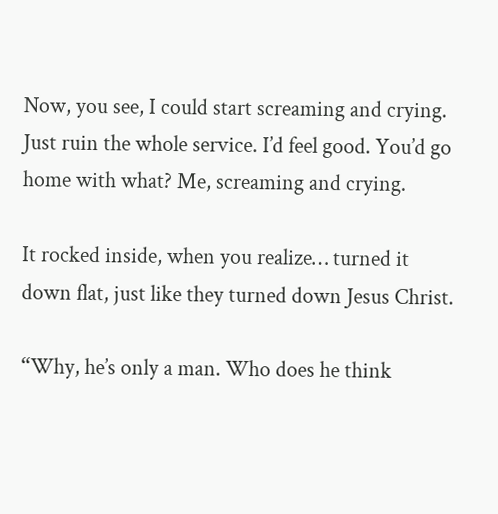Now, you see, I could start screaming and crying. Just ruin the whole service. I’d feel good. You’d go home with what? Me, screaming and crying.

It rocked inside, when you realize… turned it down flat, just like they turned down Jesus Christ.

“Why, he’s only a man. Who does he think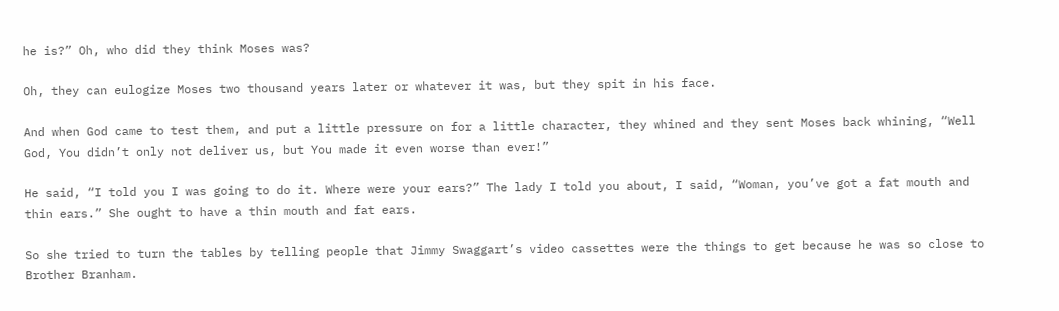he is?” Oh, who did they think Moses was?

Oh, they can eulogize Moses two thousand years later or whatever it was, but they spit in his face.

And when God came to test them, and put a little pressure on for a little character, they whined and they sent Moses back whining, “Well God, You didn’t only not deliver us, but You made it even worse than ever!”

He said, “I told you I was going to do it. Where were your ears?” The lady I told you about, I said, “Woman, you’ve got a fat mouth and thin ears.” She ought to have a thin mouth and fat ears.

So she tried to turn the tables by telling people that Jimmy Swaggart’s video cassettes were the things to get because he was so close to Brother Branham.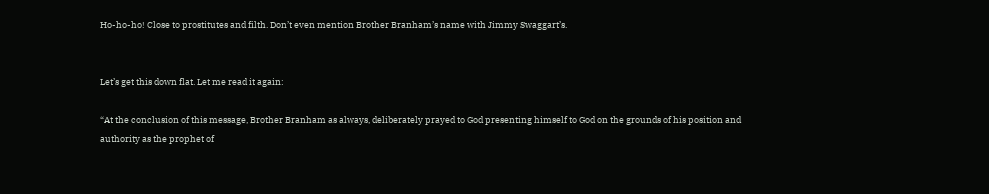Ho-ho-ho! Close to prostitutes and filth. Don’t even mention Brother Branham’s name with Jimmy Swaggart’s.


Let’s get this down flat. Let me read it again:

“At the conclusion of this message, Brother Branham as always, deliberately prayed to God presenting himself to God on the grounds of his position and authority as the prophet of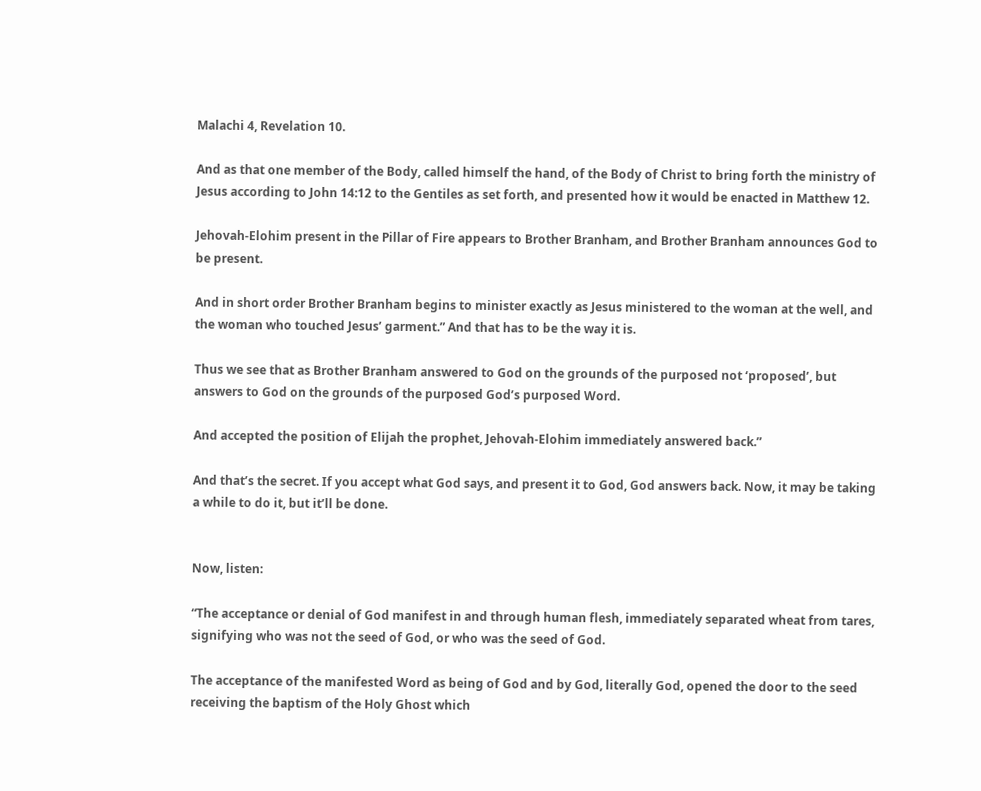Malachi 4, Revelation 10.

And as that one member of the Body, called himself the hand, of the Body of Christ to bring forth the ministry of Jesus according to John 14:12 to the Gentiles as set forth, and presented how it would be enacted in Matthew 12.

Jehovah-Elohim present in the Pillar of Fire appears to Brother Branham, and Brother Branham announces God to be present.

And in short order Brother Branham begins to minister exactly as Jesus ministered to the woman at the well, and the woman who touched Jesus’ garment.” And that has to be the way it is.

Thus we see that as Brother Branham answered to God on the grounds of the purposed not ‘proposed’, but answers to God on the grounds of the purposed God’s purposed Word.

And accepted the position of Elijah the prophet, Jehovah-Elohim immediately answered back.”

And that’s the secret. If you accept what God says, and present it to God, God answers back. Now, it may be taking a while to do it, but it’ll be done.


Now, listen:

“The acceptance or denial of God manifest in and through human flesh, immediately separated wheat from tares, signifying who was not the seed of God, or who was the seed of God.

The acceptance of the manifested Word as being of God and by God, literally God, opened the door to the seed receiving the baptism of the Holy Ghost which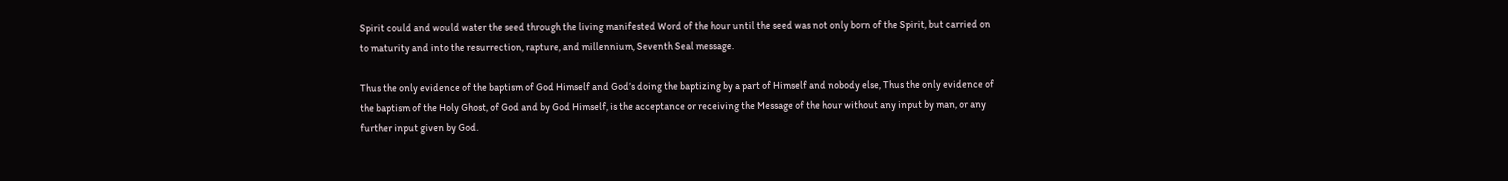Spirit could and would water the seed through the living manifested Word of the hour until the seed was not only born of the Spirit, but carried on to maturity and into the resurrection, rapture, and millennium, Seventh Seal message.

Thus the only evidence of the baptism of God Himself and God’s doing the baptizing by a part of Himself and nobody else, Thus the only evidence of the baptism of the Holy Ghost, of God and by God Himself, is the acceptance or receiving the Message of the hour without any input by man, or any further input given by God.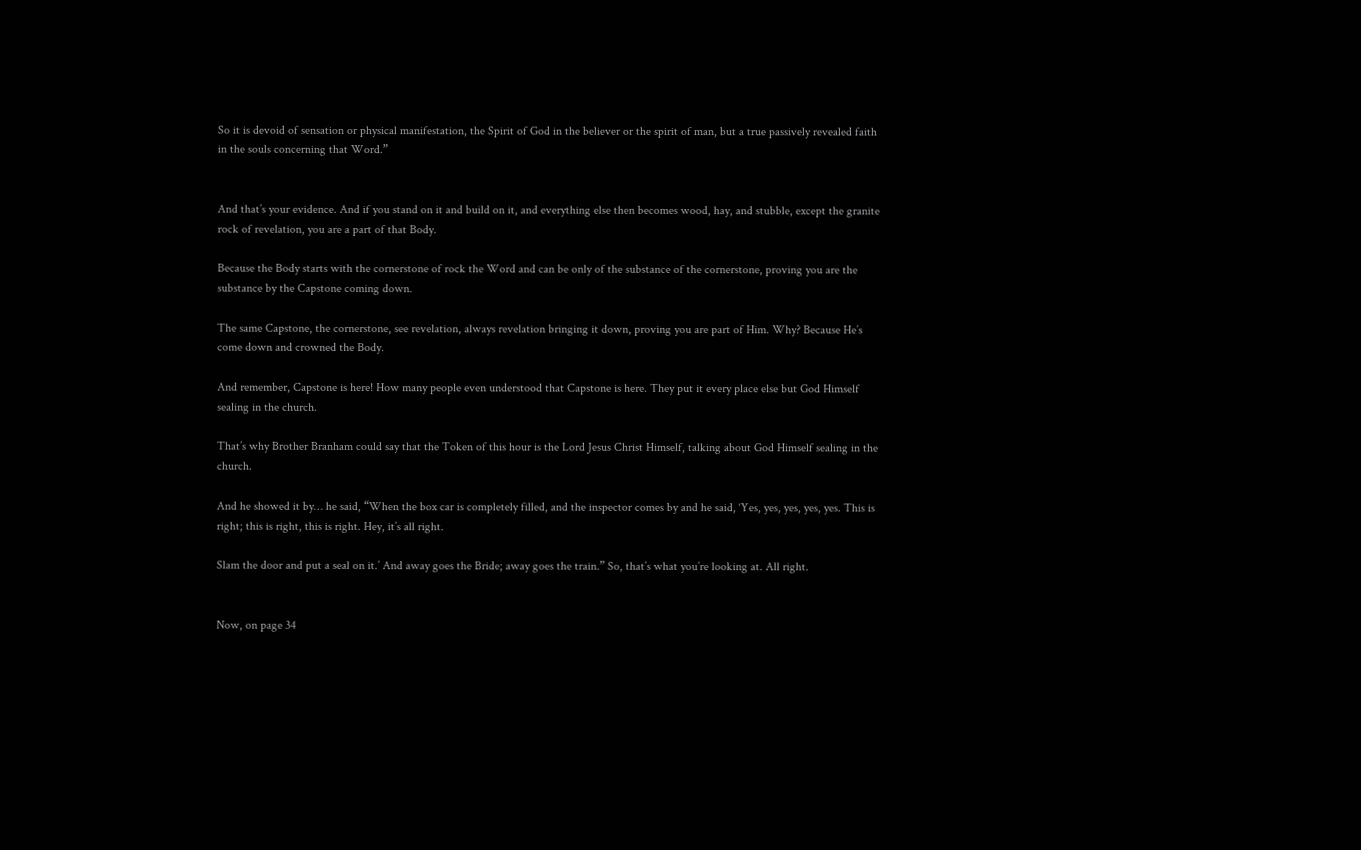So it is devoid of sensation or physical manifestation, the Spirit of God in the believer or the spirit of man, but a true passively revealed faith in the souls concerning that Word.”


And that’s your evidence. And if you stand on it and build on it, and everything else then becomes wood, hay, and stubble, except the granite rock of revelation, you are a part of that Body.

Because the Body starts with the cornerstone of rock the Word and can be only of the substance of the cornerstone, proving you are the substance by the Capstone coming down.

The same Capstone, the cornerstone, see revelation, always revelation bringing it down, proving you are part of Him. Why? Because He’s come down and crowned the Body.

And remember, Capstone is here! How many people even understood that Capstone is here. They put it every place else but God Himself sealing in the church.

That’s why Brother Branham could say that the Token of this hour is the Lord Jesus Christ Himself, talking about God Himself sealing in the church.

And he showed it by… he said, “When the box car is completely filled, and the inspector comes by and he said, ‘Yes, yes, yes, yes, yes. This is right; this is right, this is right. Hey, it’s all right.

Slam the door and put a seal on it.’ And away goes the Bride; away goes the train.” So, that’s what you’re looking at. All right.


Now, on page 34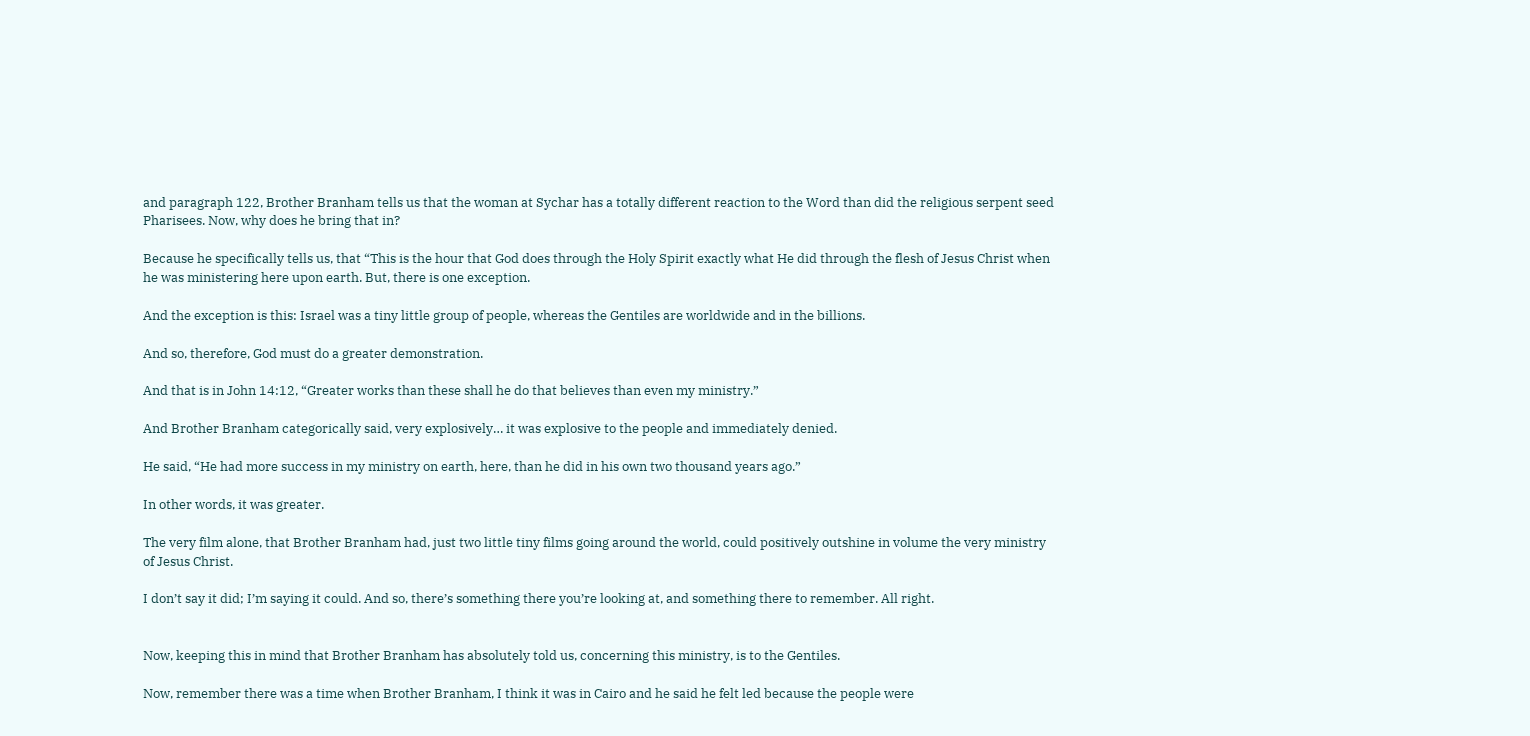and paragraph 122, Brother Branham tells us that the woman at Sychar has a totally different reaction to the Word than did the religious serpent seed Pharisees. Now, why does he bring that in?

Because he specifically tells us, that “This is the hour that God does through the Holy Spirit exactly what He did through the flesh of Jesus Christ when he was ministering here upon earth. But, there is one exception.

And the exception is this: Israel was a tiny little group of people, whereas the Gentiles are worldwide and in the billions.

And so, therefore, God must do a greater demonstration.

And that is in John 14:12, “Greater works than these shall he do that believes than even my ministry.”

And Brother Branham categorically said, very explosively… it was explosive to the people and immediately denied.

He said, “He had more success in my ministry on earth, here, than he did in his own two thousand years ago.”

In other words, it was greater.

The very film alone, that Brother Branham had, just two little tiny films going around the world, could positively outshine in volume the very ministry of Jesus Christ.

I don’t say it did; I’m saying it could. And so, there’s something there you’re looking at, and something there to remember. All right.


Now, keeping this in mind that Brother Branham has absolutely told us, concerning this ministry, is to the Gentiles.

Now, remember there was a time when Brother Branham, I think it was in Cairo and he said he felt led because the people were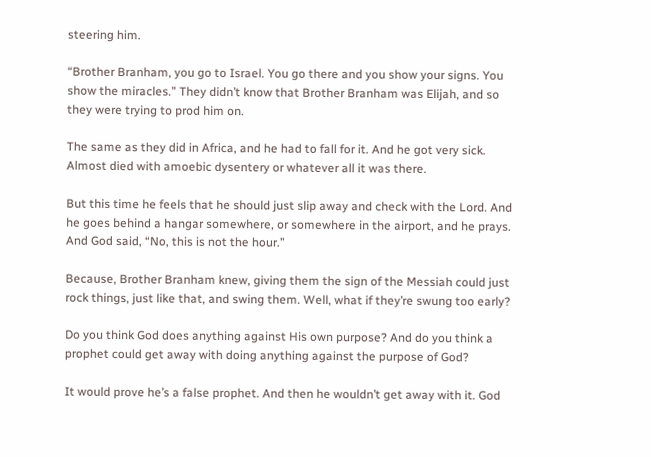steering him.

“Brother Branham, you go to Israel. You go there and you show your signs. You show the miracles.” They didn’t know that Brother Branham was Elijah, and so they were trying to prod him on.

The same as they did in Africa, and he had to fall for it. And he got very sick. Almost died with amoebic dysentery or whatever all it was there.

But this time he feels that he should just slip away and check with the Lord. And he goes behind a hangar somewhere, or somewhere in the airport, and he prays. And God said, “No, this is not the hour.”

Because, Brother Branham knew, giving them the sign of the Messiah could just rock things, just like that, and swing them. Well, what if they’re swung too early?

Do you think God does anything against His own purpose? And do you think a prophet could get away with doing anything against the purpose of God?

It would prove he’s a false prophet. And then he wouldn’t get away with it. God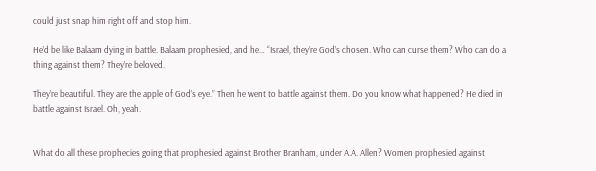could just snap him right off and stop him.

He’d be like Balaam dying in battle. Balaam prophesied, and he… “Israel, they’re God’s chosen. Who can curse them? Who can do a thing against them? They’re beloved.

They’re beautiful. They are the apple of God’s eye.” Then he went to battle against them. Do you know what happened? He died in battle against Israel. Oh, yeah.


What do all these prophecies going that prophesied against Brother Branham, under A.A. Allen? Women prophesied against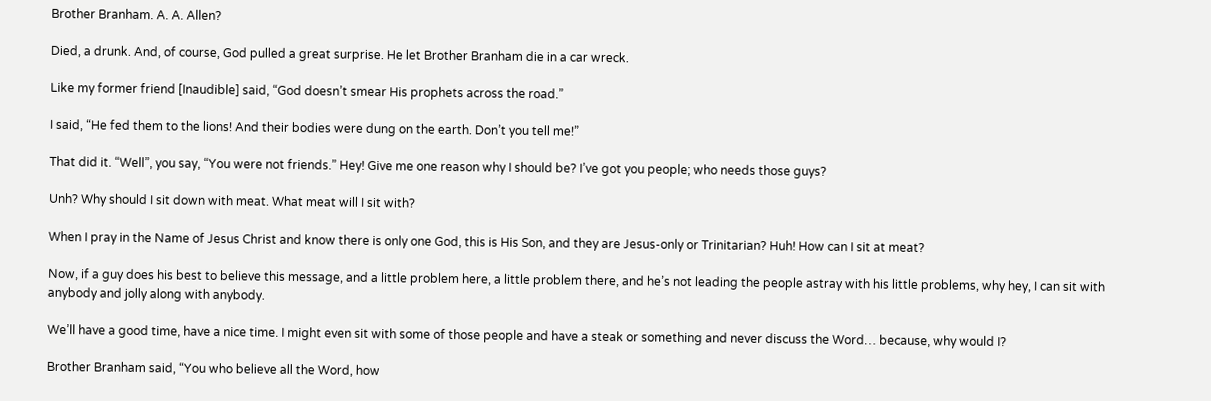Brother Branham. A. A. Allen?

Died, a drunk. And, of course, God pulled a great surprise. He let Brother Branham die in a car wreck.

Like my former friend [Inaudible] said, “God doesn’t smear His prophets across the road.”

I said, “He fed them to the lions! And their bodies were dung on the earth. Don’t you tell me!”

That did it. “Well”, you say, “You were not friends.” Hey! Give me one reason why I should be? I’ve got you people; who needs those guys?

Unh? Why should I sit down with meat. What meat will I sit with?

When I pray in the Name of Jesus Christ and know there is only one God, this is His Son, and they are Jesus-only or Trinitarian? Huh! How can I sit at meat?

Now, if a guy does his best to believe this message, and a little problem here, a little problem there, and he’s not leading the people astray with his little problems, why hey, I can sit with anybody and jolly along with anybody.

We’ll have a good time, have a nice time. I might even sit with some of those people and have a steak or something and never discuss the Word… because, why would I?

Brother Branham said, “You who believe all the Word, how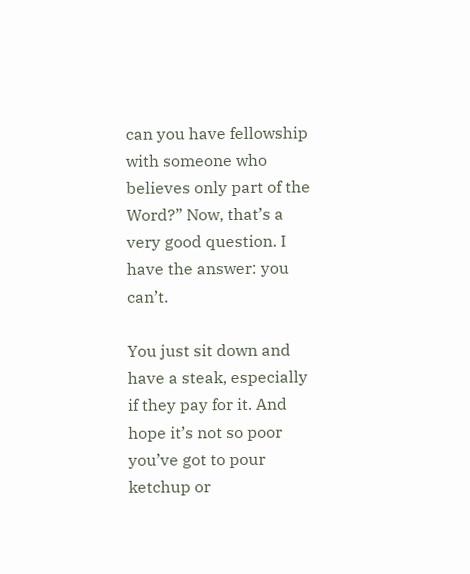can you have fellowship with someone who believes only part of the Word?” Now, that’s a very good question. I have the answer: you can’t.

You just sit down and have a steak, especially if they pay for it. And hope it’s not so poor you’ve got to pour ketchup or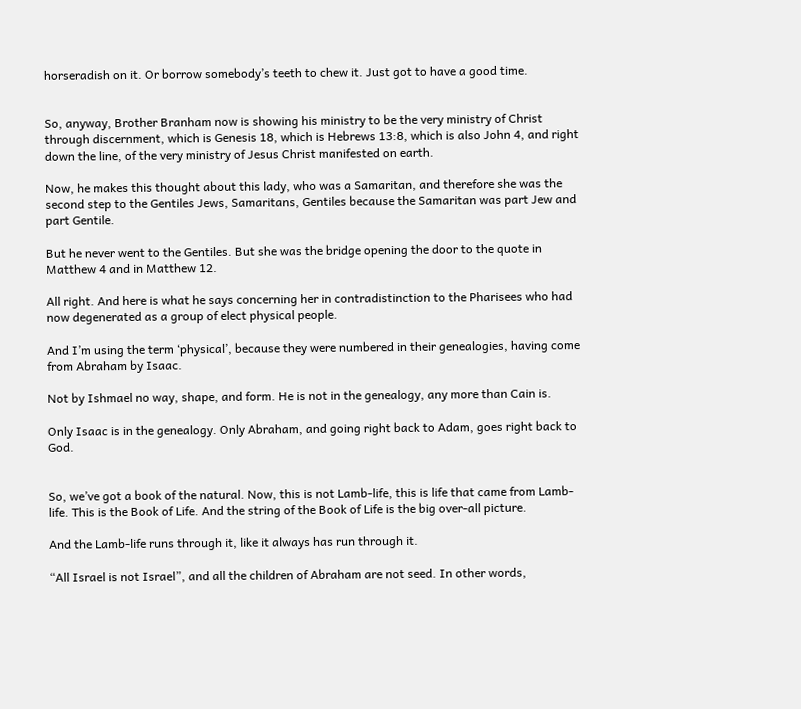horseradish on it. Or borrow somebody’s teeth to chew it. Just got to have a good time.


So, anyway, Brother Branham now is showing his ministry to be the very ministry of Christ through discernment, which is Genesis 18, which is Hebrews 13:8, which is also John 4, and right down the line, of the very ministry of Jesus Christ manifested on earth.

Now, he makes this thought about this lady, who was a Samaritan, and therefore she was the second step to the Gentiles Jews, Samaritans, Gentiles because the Samaritan was part Jew and part Gentile.

But he never went to the Gentiles. But she was the bridge opening the door to the quote in Matthew 4 and in Matthew 12.

All right. And here is what he says concerning her in contradistinction to the Pharisees who had now degenerated as a group of elect physical people.

And I’m using the term ‘physical’, because they were numbered in their genealogies, having come from Abraham by Isaac.

Not by Ishmael no way, shape, and form. He is not in the genealogy, any more than Cain is.

Only Isaac is in the genealogy. Only Abraham, and going right back to Adam, goes right back to God.


So, we’ve got a book of the natural. Now, this is not Lamb-life, this is life that came from Lamb-life. This is the Book of Life. And the string of the Book of Life is the big over-all picture.

And the Lamb-life runs through it, like it always has run through it.

“All Israel is not Israel”, and all the children of Abraham are not seed. In other words,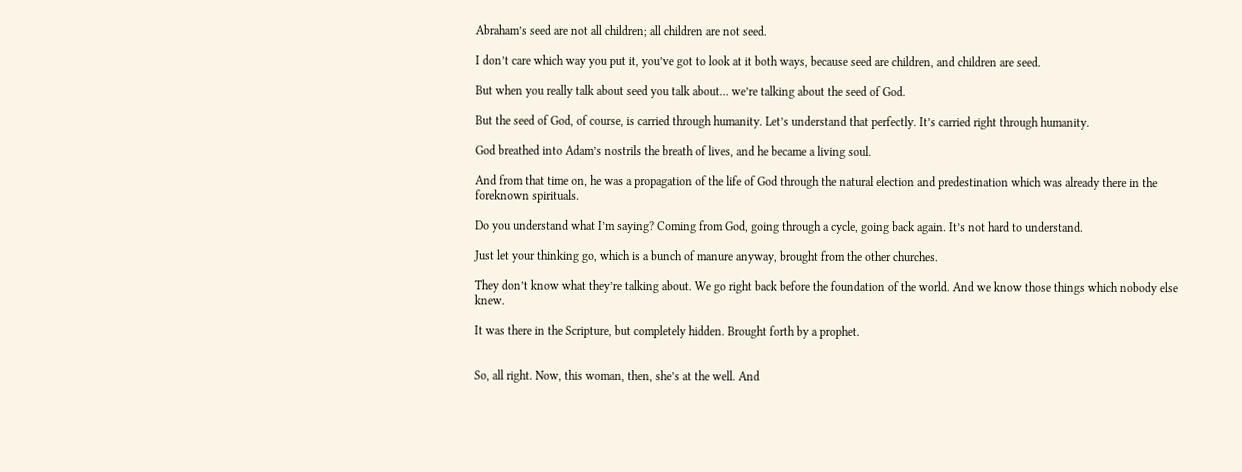Abraham’s seed are not all children; all children are not seed.

I don’t care which way you put it, you’ve got to look at it both ways, because seed are children, and children are seed.

But when you really talk about seed you talk about… we’re talking about the seed of God.

But the seed of God, of course, is carried through humanity. Let’s understand that perfectly. It’s carried right through humanity.

God breathed into Adam’s nostrils the breath of lives, and he became a living soul.

And from that time on, he was a propagation of the life of God through the natural election and predestination which was already there in the foreknown spirituals.

Do you understand what I’m saying? Coming from God, going through a cycle, going back again. It’s not hard to understand.

Just let your thinking go, which is a bunch of manure anyway, brought from the other churches.

They don’t know what they’re talking about. We go right back before the foundation of the world. And we know those things which nobody else knew.

It was there in the Scripture, but completely hidden. Brought forth by a prophet.


So, all right. Now, this woman, then, she’s at the well. And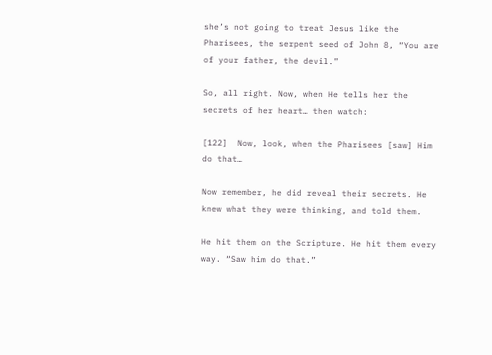she’s not going to treat Jesus like the Pharisees, the serpent seed of John 8, “You are of your father, the devil.”

So, all right. Now, when He tells her the secrets of her heart… then watch:

[122]  Now, look, when the Pharisees [saw] Him do that…

Now remember, he did reveal their secrets. He knew what they were thinking, and told them.

He hit them on the Scripture. He hit them every way. “Saw him do that.”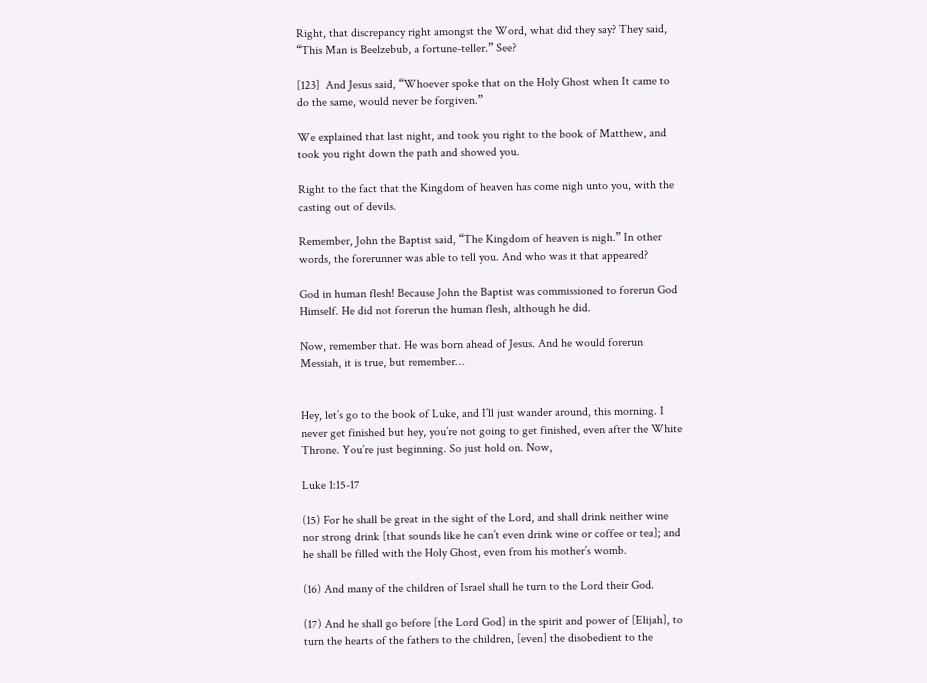Right, that discrepancy right amongst the Word, what did they say? They said, “This Man is Beelzebub, a fortune-teller.” See?

[123]  And Jesus said, “Whoever spoke that on the Holy Ghost when It came to do the same, would never be forgiven.”

We explained that last night, and took you right to the book of Matthew, and took you right down the path and showed you.

Right to the fact that the Kingdom of heaven has come nigh unto you, with the casting out of devils.

Remember, John the Baptist said, “The Kingdom of heaven is nigh.” In other words, the forerunner was able to tell you. And who was it that appeared?

God in human flesh! Because John the Baptist was commissioned to forerun God Himself. He did not forerun the human flesh, although he did.

Now, remember that. He was born ahead of Jesus. And he would forerun Messiah, it is true, but remember…


Hey, let’s go to the book of Luke, and I’ll just wander around, this morning. I never get finished but hey, you’re not going to get finished, even after the White Throne. You’re just beginning. So just hold on. Now,

Luke 1:15-17

(15) For he shall be great in the sight of the Lord, and shall drink neither wine nor strong drink [that sounds like he can’t even drink wine or coffee or tea]; and he shall be filled with the Holy Ghost, even from his mother’s womb.

(16) And many of the children of Israel shall he turn to the Lord their God.

(17) And he shall go before [the Lord God] in the spirit and power of [Elijah], to turn the hearts of the fathers to the children, [even] the disobedient to the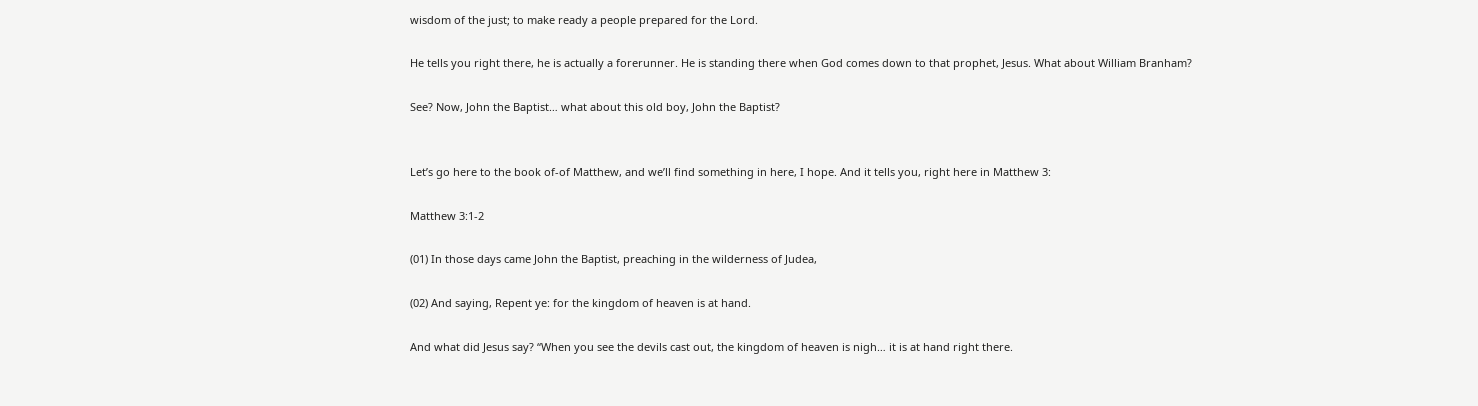wisdom of the just; to make ready a people prepared for the Lord.

He tells you right there, he is actually a forerunner. He is standing there when God comes down to that prophet, Jesus. What about William Branham?

See? Now, John the Baptist… what about this old boy, John the Baptist?


Let’s go here to the book of-of Matthew, and we’ll find something in here, I hope. And it tells you, right here in Matthew 3:

Matthew 3:1-2

(01) In those days came John the Baptist, preaching in the wilderness of Judea,

(02) And saying, Repent ye: for the kingdom of heaven is at hand.

And what did Jesus say? “When you see the devils cast out, the kingdom of heaven is nigh… it is at hand right there.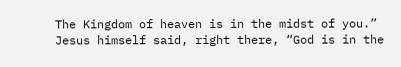The Kingdom of heaven is in the midst of you.” Jesus himself said, right there, “God is in the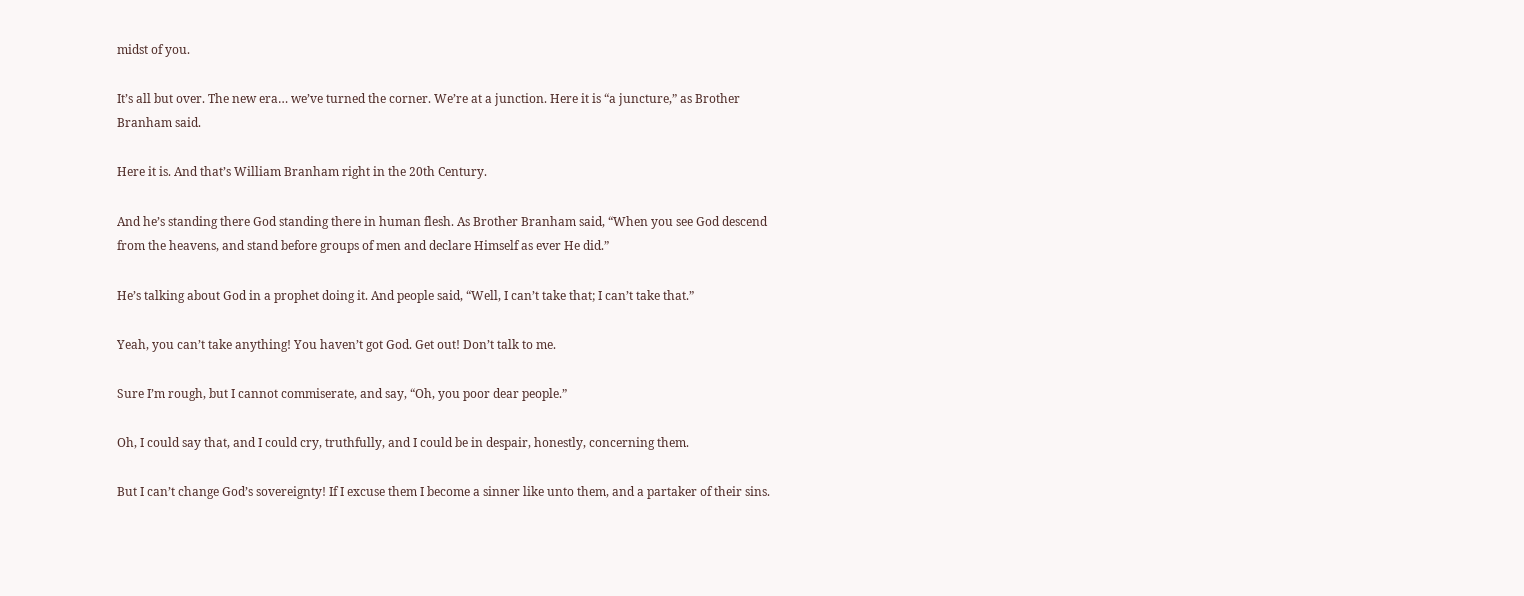midst of you.

It’s all but over. The new era… we’ve turned the corner. We’re at a junction. Here it is “a juncture,” as Brother Branham said.

Here it is. And that’s William Branham right in the 20th Century.

And he’s standing there God standing there in human flesh. As Brother Branham said, “When you see God descend from the heavens, and stand before groups of men and declare Himself as ever He did.”

He’s talking about God in a prophet doing it. And people said, “Well, I can’t take that; I can’t take that.”

Yeah, you can’t take anything! You haven’t got God. Get out! Don’t talk to me.

Sure I’m rough, but I cannot commiserate, and say, “Oh, you poor dear people.”

Oh, I could say that, and I could cry, truthfully, and I could be in despair, honestly, concerning them.

But I can’t change God’s sovereignty! If I excuse them I become a sinner like unto them, and a partaker of their sins.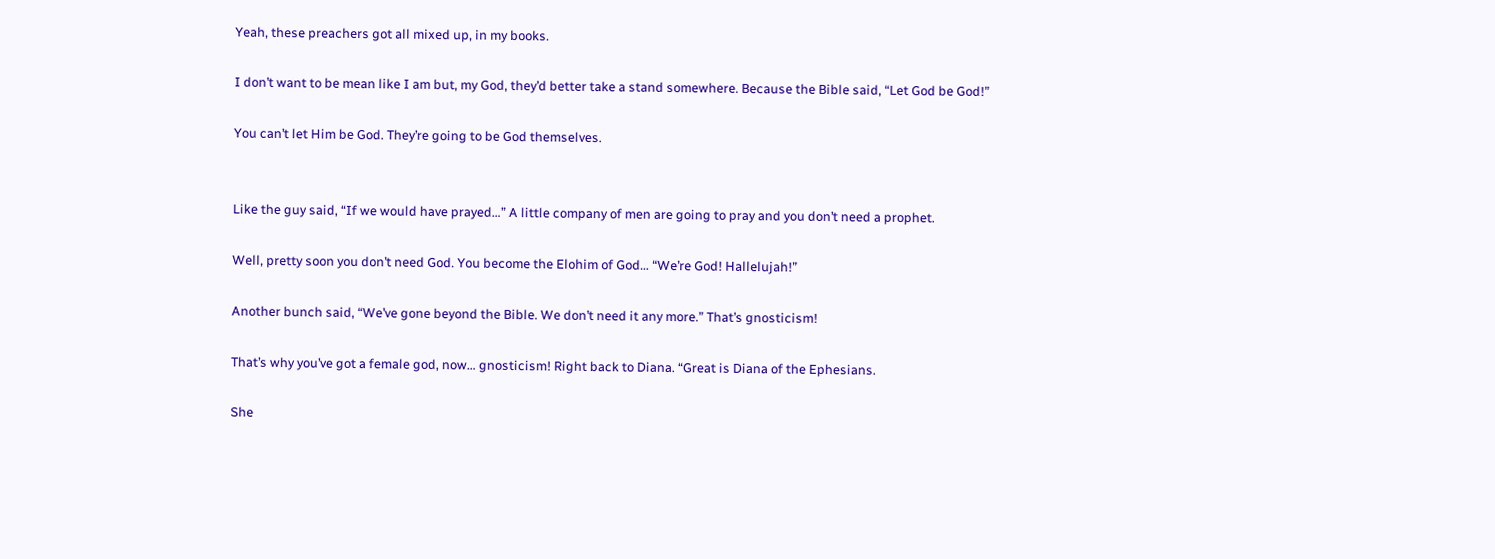Yeah, these preachers got all mixed up, in my books.

I don’t want to be mean like I am but, my God, they’d better take a stand somewhere. Because the Bible said, “Let God be God!”

You can’t let Him be God. They’re going to be God themselves.


Like the guy said, “If we would have prayed…” A little company of men are going to pray and you don’t need a prophet.

Well, pretty soon you don’t need God. You become the Elohim of God… “We’re God! Hallelujah!”

Another bunch said, “We’ve gone beyond the Bible. We don’t need it any more.” That’s gnosticism!

That’s why you’ve got a female god, now… gnosticism! Right back to Diana. “Great is Diana of the Ephesians.

She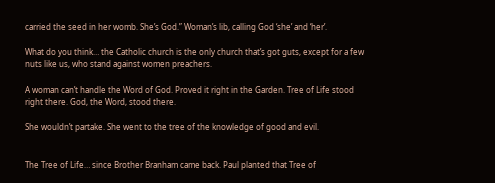carried the seed in her womb. She’s God.” Woman’s lib, calling God ‘she’ and ‘her’.

What do you think… the Catholic church is the only church that’s got guts, except for a few nuts like us, who stand against women preachers.

A woman can’t handle the Word of God. Proved it right in the Garden. Tree of Life stood right there. God, the Word, stood there.

She wouldn’t partake. She went to the tree of the knowledge of good and evil.


The Tree of Life… since Brother Branham came back. Paul planted that Tree of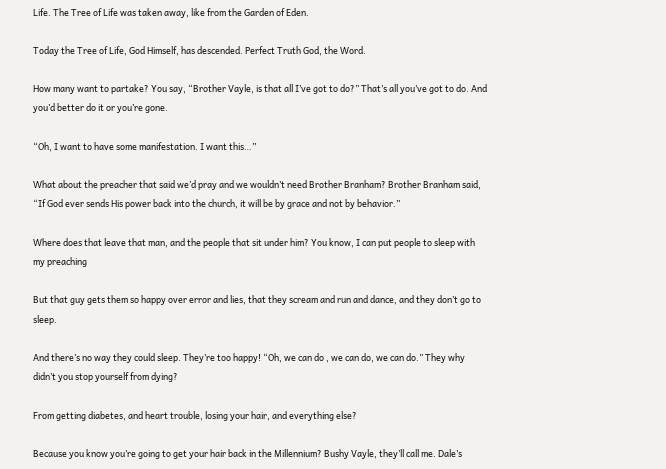Life. The Tree of Life was taken away, like from the Garden of Eden.

Today the Tree of Life, God Himself, has descended. Perfect Truth God, the Word.

How many want to partake? You say, “Brother Vayle, is that all I’ve got to do?” That’s all you’ve got to do. And you’d better do it or you’re gone.

“Oh, I want to have some manifestation. I want this…”

What about the preacher that said we’d pray and we wouldn’t need Brother Branham? Brother Branham said, “If God ever sends His power back into the church, it will be by grace and not by behavior.”

Where does that leave that man, and the people that sit under him? You know, I can put people to sleep with my preaching

But that guy gets them so happy over error and lies, that they scream and run and dance, and they don’t go to sleep.

And there’s no way they could sleep. They’re too happy! “Oh, we can do , we can do, we can do.” They why didn’t you stop yourself from dying?

From getting diabetes, and heart trouble, losing your hair, and everything else?

Because you know you’re going to get your hair back in the Millennium? Bushy Vayle, they’ll call me. Dale’s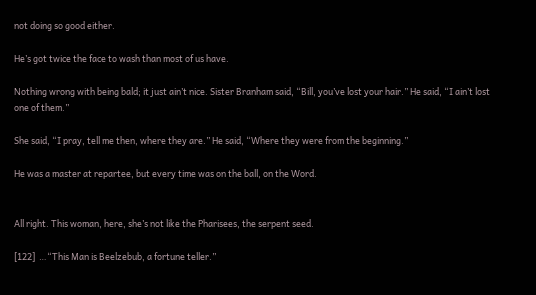not doing so good either.

He’s got twice the face to wash than most of us have.

Nothing wrong with being bald; it just ain’t nice. Sister Branham said, “Bill, you’ve lost your hair.” He said, “I ain’t lost one of them.”

She said, “I pray, tell me then, where they are.” He said, “Where they were from the beginning.”

He was a master at repartee, but every time was on the ball, on the Word.


All right. This woman, here, she’s not like the Pharisees, the serpent seed.

[122]  …“This Man is Beelzebub, a fortune teller.”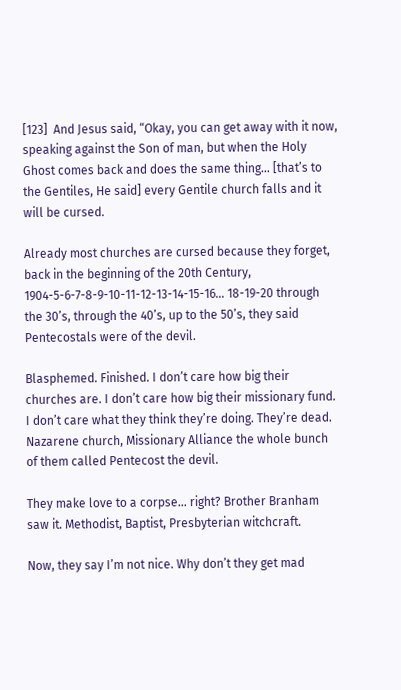[123]  And Jesus said, “Okay, you can get away with it now, speaking against the Son of man, but when the Holy Ghost comes back and does the same thing… [that’s to the Gentiles, He said] every Gentile church falls and it will be cursed.

Already most churches are cursed because they forget, back in the beginning of the 20th Century, 1904-5-6-7-8-9-10-11-12-13-14-15-16… 18-19-20 through the 30’s, through the 40’s, up to the 50’s, they said Pentecostals were of the devil.

Blasphemed. Finished. I don’t care how big their churches are. I don’t care how big their missionary fund. I don’t care what they think they’re doing. They’re dead. Nazarene church, Missionary Alliance the whole bunch of them called Pentecost the devil.

They make love to a corpse… right? Brother Branham saw it. Methodist, Baptist, Presbyterian witchcraft.

Now, they say I’m not nice. Why don’t they get mad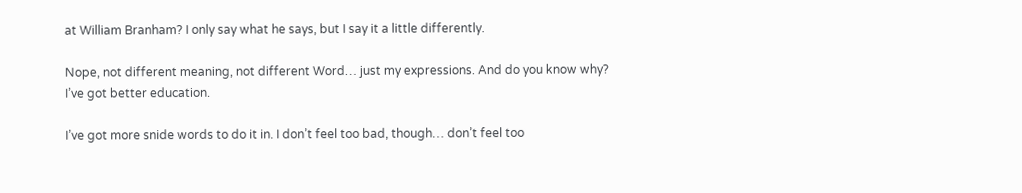at William Branham? I only say what he says, but I say it a little differently.

Nope, not different meaning, not different Word… just my expressions. And do you know why? I’ve got better education.

I’ve got more snide words to do it in. I don’t feel too bad, though… don’t feel too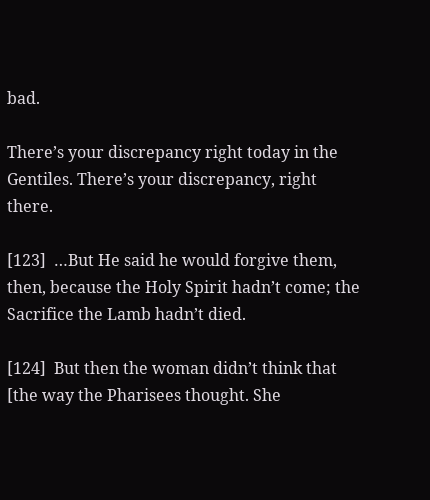bad.

There’s your discrepancy right today in the Gentiles. There’s your discrepancy, right there.

[123]  …But He said he would forgive them, then, because the Holy Spirit hadn’t come; the Sacrifice the Lamb hadn’t died.

[124]  But then the woman didn’t think that [the way the Pharisees thought. She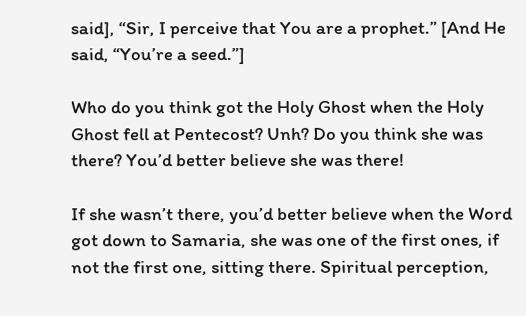said], “Sir, I perceive that You are a prophet.” [And He said, “You’re a seed.”]

Who do you think got the Holy Ghost when the Holy Ghost fell at Pentecost? Unh? Do you think she was there? You’d better believe she was there!

If she wasn’t there, you’d better believe when the Word got down to Samaria, she was one of the first ones, if not the first one, sitting there. Spiritual perception,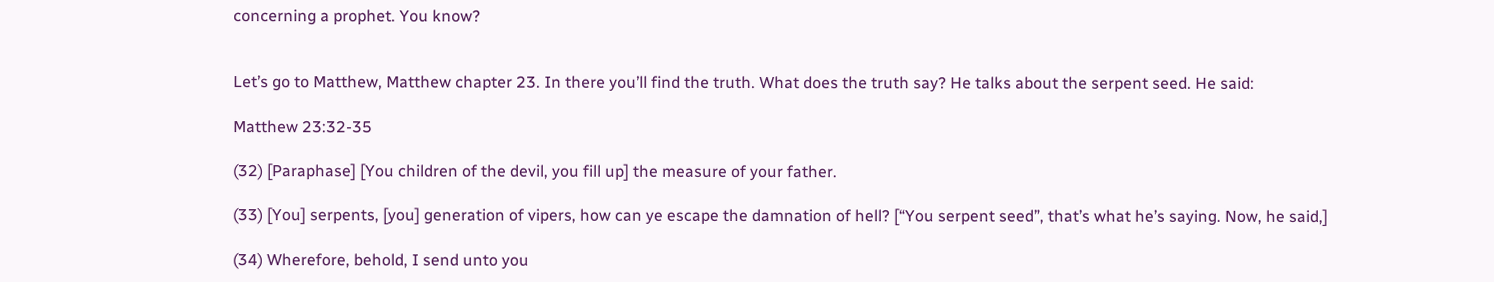concerning a prophet. You know?


Let’s go to Matthew, Matthew chapter 23. In there you’ll find the truth. What does the truth say? He talks about the serpent seed. He said:

Matthew 23:32-35

(32) [Paraphase] [You children of the devil, you fill up] the measure of your father.

(33) [You] serpents, [you] generation of vipers, how can ye escape the damnation of hell? [“You serpent seed”, that’s what he’s saying. Now, he said,]

(34) Wherefore, behold, I send unto you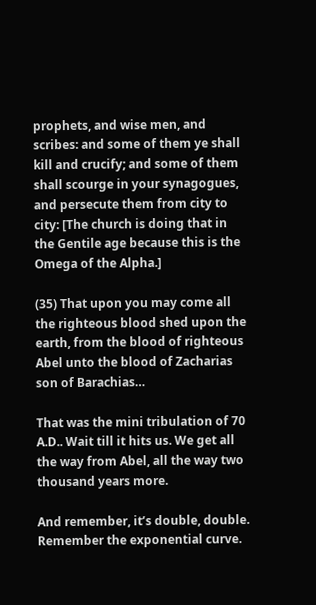prophets, and wise men, and scribes: and some of them ye shall kill and crucify; and some of them shall scourge in your synagogues, and persecute them from city to city: [The church is doing that in the Gentile age because this is the Omega of the Alpha.]

(35) That upon you may come all the righteous blood shed upon the earth, from the blood of righteous Abel unto the blood of Zacharias son of Barachias…

That was the mini tribulation of 70 A.D.. Wait till it hits us. We get all the way from Abel, all the way two thousand years more.

And remember, it’s double, double. Remember the exponential curve.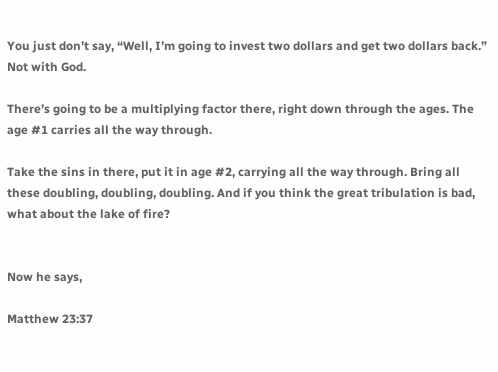You just don’t say, “Well, I’m going to invest two dollars and get two dollars back.” Not with God.

There’s going to be a multiplying factor there, right down through the ages. The age #1 carries all the way through.

Take the sins in there, put it in age #2, carrying all the way through. Bring all these doubling, doubling, doubling. And if you think the great tribulation is bad, what about the lake of fire?


Now he says,

Matthew 23:37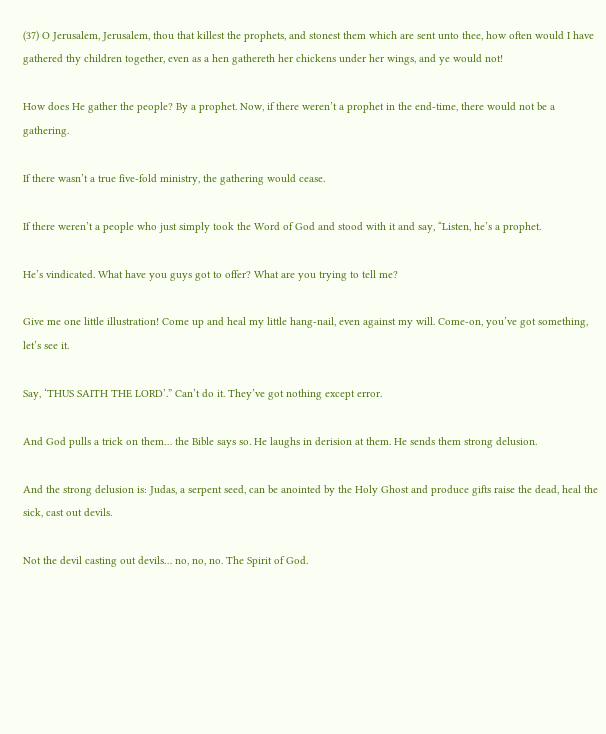(37) O Jerusalem, Jerusalem, thou that killest the prophets, and stonest them which are sent unto thee, how often would I have gathered thy children together, even as a hen gathereth her chickens under her wings, and ye would not!

How does He gather the people? By a prophet. Now, if there weren’t a prophet in the end-time, there would not be a gathering.

If there wasn’t a true five-fold ministry, the gathering would cease.

If there weren’t a people who just simply took the Word of God and stood with it and say, “Listen, he’s a prophet.

He’s vindicated. What have you guys got to offer? What are you trying to tell me?

Give me one little illustration! Come up and heal my little hang-nail, even against my will. Come-on, you’ve got something, let’s see it.

Say, ‘THUS SAITH THE LORD’.” Can’t do it. They’ve got nothing except error.

And God pulls a trick on them… the Bible says so. He laughs in derision at them. He sends them strong delusion.

And the strong delusion is: Judas, a serpent seed, can be anointed by the Holy Ghost and produce gifts raise the dead, heal the sick, cast out devils.

Not the devil casting out devils… no, no, no. The Spirit of God.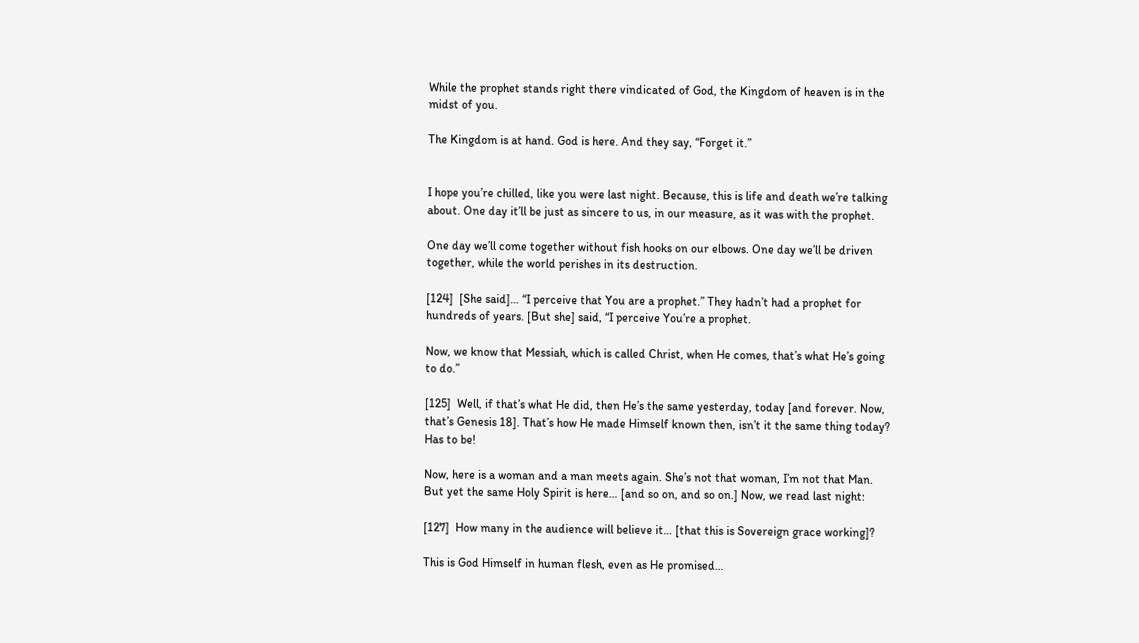While the prophet stands right there vindicated of God, the Kingdom of heaven is in the midst of you.

The Kingdom is at hand. God is here. And they say, “Forget it.”


I hope you’re chilled, like you were last night. Because, this is life and death we’re talking about. One day it’ll be just as sincere to us, in our measure, as it was with the prophet.

One day we’ll come together without fish hooks on our elbows. One day we’ll be driven together, while the world perishes in its destruction.

[124]  [She said]… “I perceive that You are a prophet.” They hadn’t had a prophet for hundreds of years. [But she] said, “I perceive You’re a prophet.

Now, we know that Messiah, which is called Christ, when He comes, that’s what He’s going to do.”

[125]  Well, if that’s what He did, then He’s the same yesterday, today [and forever. Now, that’s Genesis 18]. That’s how He made Himself known then, isn’t it the same thing today? Has to be!

Now, here is a woman and a man meets again. She’s not that woman, I’m not that Man. But yet the same Holy Spirit is here… [and so on, and so on.] Now, we read last night:

[127]  How many in the audience will believe it… [that this is Sovereign grace working]?

This is God Himself in human flesh, even as He promised…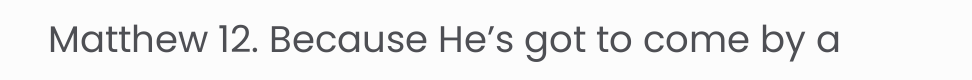Matthew 12. Because He’s got to come by a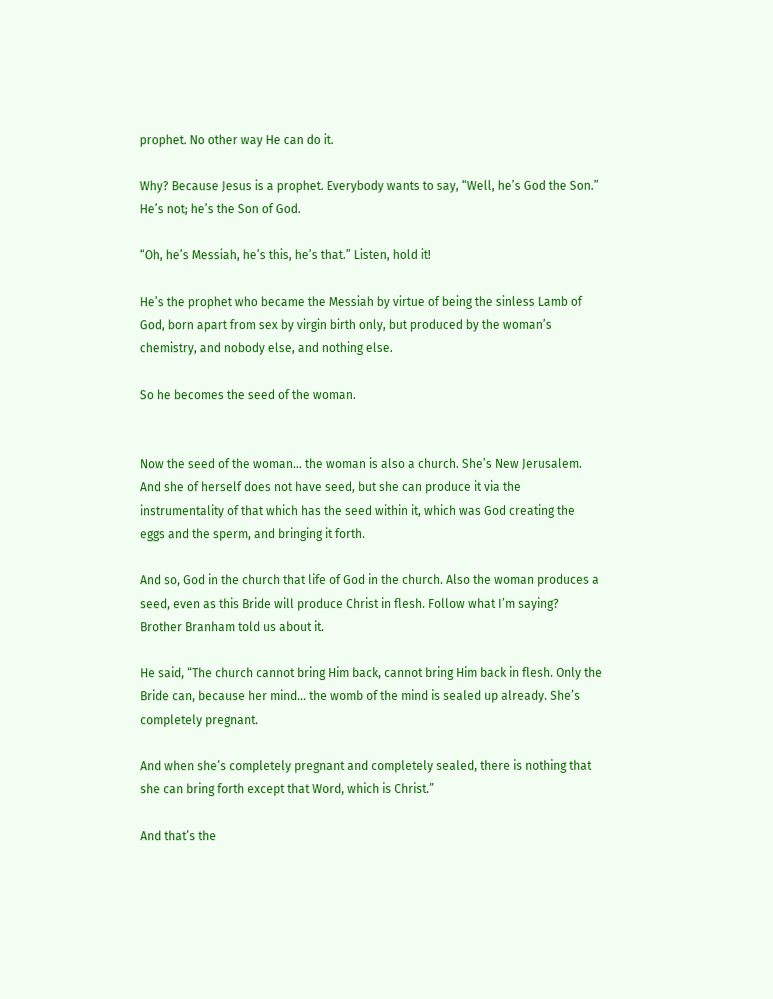prophet. No other way He can do it.

Why? Because Jesus is a prophet. Everybody wants to say, “Well, he’s God the Son.” He’s not; he’s the Son of God.

“Oh, he’s Messiah, he’s this, he’s that.” Listen, hold it!

He’s the prophet who became the Messiah by virtue of being the sinless Lamb of God, born apart from sex by virgin birth only, but produced by the woman’s chemistry, and nobody else, and nothing else.

So he becomes the seed of the woman.


Now the seed of the woman… the woman is also a church. She’s New Jerusalem. And she of herself does not have seed, but she can produce it via the instrumentality of that which has the seed within it, which was God creating the eggs and the sperm, and bringing it forth.

And so, God in the church that life of God in the church. Also the woman produces a seed, even as this Bride will produce Christ in flesh. Follow what I’m saying? Brother Branham told us about it.

He said, “The church cannot bring Him back, cannot bring Him back in flesh. Only the Bride can, because her mind… the womb of the mind is sealed up already. She’s completely pregnant.

And when she’s completely pregnant and completely sealed, there is nothing that she can bring forth except that Word, which is Christ.”

And that’s the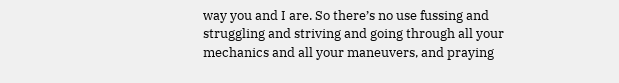way you and I are. So there’s no use fussing and struggling and striving and going through all your mechanics and all your maneuvers, and praying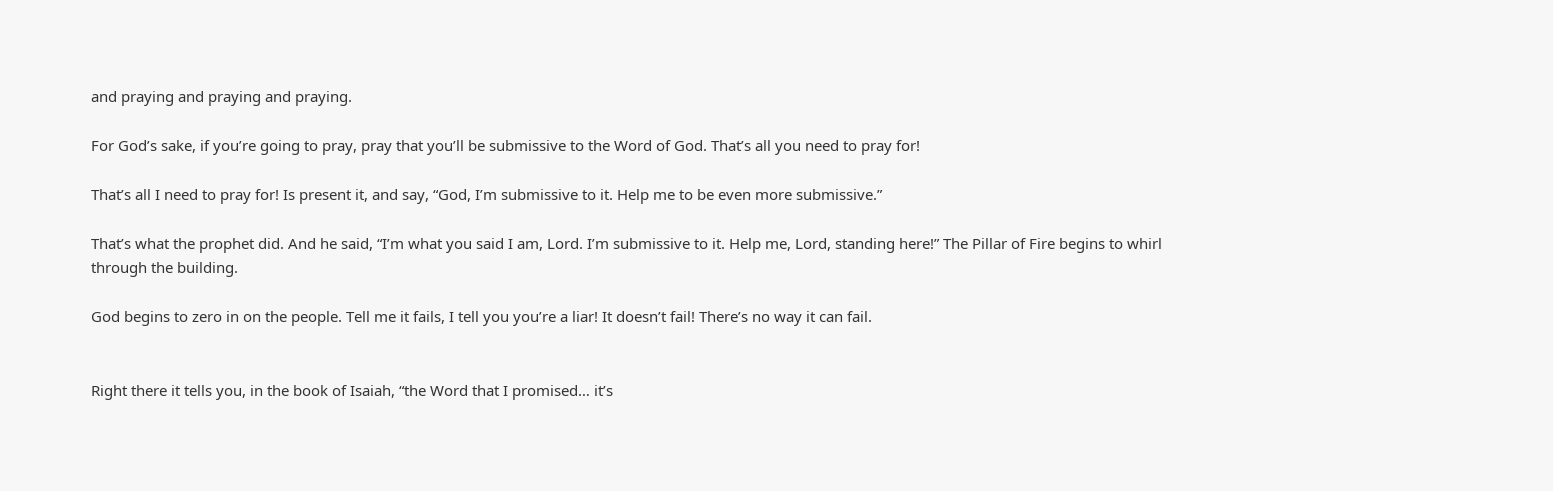and praying and praying and praying.

For God’s sake, if you’re going to pray, pray that you’ll be submissive to the Word of God. That’s all you need to pray for!

That’s all I need to pray for! Is present it, and say, “God, I’m submissive to it. Help me to be even more submissive.”

That’s what the prophet did. And he said, “I’m what you said I am, Lord. I’m submissive to it. Help me, Lord, standing here!” The Pillar of Fire begins to whirl through the building.

God begins to zero in on the people. Tell me it fails, I tell you you’re a liar! It doesn’t fail! There’s no way it can fail.


Right there it tells you, in the book of Isaiah, “the Word that I promised… it’s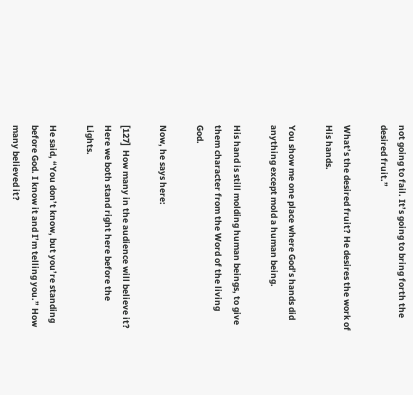not going to fail. It’s going to bring forth the desired fruit.”

What’s the desired fruit? He desires the work of His hands.

You show me one place where God’s hands did anything except mold a human being.

His hand is still molding human beings, to give them character from the Word of the living God.

Now, he says here:

[127]  How many in the audience will believe it? Here we both stand right here before the Lights.

He said, “You don’t know, but you’re standing before God. I know it and I’m telling you.” How many believed it?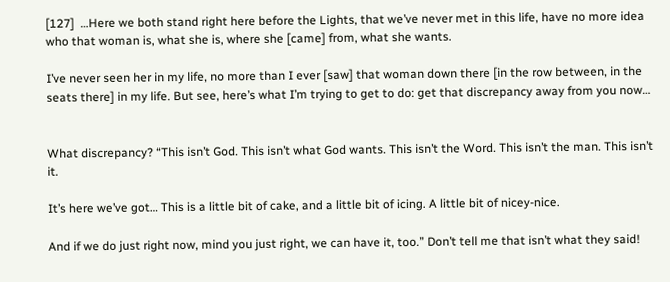[127]  …Here we both stand right here before the Lights, that we’ve never met in this life, have no more idea who that woman is, what she is, where she [came] from, what she wants.

I’ve never seen her in my life, no more than I ever [saw] that woman down there [in the row between, in the seats there] in my life. But see, here’s what I’m trying to get to do: get that discrepancy away from you now…


What discrepancy? “This isn’t God. This isn’t what God wants. This isn’t the Word. This isn’t the man. This isn’t it.

It’s here we’ve got… This is a little bit of cake, and a little bit of icing. A little bit of nicey-nice.

And if we do just right now, mind you just right, we can have it, too.” Don’t tell me that isn’t what they said!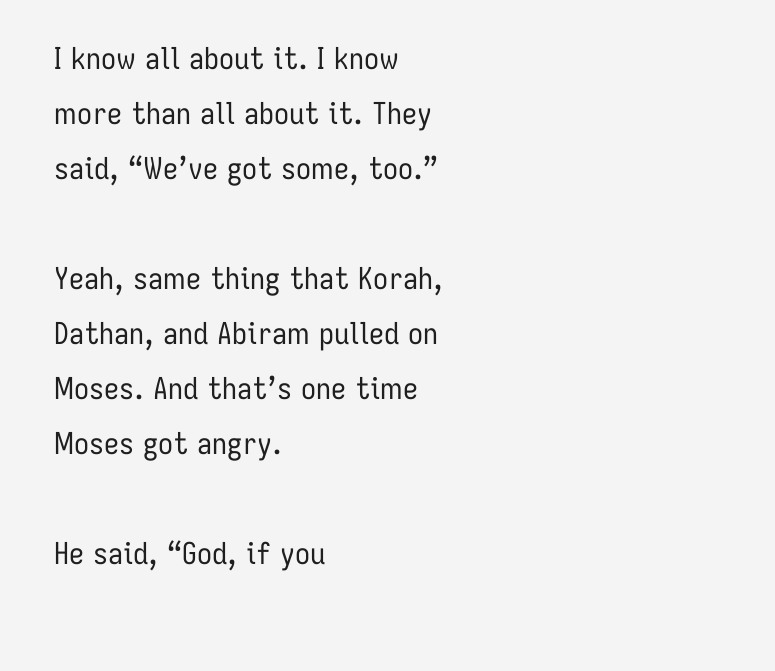I know all about it. I know more than all about it. They said, “We’ve got some, too.”

Yeah, same thing that Korah, Dathan, and Abiram pulled on Moses. And that’s one time Moses got angry.

He said, “God, if you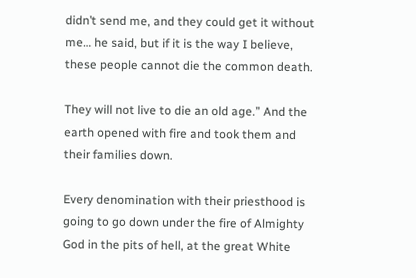didn’t send me, and they could get it without me… he said, but if it is the way I believe, these people cannot die the common death.

They will not live to die an old age.” And the earth opened with fire and took them and their families down.

Every denomination with their priesthood is going to go down under the fire of Almighty God in the pits of hell, at the great White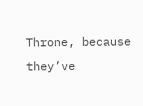Throne, because they’ve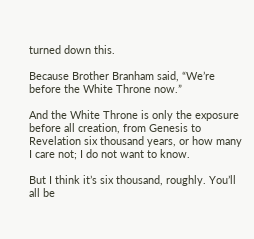turned down this.

Because Brother Branham said, “We’re before the White Throne now.”

And the White Throne is only the exposure before all creation, from Genesis to Revelation six thousand years, or how many I care not; I do not want to know.

But I think it’s six thousand, roughly. You’ll all be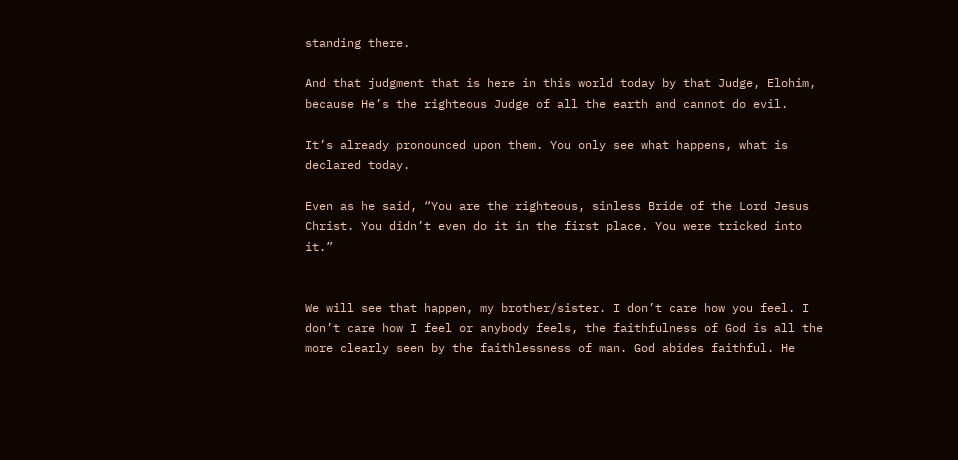standing there.

And that judgment that is here in this world today by that Judge, Elohim, because He’s the righteous Judge of all the earth and cannot do evil.

It’s already pronounced upon them. You only see what happens, what is declared today.

Even as he said, “You are the righteous, sinless Bride of the Lord Jesus Christ. You didn’t even do it in the first place. You were tricked into it.”


We will see that happen, my brother/sister. I don’t care how you feel. I don’t care how I feel or anybody feels, the faithfulness of God is all the more clearly seen by the faithlessness of man. God abides faithful. He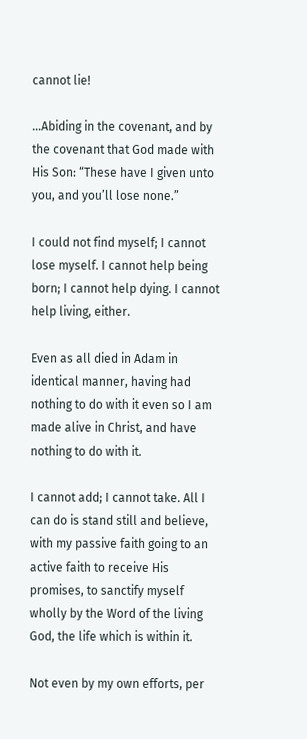cannot lie!

…Abiding in the covenant, and by the covenant that God made with His Son: “These have I given unto you, and you’ll lose none.”

I could not find myself; I cannot lose myself. I cannot help being born; I cannot help dying. I cannot help living, either.

Even as all died in Adam in identical manner, having had nothing to do with it even so I am made alive in Christ, and have nothing to do with it.

I cannot add; I cannot take. All I can do is stand still and believe, with my passive faith going to an active faith to receive His promises, to sanctify myself wholly by the Word of the living God, the life which is within it.

Not even by my own efforts, per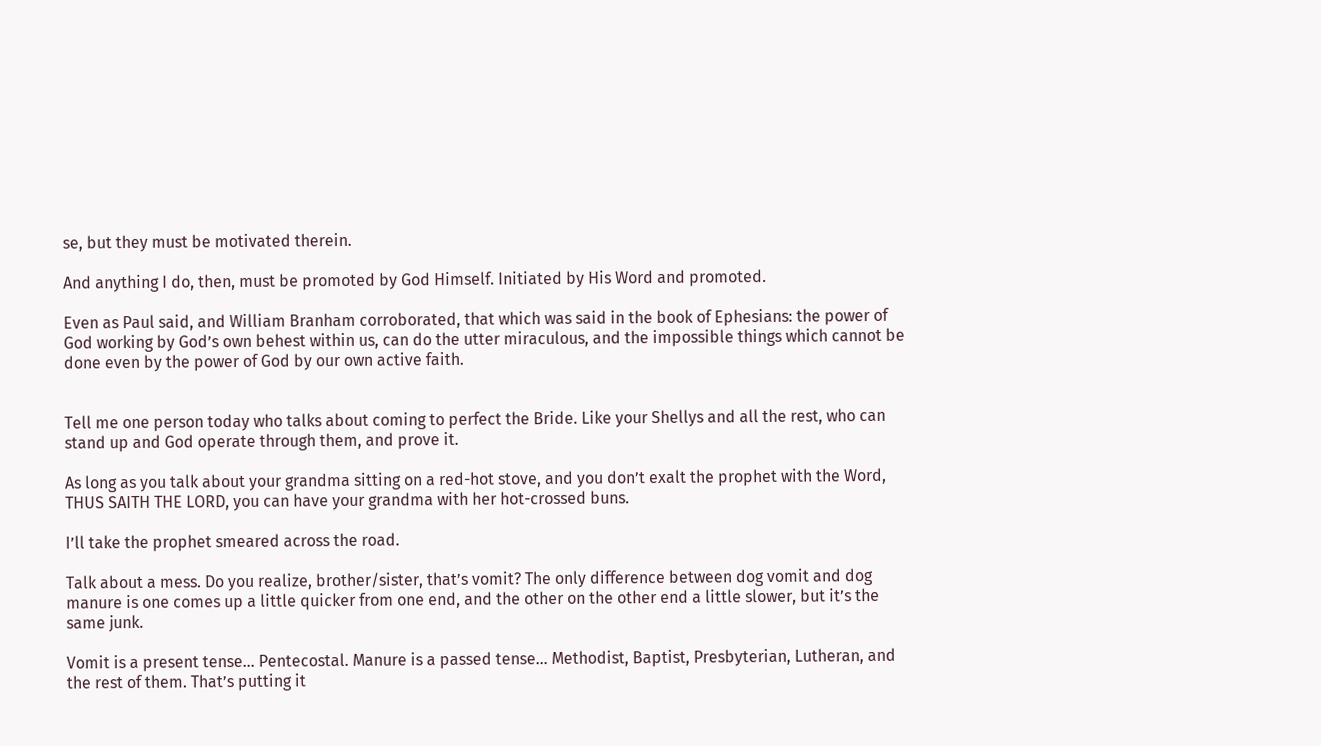se, but they must be motivated therein.

And anything I do, then, must be promoted by God Himself. Initiated by His Word and promoted.

Even as Paul said, and William Branham corroborated, that which was said in the book of Ephesians: the power of God working by God’s own behest within us, can do the utter miraculous, and the impossible things which cannot be done even by the power of God by our own active faith.


Tell me one person today who talks about coming to perfect the Bride. Like your Shellys and all the rest, who can stand up and God operate through them, and prove it.

As long as you talk about your grandma sitting on a red-hot stove, and you don’t exalt the prophet with the Word, THUS SAITH THE LORD, you can have your grandma with her hot-crossed buns.

I’ll take the prophet smeared across the road.

Talk about a mess. Do you realize, brother/sister, that’s vomit? The only difference between dog vomit and dog manure is one comes up a little quicker from one end, and the other on the other end a little slower, but it’s the same junk.

Vomit is a present tense… Pentecostal. Manure is a passed tense… Methodist, Baptist, Presbyterian, Lutheran, and the rest of them. That’s putting it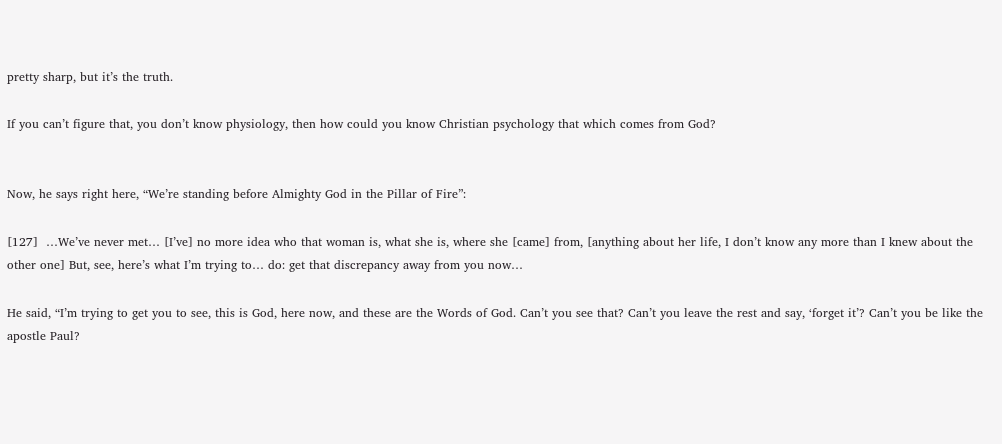pretty sharp, but it’s the truth.

If you can’t figure that, you don’t know physiology, then how could you know Christian psychology that which comes from God?


Now, he says right here, “We’re standing before Almighty God in the Pillar of Fire”:

[127]  …We’ve never met… [I’ve] no more idea who that woman is, what she is, where she [came] from, [anything about her life, I don’t know any more than I knew about the other one] But, see, here’s what I’m trying to… do: get that discrepancy away from you now…

He said, “I’m trying to get you to see, this is God, here now, and these are the Words of God. Can’t you see that? Can’t you leave the rest and say, ‘forget it’? Can’t you be like the apostle Paul?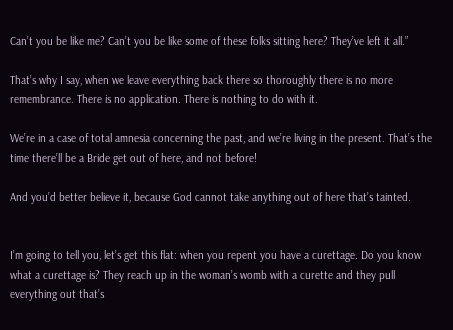Can’t you be like me? Can’t you be like some of these folks sitting here? They’ve left it all.”

That’s why I say, when we leave everything back there so thoroughly there is no more remembrance. There is no application. There is nothing to do with it.

We’re in a case of total amnesia concerning the past, and we’re living in the present. That’s the time there’ll be a Bride get out of here, and not before!

And you’d better believe it, because God cannot take anything out of here that’s tainted.


I’m going to tell you, let’s get this flat: when you repent you have a curettage. Do you know what a curettage is? They reach up in the woman’s womb with a curette and they pull everything out that’s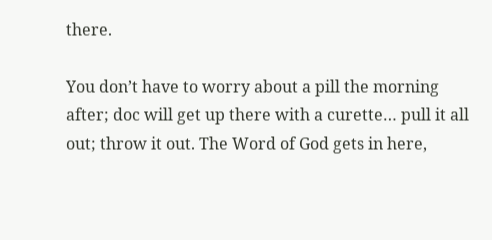there.

You don’t have to worry about a pill the morning after; doc will get up there with a curette… pull it all out; throw it out. The Word of God gets in here,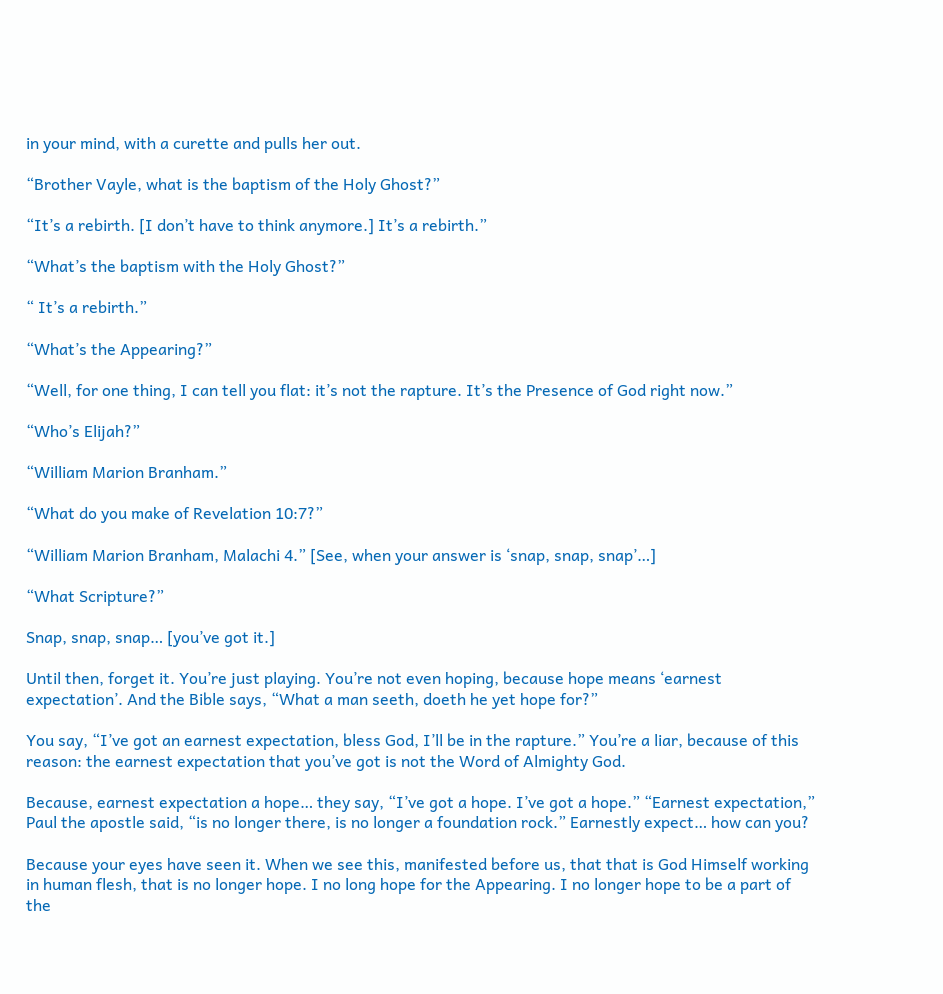in your mind, with a curette and pulls her out.

“Brother Vayle, what is the baptism of the Holy Ghost?”

“It’s a rebirth. [I don’t have to think anymore.] It’s a rebirth.”

“What’s the baptism with the Holy Ghost?”

“ It’s a rebirth.”

“What’s the Appearing?”

“Well, for one thing, I can tell you flat: it’s not the rapture. It’s the Presence of God right now.”

“Who’s Elijah?”

“William Marion Branham.”

“What do you make of Revelation 10:7?”

“William Marion Branham, Malachi 4.” [See, when your answer is ‘snap, snap, snap’…]

“What Scripture?”

Snap, snap, snap… [you’ve got it.]

Until then, forget it. You’re just playing. You’re not even hoping, because hope means ‘earnest expectation’. And the Bible says, “What a man seeth, doeth he yet hope for?”

You say, “I’ve got an earnest expectation, bless God, I’ll be in the rapture.” You’re a liar, because of this reason: the earnest expectation that you’ve got is not the Word of Almighty God.

Because, earnest expectation a hope… they say, “I’ve got a hope. I’ve got a hope.” “Earnest expectation,” Paul the apostle said, “is no longer there, is no longer a foundation rock.” Earnestly expect… how can you?

Because your eyes have seen it. When we see this, manifested before us, that that is God Himself working in human flesh, that is no longer hope. I no long hope for the Appearing. I no longer hope to be a part of the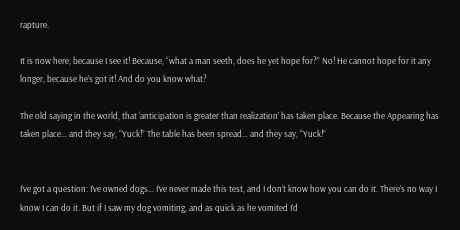rapture.

It is now here, because I see it! Because, “what a man seeth, does he yet hope for?” No! He cannot hope for it any longer, because he’s got it! And do you know what?

The old saying in the world, that ‘anticipation is greater than realization’ has taken place. Because the Appearing has taken place… and they say, “Yuck!” The table has been spread… and they say, “Yuck!”


I’ve got a question: I’ve owned dogs… I’ve never made this test, and I don’t know how you can do it. There’s no way I know I can do it. But if I saw my dog vomiting, and as quick as he vomited I’d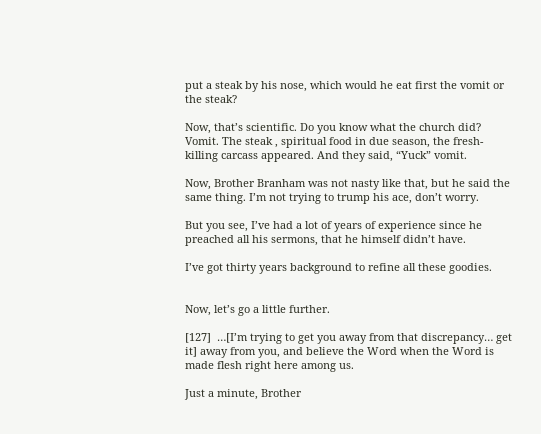put a steak by his nose, which would he eat first the vomit or the steak?

Now, that’s scientific. Do you know what the church did? Vomit. The steak , spiritual food in due season, the fresh-killing carcass appeared. And they said, “Yuck” vomit.

Now, Brother Branham was not nasty like that, but he said the same thing. I’m not trying to trump his ace, don’t worry.

But you see, I’ve had a lot of years of experience since he preached all his sermons, that he himself didn’t have.

I’ve got thirty years background to refine all these goodies.


Now, let’s go a little further.

[127]  …[I’m trying to get you away from that discrepancy… get it] away from you, and believe the Word when the Word is made flesh right here among us.

Just a minute, Brother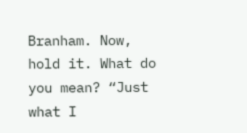Branham. Now, hold it. What do you mean? “Just what I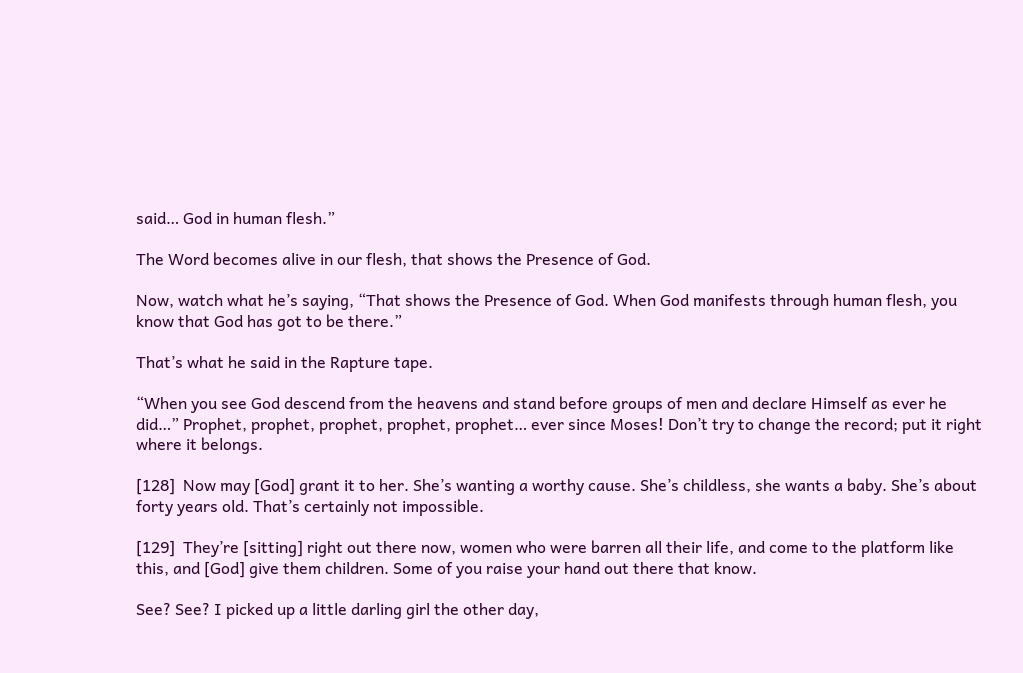said… God in human flesh.”

The Word becomes alive in our flesh, that shows the Presence of God.

Now, watch what he’s saying, “That shows the Presence of God. When God manifests through human flesh, you know that God has got to be there.”

That’s what he said in the Rapture tape.

“When you see God descend from the heavens and stand before groups of men and declare Himself as ever he did…” Prophet, prophet, prophet, prophet, prophet… ever since Moses! Don’t try to change the record; put it right where it belongs.

[128]  Now may [God] grant it to her. She’s wanting a worthy cause. She’s childless, she wants a baby. She’s about forty years old. That’s certainly not impossible.

[129]  They’re [sitting] right out there now, women who were barren all their life, and come to the platform like this, and [God] give them children. Some of you raise your hand out there that know.

See? See? I picked up a little darling girl the other day,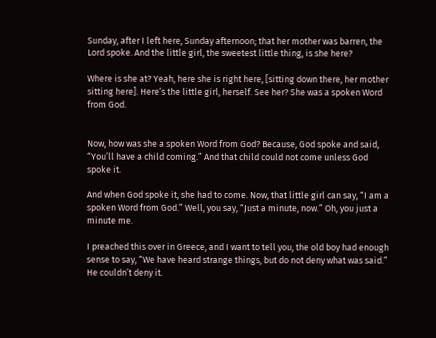Sunday, after I left here, Sunday afternoon; that her mother was barren, the Lord spoke. And the little girl, the sweetest little thing, is she here?

Where is she at? Yeah, here she is right here, [sitting down there, her mother sitting here]. Here’s the little girl, herself. See her? She was a spoken Word from God.


Now, how was she a spoken Word from God? Because, God spoke and said, “You’ll have a child coming.” And that child could not come unless God spoke it.

And when God spoke it, she had to come. Now, that little girl can say, “I am a spoken Word from God.” Well, you say, “Just a minute, now.” Oh, you just a minute me.

I preached this over in Greece, and I want to tell you, the old boy had enough sense to say, “We have heard strange things, but do not deny what was said.” He couldn’t deny it.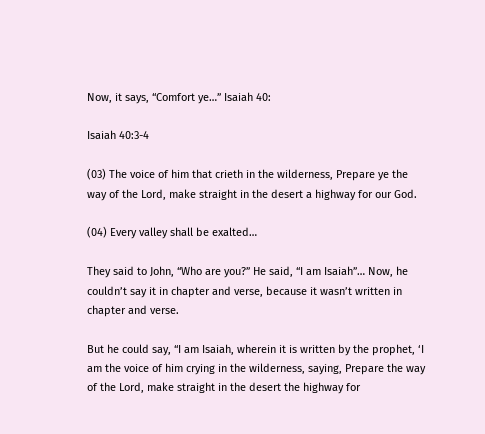Now, it says, “Comfort ye…” Isaiah 40:

Isaiah 40:3-4

(03) The voice of him that crieth in the wilderness, Prepare ye the way of the Lord, make straight in the desert a highway for our God.

(04) Every valley shall be exalted…

They said to John, “Who are you?” He said, “I am Isaiah”… Now, he couldn’t say it in chapter and verse, because it wasn’t written in chapter and verse.

But he could say, “I am Isaiah, wherein it is written by the prophet, ‘I am the voice of him crying in the wilderness, saying, Prepare the way of the Lord, make straight in the desert the highway for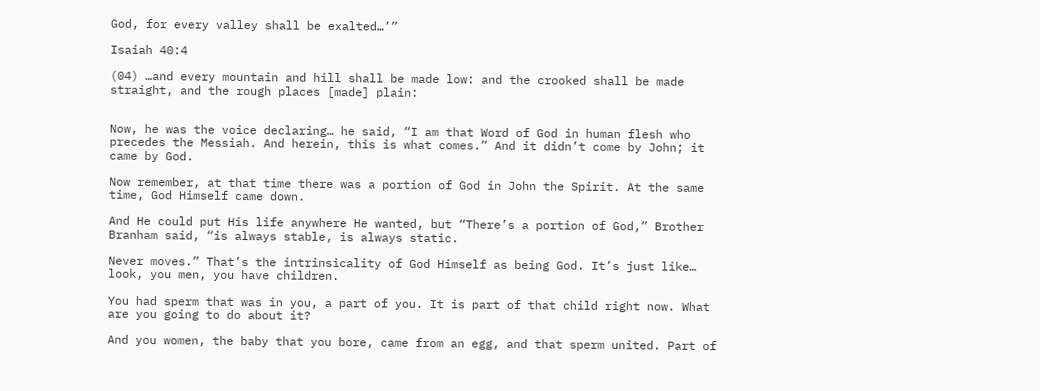God, for every valley shall be exalted…’”

Isaiah 40:4

(04) …and every mountain and hill shall be made low: and the crooked shall be made straight, and the rough places [made] plain:


Now, he was the voice declaring… he said, “I am that Word of God in human flesh who precedes the Messiah. And herein, this is what comes.” And it didn’t come by John; it came by God.

Now remember, at that time there was a portion of God in John the Spirit. At the same time, God Himself came down.

And He could put His life anywhere He wanted, but “There’s a portion of God,” Brother Branham said, “is always stable, is always static.

Never moves.” That’s the intrinsicality of God Himself as being God. It’s just like… look, you men, you have children.

You had sperm that was in you, a part of you. It is part of that child right now. What are you going to do about it?

And you women, the baby that you bore, came from an egg, and that sperm united. Part of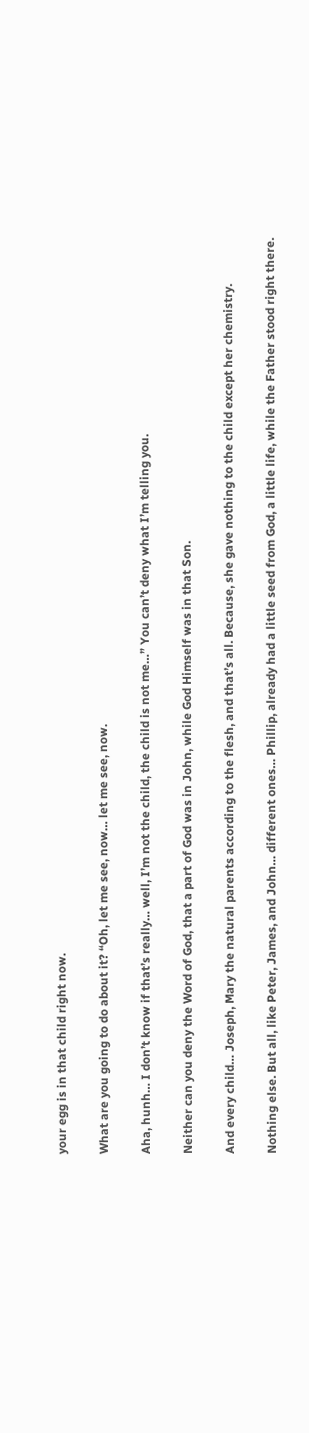your egg is in that child right now.

What are you going to do about it? “Oh, let me see, now… let me see, now.

Aha, hunh… I don’t know if that’s really… well, I’m not the child, the child is not me…” You can’t deny what I’m telling you.

Neither can you deny the Word of God, that a part of God was in John, while God Himself was in that Son.

And every child… Joseph, Mary the natural parents according to the flesh, and that’s all. Because, she gave nothing to the child except her chemistry.

Nothing else. But all, like Peter, James, and John… different ones… Phillip, already had a little seed from God, a little life, while the Father stood right there.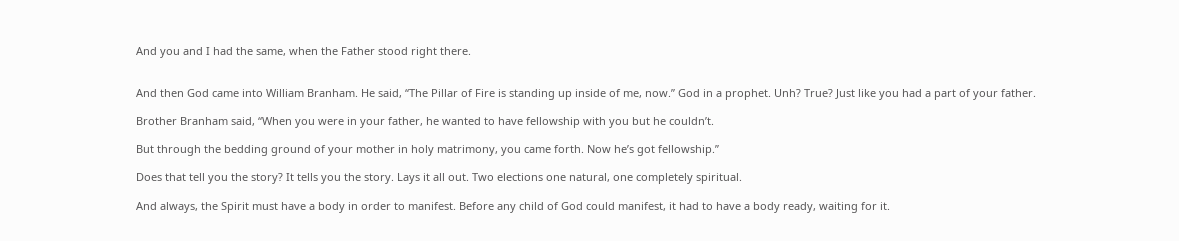And you and I had the same, when the Father stood right there.


And then God came into William Branham. He said, “The Pillar of Fire is standing up inside of me, now.” God in a prophet. Unh? True? Just like you had a part of your father.

Brother Branham said, “When you were in your father, he wanted to have fellowship with you but he couldn’t.

But through the bedding ground of your mother in holy matrimony, you came forth. Now he’s got fellowship.”

Does that tell you the story? It tells you the story. Lays it all out. Two elections one natural, one completely spiritual.

And always, the Spirit must have a body in order to manifest. Before any child of God could manifest, it had to have a body ready, waiting for it.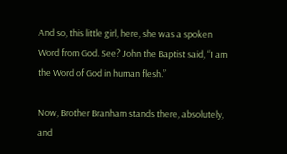And so, this little girl, here, she was a spoken Word from God. See? John the Baptist said, “I am the Word of God in human flesh.”

Now, Brother Branham stands there, absolutely, and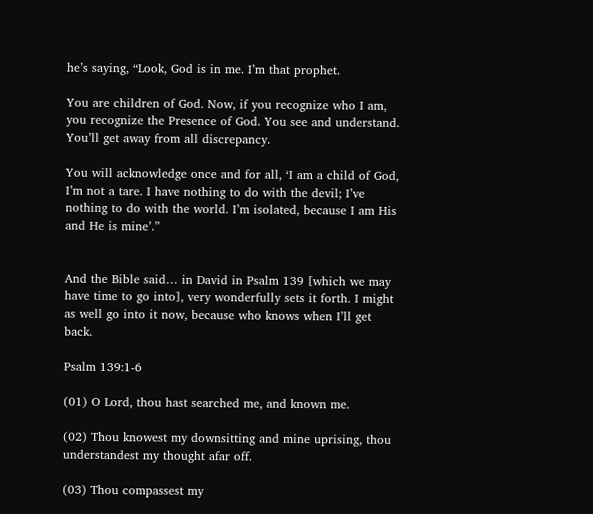he’s saying, “Look, God is in me. I’m that prophet.

You are children of God. Now, if you recognize who I am, you recognize the Presence of God. You see and understand. You’ll get away from all discrepancy.

You will acknowledge once and for all, ‘I am a child of God, I’m not a tare. I have nothing to do with the devil; I’ve nothing to do with the world. I’m isolated, because I am His and He is mine’.”


And the Bible said… in David in Psalm 139 [which we may have time to go into], very wonderfully sets it forth. I might as well go into it now, because who knows when I’ll get back.

Psalm 139:1-6

(01) O Lord, thou hast searched me, and known me.

(02) Thou knowest my downsitting and mine uprising, thou understandest my thought afar off.

(03) Thou compassest my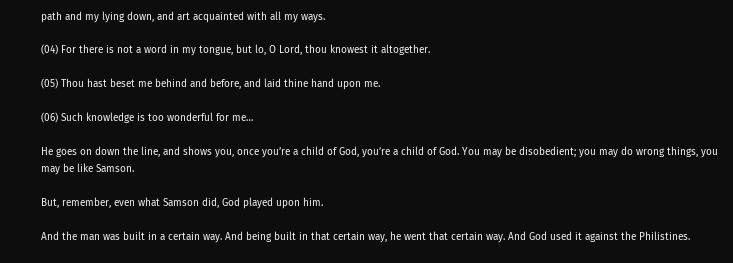path and my lying down, and art acquainted with all my ways.

(04) For there is not a word in my tongue, but lo, O Lord, thou knowest it altogether.

(05) Thou hast beset me behind and before, and laid thine hand upon me.

(06) Such knowledge is too wonderful for me…

He goes on down the line, and shows you, once you’re a child of God, you’re a child of God. You may be disobedient; you may do wrong things, you may be like Samson.

But, remember, even what Samson did, God played upon him.

And the man was built in a certain way. And being built in that certain way, he went that certain way. And God used it against the Philistines.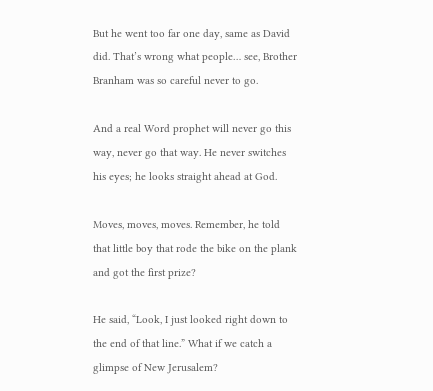But he went too far one day, same as David did. That’s wrong what people… see, Brother Branham was so careful never to go.

And a real Word prophet will never go this way, never go that way. He never switches his eyes; he looks straight ahead at God.

Moves, moves, moves. Remember, he told that little boy that rode the bike on the plank and got the first prize?

He said, “Look, I just looked right down to the end of that line.” What if we catch a glimpse of New Jerusalem?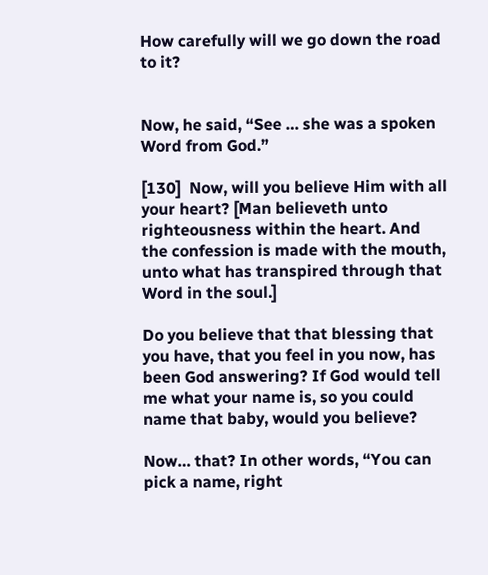How carefully will we go down the road to it?


Now, he said, “See … she was a spoken Word from God.”

[130]  Now, will you believe Him with all your heart? [Man believeth unto righteousness within the heart. And the confession is made with the mouth, unto what has transpired through that Word in the soul.]

Do you believe that that blessing that you have, that you feel in you now, has been God answering? If God would tell me what your name is, so you could name that baby, would you believe?

Now… that? In other words, “You can pick a name, right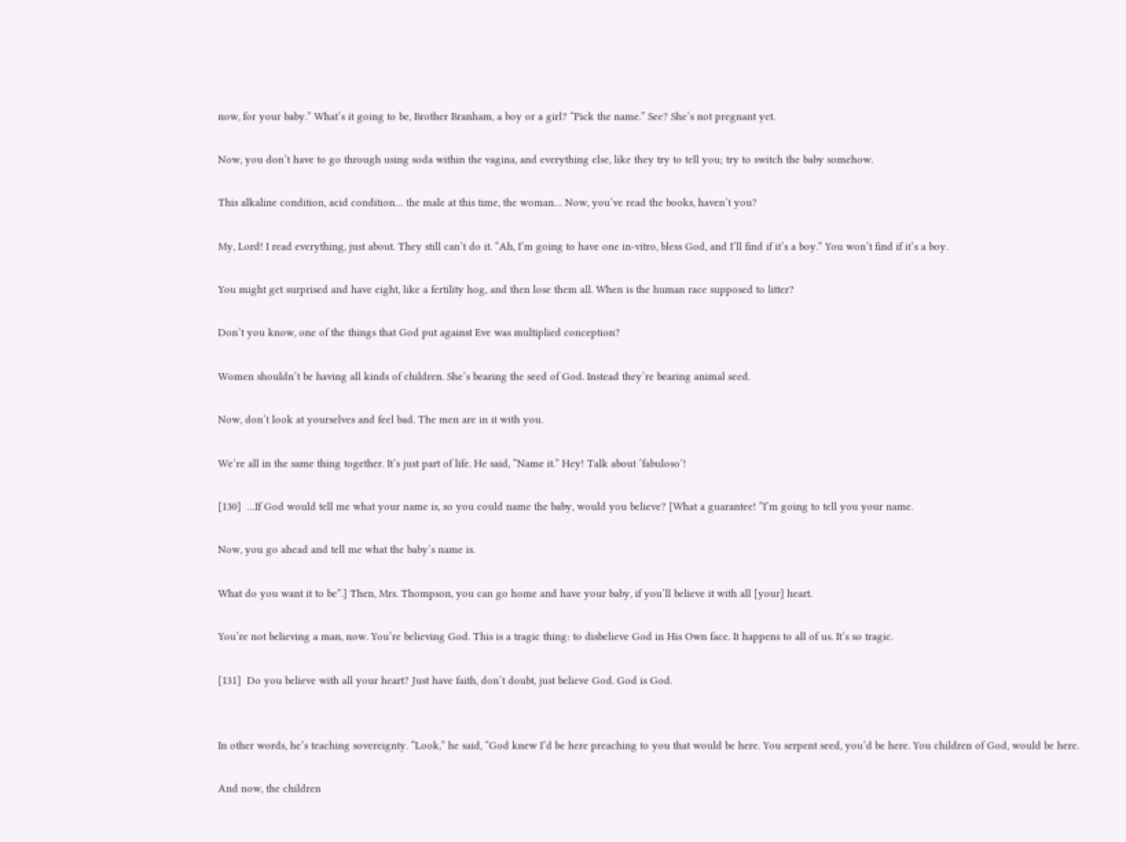now, for your baby.” What’s it going to be, Brother Branham, a boy or a girl? “Pick the name.” See? She’s not pregnant yet.

Now, you don’t have to go through using soda within the vagina, and everything else, like they try to tell you; try to switch the baby somehow.

This alkaline condition, acid condition… the male at this time, the woman… Now, you’ve read the books, haven’t you?

My, Lord! I read everything, just about. They still can’t do it. “Ah, I’m going to have one in-vitro, bless God, and I’ll find if it’s a boy.” You won’t find if it’s a boy.

You might get surprised and have eight, like a fertility hog, and then lose them all. When is the human race supposed to litter?

Don’t you know, one of the things that God put against Eve was multiplied conception?

Women shouldn’t be having all kinds of children. She’s bearing the seed of God. Instead they’re bearing animal seed.

Now, don’t look at yourselves and feel bad. The men are in it with you.

We’re all in the same thing together. It’s just part of life. He said, “Name it.” Hey! Talk about ‘fabuloso’!

[130]  …If God would tell me what your name is, so you could name the baby, would you believe? [What a guarantee! “I’m going to tell you your name.

Now, you go ahead and tell me what the baby’s name is.

What do you want it to be”.] Then, Mrs. Thompson, you can go home and have your baby, if you’ll believe it with all [your] heart.

You’re not believing a man, now. You’re believing God. This is a tragic thing: to disbelieve God in His Own face. It happens to all of us. It’s so tragic.

[131]  Do you believe with all your heart? Just have faith, don’t doubt, just believe God. God is God.


In other words, he’s teaching sovereignty. “Look,” he said, “God knew I’d be here preaching to you that would be here. You serpent seed, you’d be here. You children of God, would be here.

And now, the children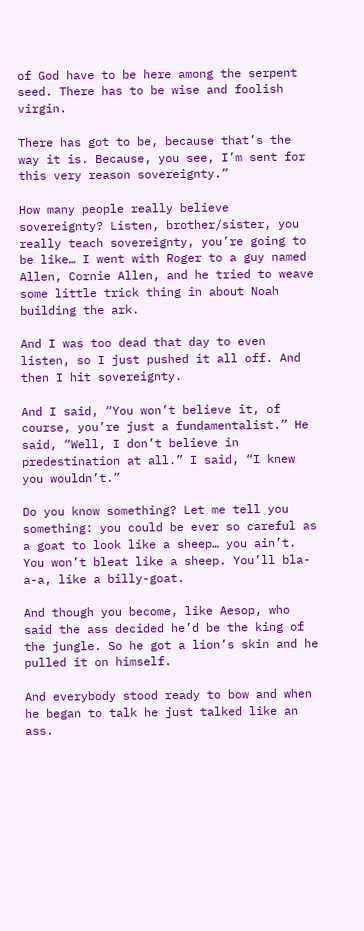of God have to be here among the serpent seed. There has to be wise and foolish virgin.

There has got to be, because that’s the way it is. Because, you see, I’m sent for this very reason sovereignty.”

How many people really believe sovereignty? Listen, brother/sister, you really teach sovereignty, you’re going to be like… I went with Roger to a guy named Allen, Cornie Allen, and he tried to weave some little trick thing in about Noah building the ark.

And I was too dead that day to even listen, so I just pushed it all off. And then I hit sovereignty.

And I said, “You won’t believe it, of course, you’re just a fundamentalist.” He said, “Well, I don’t believe in predestination at all.” I said, “I knew you wouldn’t.”

Do you know something? Let me tell you something: you could be ever so careful as a goat to look like a sheep… you ain’t. You won’t bleat like a sheep. You’ll bla-a-a, like a billy-goat.

And though you become, like Aesop, who said the ass decided he’d be the king of the jungle. So he got a lion’s skin and he pulled it on himself.

And everybody stood ready to bow and when he began to talk he just talked like an ass.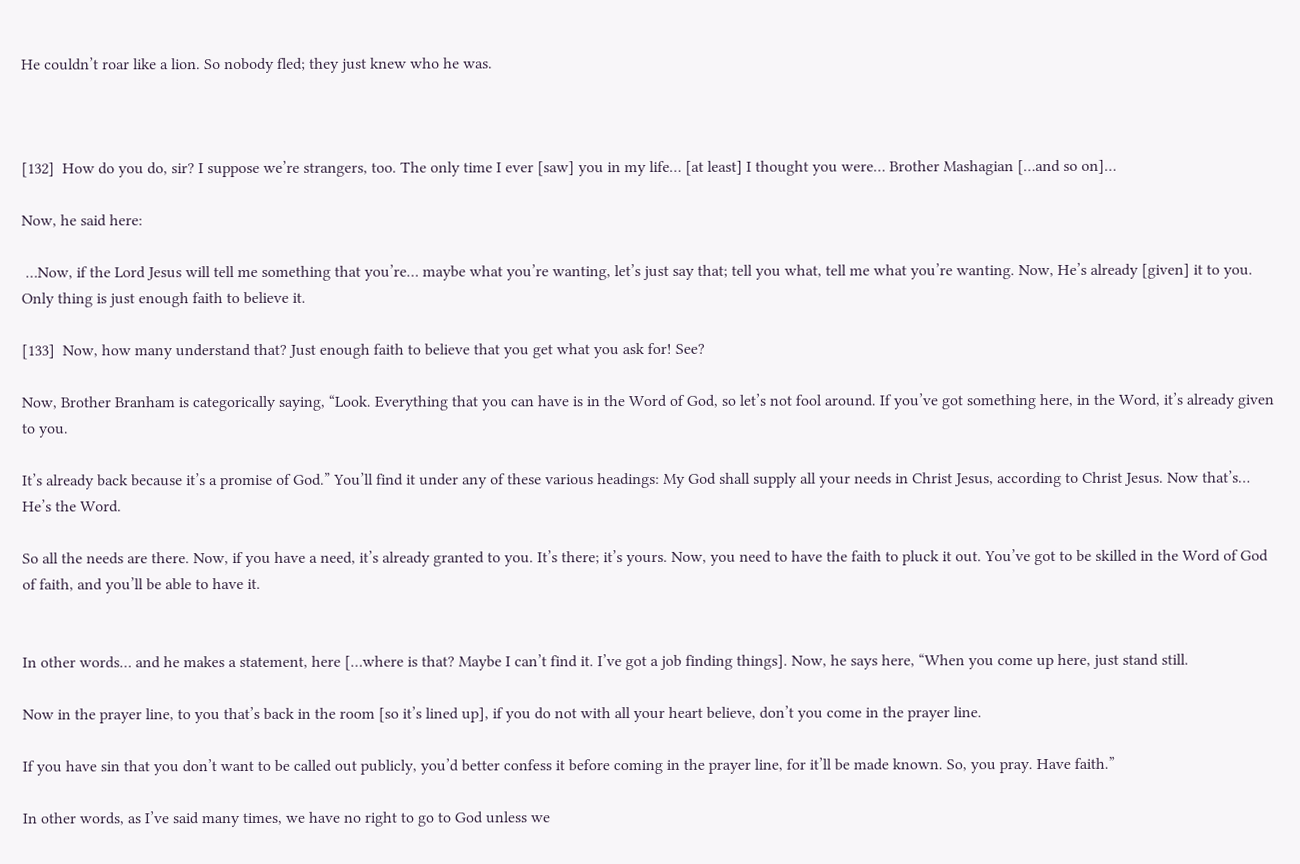He couldn’t roar like a lion. So nobody fled; they just knew who he was.



[132]  How do you do, sir? I suppose we’re strangers, too. The only time I ever [saw] you in my life… [at least] I thought you were… Brother Mashagian […and so on]…

Now, he said here:

 …Now, if the Lord Jesus will tell me something that you’re… maybe what you’re wanting, let’s just say that; tell you what, tell me what you’re wanting. Now, He’s already [given] it to you. Only thing is just enough faith to believe it.

[133]  Now, how many understand that? Just enough faith to believe that you get what you ask for! See?

Now, Brother Branham is categorically saying, “Look. Everything that you can have is in the Word of God, so let’s not fool around. If you’ve got something here, in the Word, it’s already given to you.

It’s already back because it’s a promise of God.” You’ll find it under any of these various headings: My God shall supply all your needs in Christ Jesus, according to Christ Jesus. Now that’s… He’s the Word.

So all the needs are there. Now, if you have a need, it’s already granted to you. It’s there; it’s yours. Now, you need to have the faith to pluck it out. You’ve got to be skilled in the Word of God of faith, and you’ll be able to have it.


In other words… and he makes a statement, here […where is that? Maybe I can’t find it. I’ve got a job finding things]. Now, he says here, “When you come up here, just stand still.

Now in the prayer line, to you that’s back in the room [so it’s lined up], if you do not with all your heart believe, don’t you come in the prayer line.

If you have sin that you don’t want to be called out publicly, you’d better confess it before coming in the prayer line, for it’ll be made known. So, you pray. Have faith.”

In other words, as I’ve said many times, we have no right to go to God unless we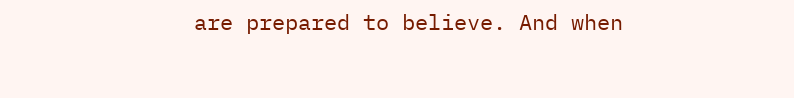are prepared to believe. And when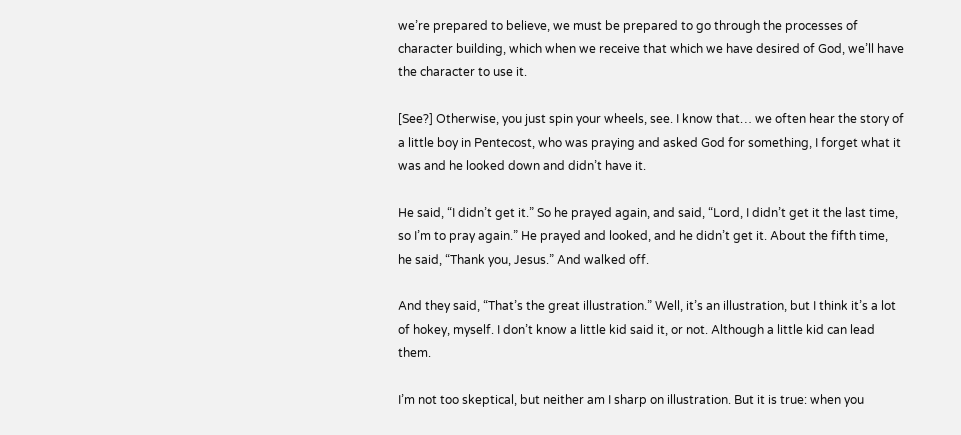we’re prepared to believe, we must be prepared to go through the processes of character building, which when we receive that which we have desired of God, we’ll have the character to use it.

[See?] Otherwise, you just spin your wheels, see. I know that… we often hear the story of a little boy in Pentecost, who was praying and asked God for something, I forget what it was and he looked down and didn’t have it.

He said, “I didn’t get it.” So he prayed again, and said, “Lord, I didn’t get it the last time, so I’m to pray again.” He prayed and looked, and he didn’t get it. About the fifth time, he said, “Thank you, Jesus.” And walked off.

And they said, “That’s the great illustration.” Well, it’s an illustration, but I think it’s a lot of hokey, myself. I don’t know a little kid said it, or not. Although a little kid can lead them.

I’m not too skeptical, but neither am I sharp on illustration. But it is true: when you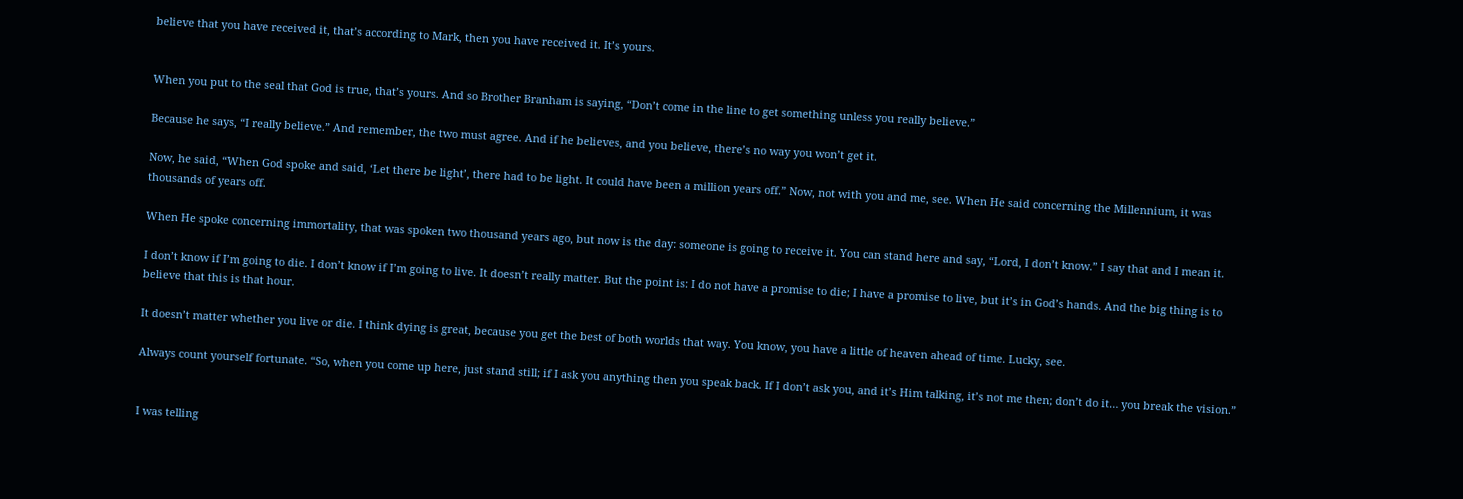believe that you have received it, that’s according to Mark, then you have received it. It’s yours.


When you put to the seal that God is true, that’s yours. And so Brother Branham is saying, “Don’t come in the line to get something unless you really believe.”

Because he says, “I really believe.” And remember, the two must agree. And if he believes, and you believe, there’s no way you won’t get it.

Now, he said, “When God spoke and said, ‘Let there be light’, there had to be light. It could have been a million years off.” Now, not with you and me, see. When He said concerning the Millennium, it was thousands of years off.

When He spoke concerning immortality, that was spoken two thousand years ago, but now is the day: someone is going to receive it. You can stand here and say, “Lord, I don’t know.” I say that and I mean it.

I don’t know if I’m going to die. I don’t know if I’m going to live. It doesn’t really matter. But the point is: I do not have a promise to die; I have a promise to live, but it’s in God’s hands. And the big thing is to believe that this is that hour.

It doesn’t matter whether you live or die. I think dying is great, because you get the best of both worlds that way. You know, you have a little of heaven ahead of time. Lucky, see.

Always count yourself fortunate. “So, when you come up here, just stand still; if I ask you anything then you speak back. If I don’t ask you, and it’s Him talking, it’s not me then; don’t do it… you break the vision.”


I was telling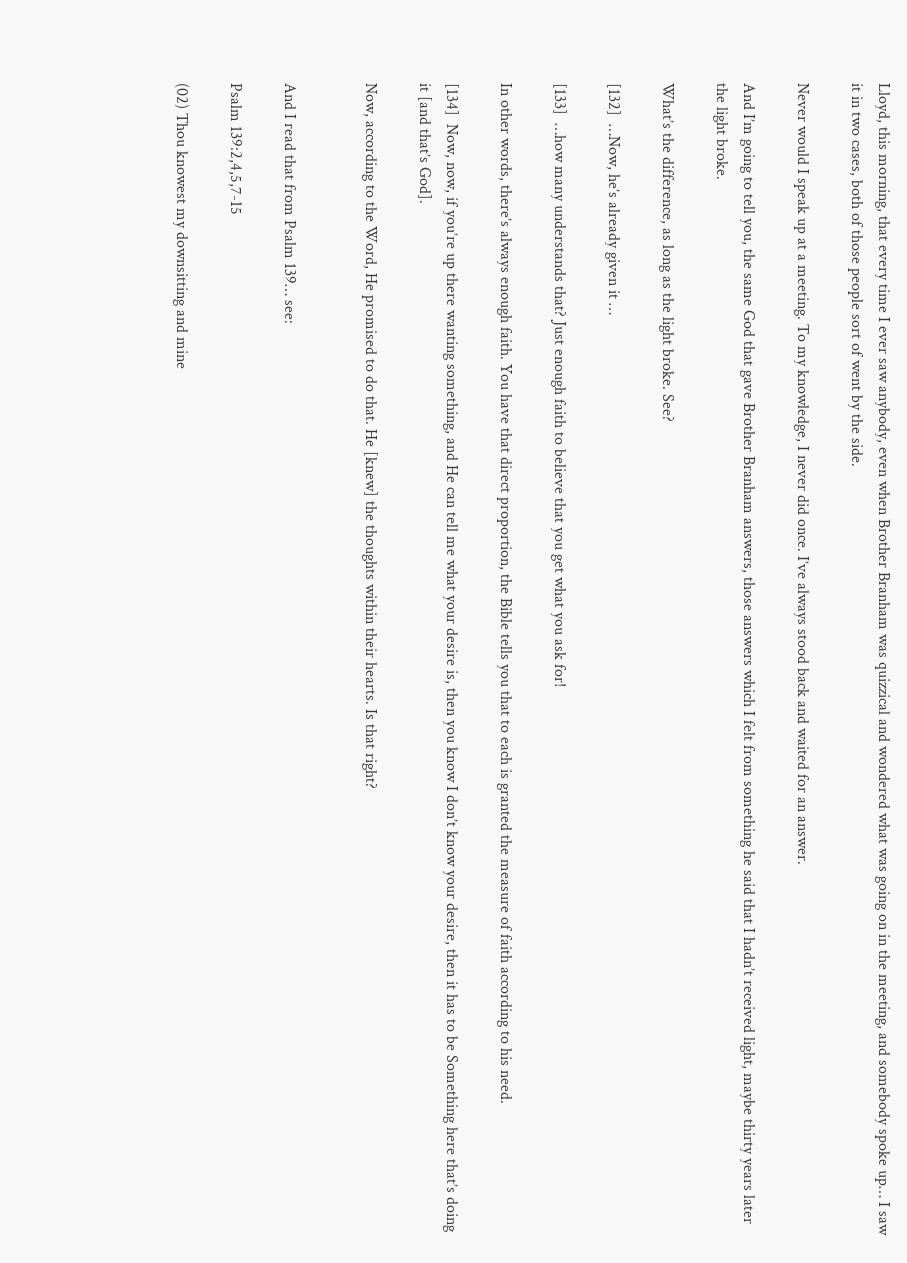Lloyd, this morning, that every time I ever saw anybody, even when Brother Branham was quizzical and wondered what was going on in the meeting, and somebody spoke up… I saw it in two cases, both of those people sort of went by the side.

Never would I speak up at a meeting. To my knowledge, I never did once. I’ve always stood back and waited for an answer.

And I’m going to tell you, the same God that gave Brother Branham answers, those answers which I felt from something he said that I hadn’t received light, maybe thirty years later the light broke.

What’s the difference, as long as the light broke. See?

[132]  …Now, he’s already given it …

[133]  …how many understands that? Just enough faith to believe that you get what you ask for!

In other words, there’s always enough faith. You have that direct proportion, the Bible tells you that to each is granted the measure of faith according to his need.

[134]  Now, now, if you’re up there wanting something, and He can tell me what your desire is, then you know I don’t know your desire, then it has to be Something here that’s doing it [and that’s God].

Now, according to the Word, He promised to do that. He [knew] the thoughts within their hearts. Is that right?


And I read that from Psalm 139… see:

Psalm 139:2,4,5,7-15

(02) Thou knowest my downsitting and mine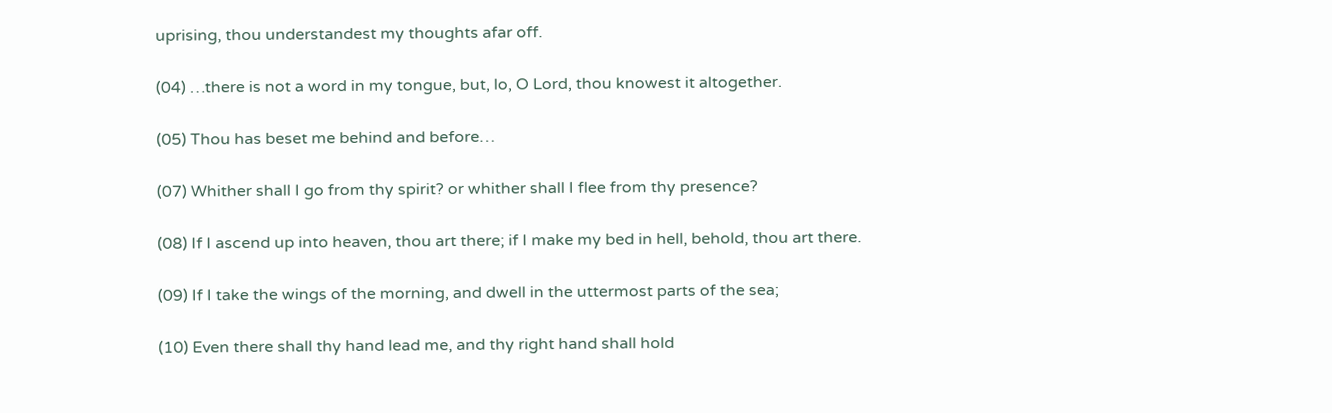uprising, thou understandest my thoughts afar off.

(04) …there is not a word in my tongue, but, lo, O Lord, thou knowest it altogether.

(05) Thou has beset me behind and before…

(07) Whither shall I go from thy spirit? or whither shall I flee from thy presence?

(08) If I ascend up into heaven, thou art there; if I make my bed in hell, behold, thou art there.

(09) If I take the wings of the morning, and dwell in the uttermost parts of the sea;

(10) Even there shall thy hand lead me, and thy right hand shall hold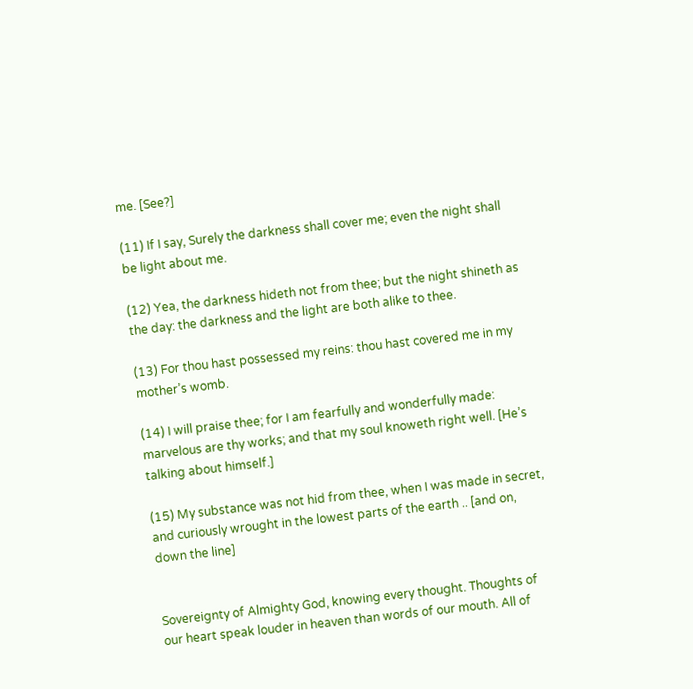me. [See?]

(11) If I say, Surely the darkness shall cover me; even the night shall be light about me.

(12) Yea, the darkness hideth not from thee; but the night shineth as the day: the darkness and the light are both alike to thee.

(13) For thou hast possessed my reins: thou hast covered me in my mother’s womb.

(14) I will praise thee; for I am fearfully and wonderfully made: marvelous are thy works; and that my soul knoweth right well. [He’s talking about himself.]

(15) My substance was not hid from thee, when I was made in secret, and curiously wrought in the lowest parts of the earth .. [and on, down the line]


Sovereignty of Almighty God, knowing every thought. Thoughts of our heart speak louder in heaven than words of our mouth. All of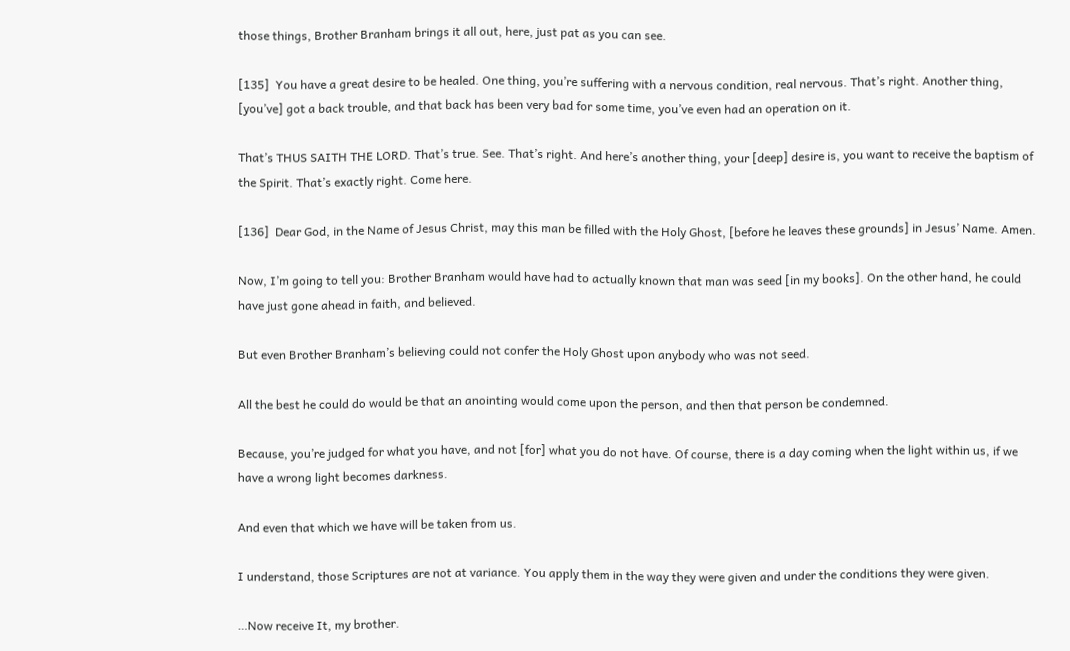those things, Brother Branham brings it all out, here, just pat as you can see.

[135]  You have a great desire to be healed. One thing, you’re suffering with a nervous condition, real nervous. That’s right. Another thing, [you’ve] got a back trouble, and that back has been very bad for some time, you’ve even had an operation on it.

That’s THUS SAITH THE LORD. That’s true. See. That’s right. And here’s another thing, your [deep] desire is, you want to receive the baptism of the Spirit. That’s exactly right. Come here.

[136]  Dear God, in the Name of Jesus Christ, may this man be filled with the Holy Ghost, [before he leaves these grounds] in Jesus’ Name. Amen.

Now, I’m going to tell you: Brother Branham would have had to actually known that man was seed [in my books]. On the other hand, he could have just gone ahead in faith, and believed.

But even Brother Branham’s believing could not confer the Holy Ghost upon anybody who was not seed.

All the best he could do would be that an anointing would come upon the person, and then that person be condemned.

Because, you’re judged for what you have, and not [for] what you do not have. Of course, there is a day coming when the light within us, if we have a wrong light becomes darkness.

And even that which we have will be taken from us.

I understand, those Scriptures are not at variance. You apply them in the way they were given and under the conditions they were given.

…Now receive It, my brother.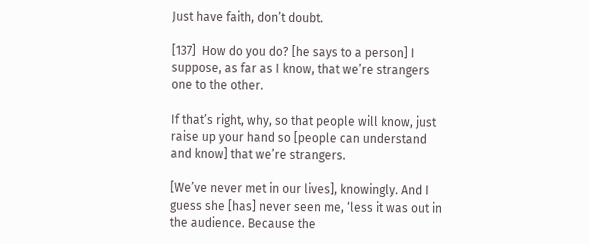Just have faith, don’t doubt.

[137]  How do you do? [he says to a person] I suppose, as far as I know, that we’re strangers one to the other.

If that’s right, why, so that people will know, just raise up your hand so [people can understand and know] that we’re strangers.

[We’ve never met in our lives], knowingly. And I guess she [has] never seen me, ‘less it was out in the audience. Because the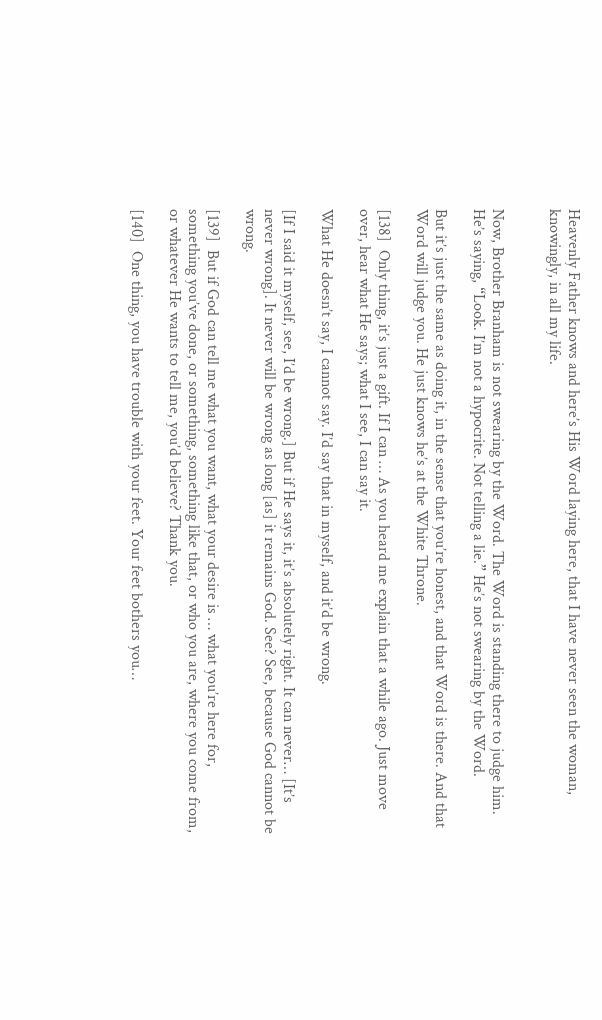Heavenly Father knows and here’s His Word laying here, that I have never seen the woman, knowingly, in all my life.


Now, Brother Branham is not swearing by the Word. The Word is standing there to judge him. He’s saying, “Look. I’m not a hypocrite. Not telling a lie.” He’s not swearing by the Word.

But it’s just the same as doing it, in the sense that you’re honest, and that Word is there. And that Word will judge you. He just knows he’s at the White Throne.

[138]  Only thing, it’s just a gift. If I can … As you heard me explain that a while ago. Just move over, hear what He says; what I see, I can say it.

What He doesn’t say, I cannot say. I’d say that in myself, and it’d be wrong.

[If I said it myself, see, I’d be wrong.] But if He says it, it’s absolutely right. It can never… [It’s never wrong]. It never will be wrong as long [as] it remains God. See? See, because God cannot be wrong.

[139]  But if God can tell me what you want, what your desire is … what you’re here for, something you’ve done, or something, something like that, or who you are, where you come from, or whatever He wants to tell me, you’d believe? Thank you.

[140]  One thing, you have trouble with your feet. Your feet bothers you…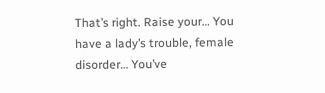That’s right. Raise your… You have a lady’s trouble, female disorder… You’ve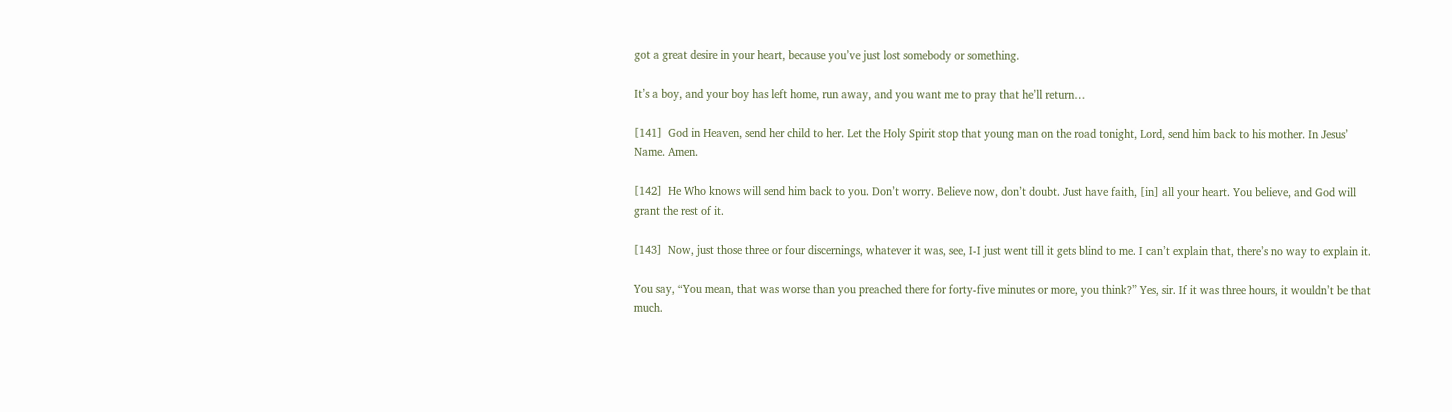got a great desire in your heart, because you’ve just lost somebody or something.

It’s a boy, and your boy has left home, run away, and you want me to pray that he’ll return…

[141]  God in Heaven, send her child to her. Let the Holy Spirit stop that young man on the road tonight, Lord, send him back to his mother. In Jesus’ Name. Amen.

[142]  He Who knows will send him back to you. Don’t worry. Believe now, don’t doubt. Just have faith, [in] all your heart. You believe, and God will grant the rest of it.

[143]  Now, just those three or four discernings, whatever it was, see, I-I just went till it gets blind to me. I can’t explain that, there’s no way to explain it.

You say, “You mean, that was worse than you preached there for forty-five minutes or more, you think?” Yes, sir. If it was three hours, it wouldn’t be that much.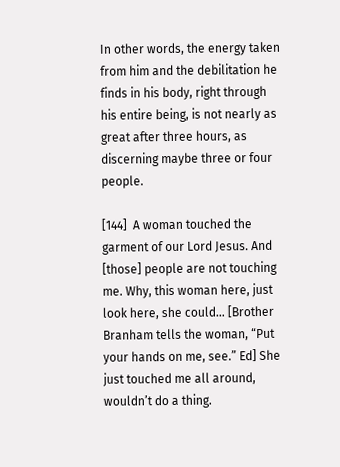In other words, the energy taken from him and the debilitation he finds in his body, right through his entire being, is not nearly as great after three hours, as discerning maybe three or four people.

[144]  A woman touched the garment of our Lord Jesus. And [those] people are not touching me. Why, this woman here, just look here, she could… [Brother Branham tells the woman, “Put your hands on me, see.” Ed] She just touched me all around, wouldn’t do a thing.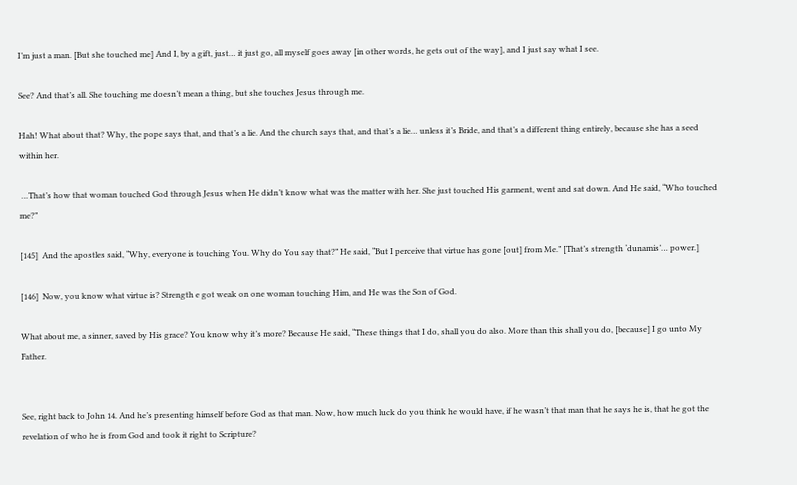I’m just a man. [But she touched me] And I, by a gift, just… it just go, all myself goes away [in other words, he gets out of the way], and I just say what I see.

See? And that’s all. She touching me doesn’t mean a thing, but she touches Jesus through me.

Hah! What about that? Why, the pope says that, and that’s a lie. And the church says that, and that’s a lie… unless it’s Bride, and that’s a different thing entirely, because she has a seed within her.

 …That’s how that woman touched God through Jesus when He didn’t know what was the matter with her. She just touched His garment, went and sat down. And He said, “Who touched me?”

[145]  And the apostles said, “Why, everyone is touching You. Why do You say that?” He said, “But I perceive that virtue has gone [out] from Me.” [That’s strength ‘dunamis’… power.]

[146]  Now, you know what virtue is? Strength e got weak on one woman touching Him, and He was the Son of God.

What about me, a sinner, saved by His grace? You know why it’s more? Because He said, “These things that I do, shall you do also. More than this shall you do, [because] I go unto My Father.


See, right back to John 14. And he’s presenting himself before God as that man. Now, how much luck do you think he would have, if he wasn’t that man that he says he is, that he got the revelation of who he is from God and took it right to Scripture?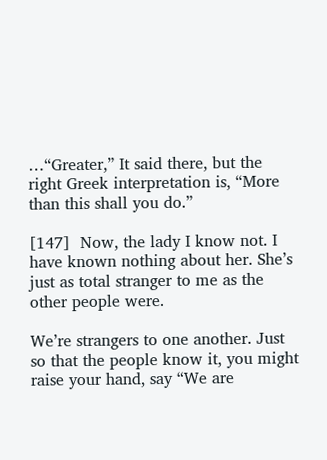…“Greater,” It said there, but the right Greek interpretation is, “More than this shall you do.”

[147]  Now, the lady I know not. I have known nothing about her. She’s just as total stranger to me as the other people were.

We’re strangers to one another. Just so that the people know it, you might raise your hand, say “We are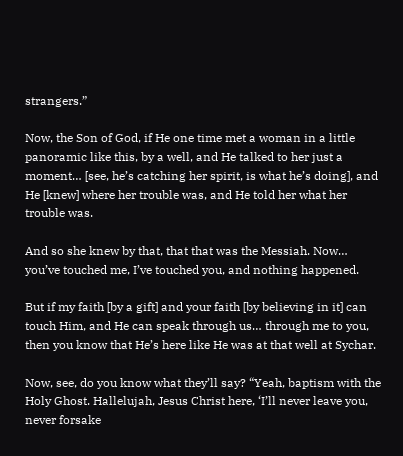strangers.”

Now, the Son of God, if He one time met a woman in a little panoramic like this, by a well, and He talked to her just a moment… [see, he’s catching her spirit, is what he’s doing], and He [knew] where her trouble was, and He told her what her trouble was.

And so she knew by that, that that was the Messiah. Now… you’ve touched me, I’ve touched you, and nothing happened.

But if my faith [by a gift] and your faith [by believing in it] can touch Him, and He can speak through us… through me to you, then you know that He’s here like He was at that well at Sychar.

Now, see, do you know what they’ll say? “Yeah, baptism with the Holy Ghost. Hallelujah, Jesus Christ here, ‘I’ll never leave you, never forsake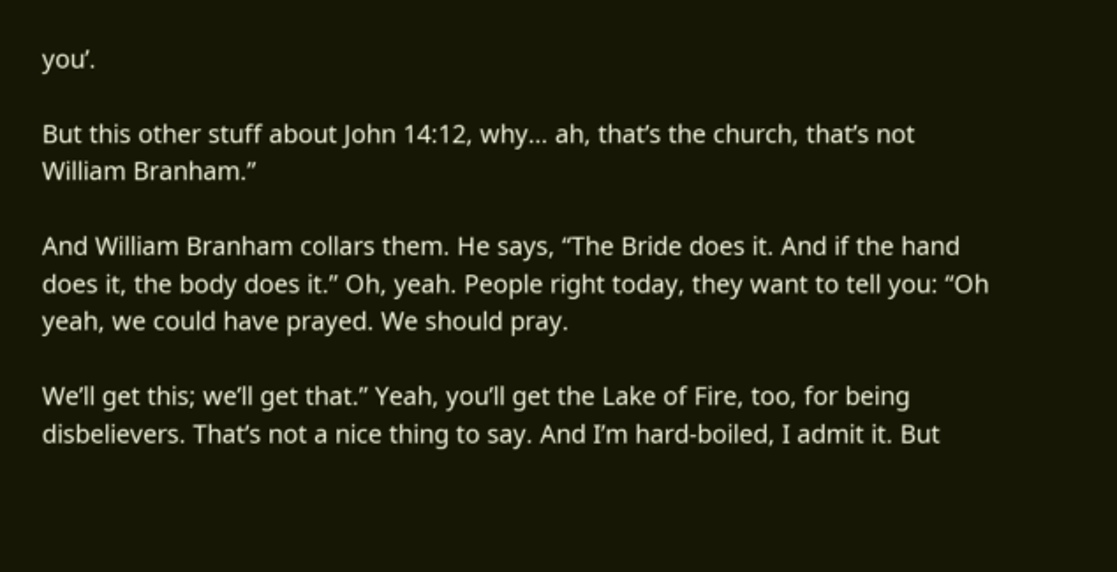you’.

But this other stuff about John 14:12, why… ah, that’s the church, that’s not William Branham.”

And William Branham collars them. He says, “The Bride does it. And if the hand does it, the body does it.” Oh, yeah. People right today, they want to tell you: “Oh yeah, we could have prayed. We should pray.

We’ll get this; we’ll get that.” Yeah, you’ll get the Lake of Fire, too, for being disbelievers. That’s not a nice thing to say. And I’m hard-boiled, I admit it. But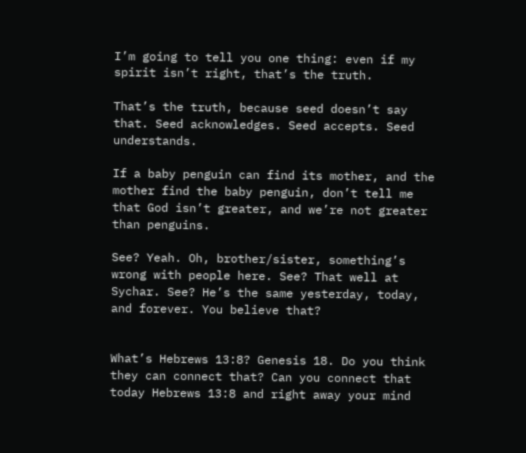I’m going to tell you one thing: even if my spirit isn’t right, that’s the truth.

That’s the truth, because seed doesn’t say that. Seed acknowledges. Seed accepts. Seed understands.

If a baby penguin can find its mother, and the mother find the baby penguin, don’t tell me that God isn’t greater, and we’re not greater than penguins.

See? Yeah. Oh, brother/sister, something’s wrong with people here. See? That well at Sychar. See? He’s the same yesterday, today, and forever. You believe that?


What’s Hebrews 13:8? Genesis 18. Do you think they can connect that? Can you connect that today Hebrews 13:8 and right away your mind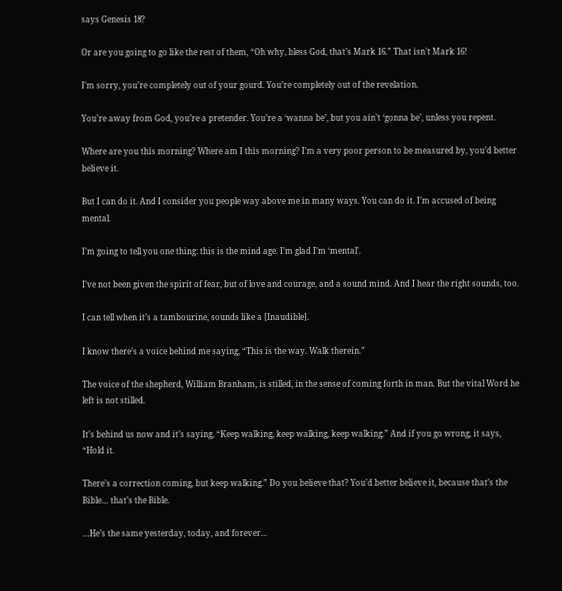says Genesis 18?

Or are you going to go like the rest of them, “Oh why, bless God, that’s Mark 16.” That isn’t Mark 16!

I’m sorry, you’re completely out of your gourd. You’re completely out of the revelation.

You’re away from God, you’re a pretender. You’re a ‘wanna be’, but you ain’t ‘gonna be’, unless you repent.

Where are you this morning? Where am I this morning? I’m a very poor person to be measured by, you’d better believe it.

But I can do it. And I consider you people way above me in many ways. You can do it. I’m accused of being mental.

I’m going to tell you one thing: this is the mind age. I’m glad I’m ‘mental’.

I’ve not been given the spirit of fear, but of love and courage, and a sound mind. And I hear the right sounds, too.

I can tell when it’s a tambourine, sounds like a [Inaudible].

I know there’s a voice behind me saying, “This is the way. Walk therein.”

The voice of the shepherd, William Branham, is stilled, in the sense of coming forth in man. But the vital Word he left is not stilled.

It’s behind us now and it’s saying, “Keep walking, keep walking, keep walking.” And if you go wrong, it says, “Hold it.

There’s a correction coming, but keep walking.” Do you believe that? You’d better believe it, because that’s the Bible… that’s the Bible.

…He’s the same yesterday, today, and forever…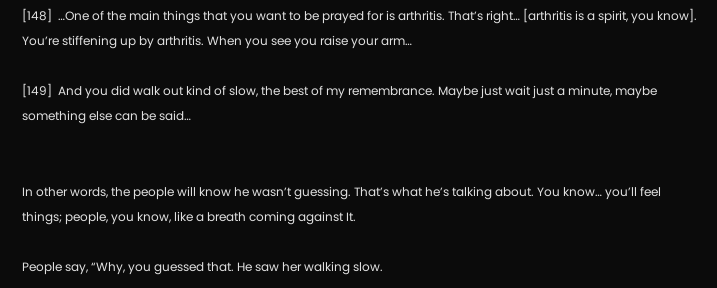[148]  …One of the main things that you want to be prayed for is arthritis. That’s right… [arthritis is a spirit, you know]. You’re stiffening up by arthritis. When you see you raise your arm…

[149]  And you did walk out kind of slow, the best of my remembrance. Maybe just wait just a minute, maybe something else can be said…


In other words, the people will know he wasn’t guessing. That’s what he’s talking about. You know… you’ll feel things; people, you know, like a breath coming against It.

People say, “Why, you guessed that. He saw her walking slow.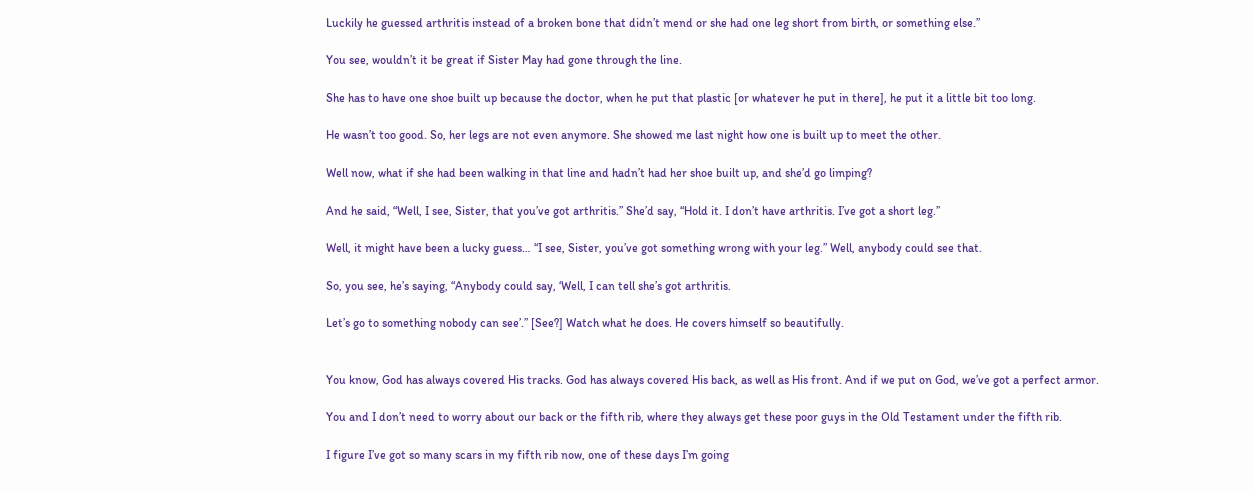Luckily he guessed arthritis instead of a broken bone that didn’t mend or she had one leg short from birth, or something else.”

You see, wouldn’t it be great if Sister May had gone through the line.

She has to have one shoe built up because the doctor, when he put that plastic [or whatever he put in there], he put it a little bit too long.

He wasn’t too good. So, her legs are not even anymore. She showed me last night how one is built up to meet the other.

Well now, what if she had been walking in that line and hadn’t had her shoe built up, and she’d go limping?

And he said, “Well, I see, Sister, that you’ve got arthritis.” She’d say, “Hold it. I don’t have arthritis. I’ve got a short leg.”

Well, it might have been a lucky guess… “I see, Sister, you’ve got something wrong with your leg.” Well, anybody could see that.

So, you see, he’s saying, “Anybody could say, ‘Well, I can tell she’s got arthritis.

Let’s go to something nobody can see’.” [See?] Watch what he does. He covers himself so beautifully.


You know, God has always covered His tracks. God has always covered His back, as well as His front. And if we put on God, we’ve got a perfect armor.

You and I don’t need to worry about our back or the fifth rib, where they always get these poor guys in the Old Testament under the fifth rib.

I figure I’ve got so many scars in my fifth rib now, one of these days I’m going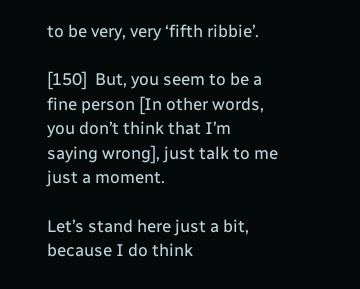to be very, very ‘fifth ribbie’.

[150]  But, you seem to be a fine person [In other words, you don’t think that I’m saying wrong], just talk to me just a moment.

Let’s stand here just a bit, because I do think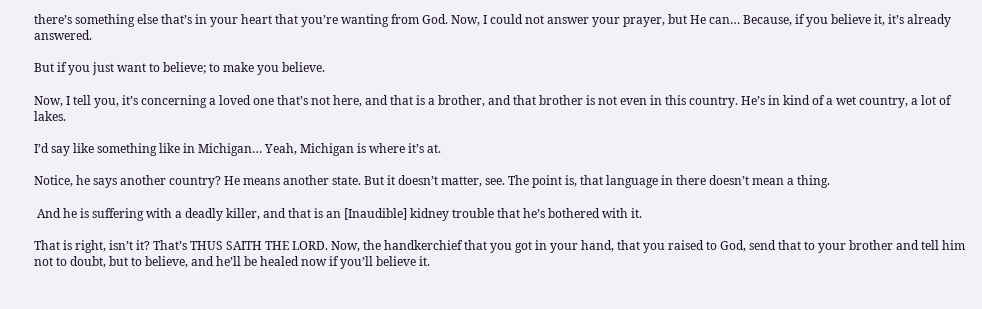there’s something else that’s in your heart that you’re wanting from God. Now, I could not answer your prayer, but He can… Because, if you believe it, it’s already answered.

But if you just want to believe; to make you believe.

Now, I tell you, it’s concerning a loved one that’s not here, and that is a brother, and that brother is not even in this country. He’s in kind of a wet country, a lot of lakes.

I’d say like something like in Michigan… Yeah, Michigan is where it’s at.

Notice, he says another country? He means another state. But it doesn’t matter, see. The point is, that language in there doesn’t mean a thing.

 And he is suffering with a deadly killer, and that is an [Inaudible] kidney trouble that he’s bothered with it.

That is right, isn’t it? That’s THUS SAITH THE LORD. Now, the handkerchief that you got in your hand, that you raised to God, send that to your brother and tell him not to doubt, but to believe, and he’ll be healed now if you’ll believe it.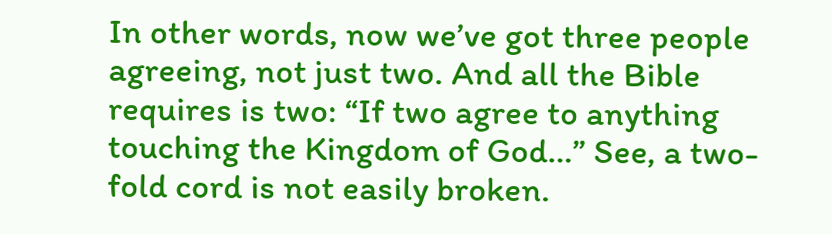In other words, now we’ve got three people agreeing, not just two. And all the Bible requires is two: “If two agree to anything touching the Kingdom of God…” See, a two-fold cord is not easily broken.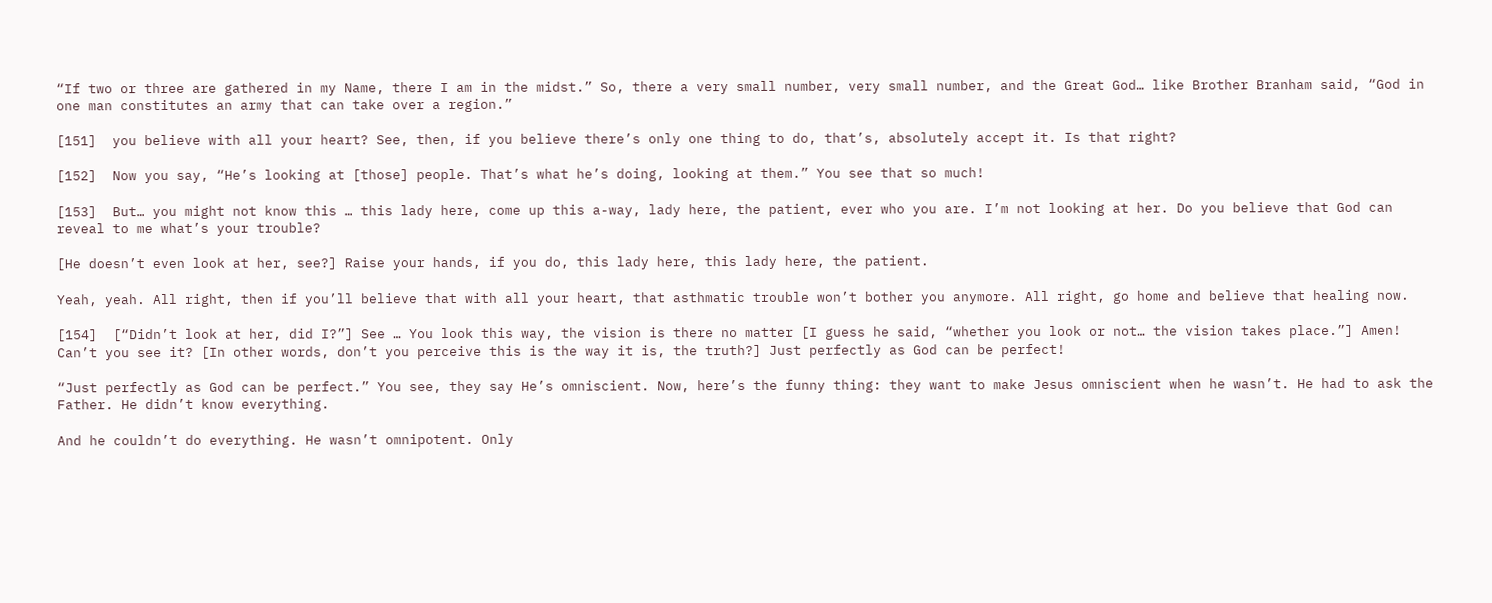“If two or three are gathered in my Name, there I am in the midst.” So, there a very small number, very small number, and the Great God… like Brother Branham said, “God in one man constitutes an army that can take over a region.”

[151]  you believe with all your heart? See, then, if you believe there’s only one thing to do, that’s, absolutely accept it. Is that right?

[152]  Now you say, “He’s looking at [those] people. That’s what he’s doing, looking at them.” You see that so much!

[153]  But… you might not know this … this lady here, come up this a-way, lady here, the patient, ever who you are. I’m not looking at her. Do you believe that God can reveal to me what’s your trouble?

[He doesn’t even look at her, see?] Raise your hands, if you do, this lady here, this lady here, the patient.

Yeah, yeah. All right, then if you’ll believe that with all your heart, that asthmatic trouble won’t bother you anymore. All right, go home and believe that healing now.

[154]  [“Didn’t look at her, did I?”] See … You look this way, the vision is there no matter [I guess he said, “whether you look or not… the vision takes place.”] Amen! Can’t you see it? [In other words, don’t you perceive this is the way it is, the truth?] Just perfectly as God can be perfect!

“Just perfectly as God can be perfect.” You see, they say He’s omniscient. Now, here’s the funny thing: they want to make Jesus omniscient when he wasn’t. He had to ask the Father. He didn’t know everything.

And he couldn’t do everything. He wasn’t omnipotent. Only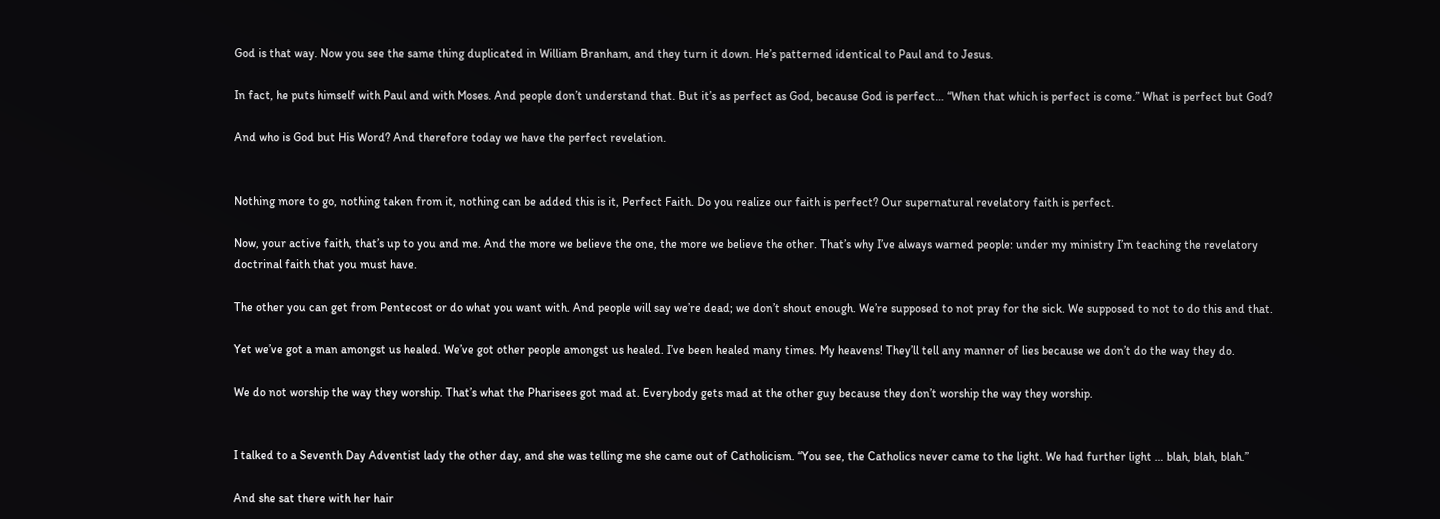God is that way. Now you see the same thing duplicated in William Branham, and they turn it down. He’s patterned identical to Paul and to Jesus.

In fact, he puts himself with Paul and with Moses. And people don’t understand that. But it’s as perfect as God, because God is perfect… “When that which is perfect is come.” What is perfect but God?

And who is God but His Word? And therefore today we have the perfect revelation.


Nothing more to go, nothing taken from it, nothing can be added this is it, Perfect Faith. Do you realize our faith is perfect? Our supernatural revelatory faith is perfect.

Now, your active faith, that’s up to you and me. And the more we believe the one, the more we believe the other. That’s why I’ve always warned people: under my ministry I’m teaching the revelatory doctrinal faith that you must have.

The other you can get from Pentecost or do what you want with. And people will say we’re dead; we don’t shout enough. We’re supposed to not pray for the sick. We supposed to not to do this and that.

Yet we’ve got a man amongst us healed. We’ve got other people amongst us healed. I’ve been healed many times. My heavens! They’ll tell any manner of lies because we don’t do the way they do.

We do not worship the way they worship. That’s what the Pharisees got mad at. Everybody gets mad at the other guy because they don’t worship the way they worship.


I talked to a Seventh Day Adventist lady the other day, and she was telling me she came out of Catholicism. “You see, the Catholics never came to the light. We had further light … blah, blah, blah.”

And she sat there with her hair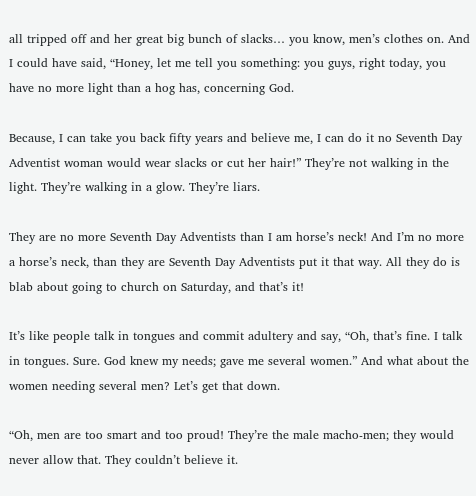all tripped off and her great big bunch of slacks… you know, men’s clothes on. And I could have said, “Honey, let me tell you something: you guys, right today, you have no more light than a hog has, concerning God.

Because, I can take you back fifty years and believe me, I can do it no Seventh Day Adventist woman would wear slacks or cut her hair!” They’re not walking in the light. They’re walking in a glow. They’re liars.

They are no more Seventh Day Adventists than I am horse’s neck! And I’m no more a horse’s neck, than they are Seventh Day Adventists put it that way. All they do is blab about going to church on Saturday, and that’s it!

It’s like people talk in tongues and commit adultery and say, “Oh, that’s fine. I talk in tongues. Sure. God knew my needs; gave me several women.” And what about the women needing several men? Let’s get that down.

“Oh, men are too smart and too proud! They’re the male macho-men; they would never allow that. They couldn’t believe it.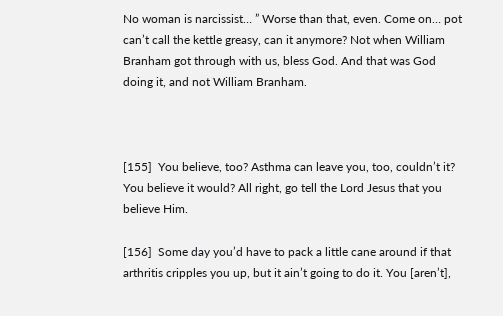No woman is narcissist… ” Worse than that, even. Come on… pot can’t call the kettle greasy, can it anymore? Not when William Branham got through with us, bless God. And that was God doing it, and not William Branham.



[155]  You believe, too? Asthma can leave you, too, couldn’t it? You believe it would? All right, go tell the Lord Jesus that you believe Him.

[156]  Some day you’d have to pack a little cane around if that arthritis cripples you up, but it ain’t going to do it. You [aren’t],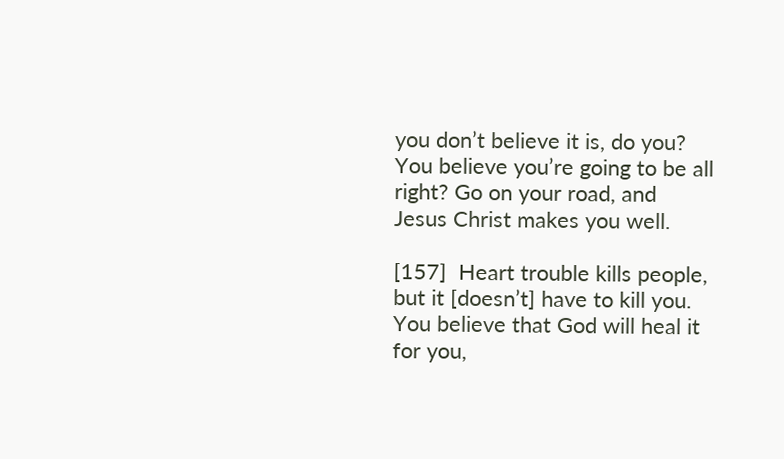you don’t believe it is, do you? You believe you’re going to be all right? Go on your road, and Jesus Christ makes you well.

[157]  Heart trouble kills people, but it [doesn’t] have to kill you. You believe that God will heal it for you,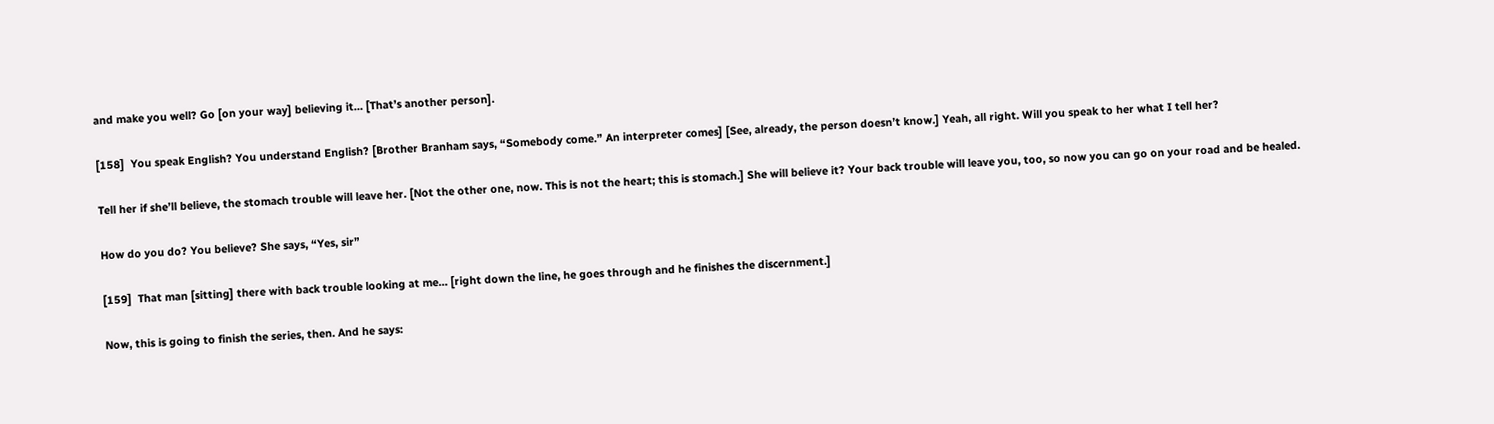and make you well? Go [on your way] believing it… [That’s another person].

[158]  You speak English? You understand English? [Brother Branham says, “Somebody come.” An interpreter comes] [See, already, the person doesn’t know.] Yeah, all right. Will you speak to her what I tell her?

Tell her if she’ll believe, the stomach trouble will leave her. [Not the other one, now. This is not the heart; this is stomach.] She will believe it? Your back trouble will leave you, too, so now you can go on your road and be healed.

How do you do? You believe? She says, “Yes, sir”

[159]  That man [sitting] there with back trouble looking at me… [right down the line, he goes through and he finishes the discernment.]

Now, this is going to finish the series, then. And he says: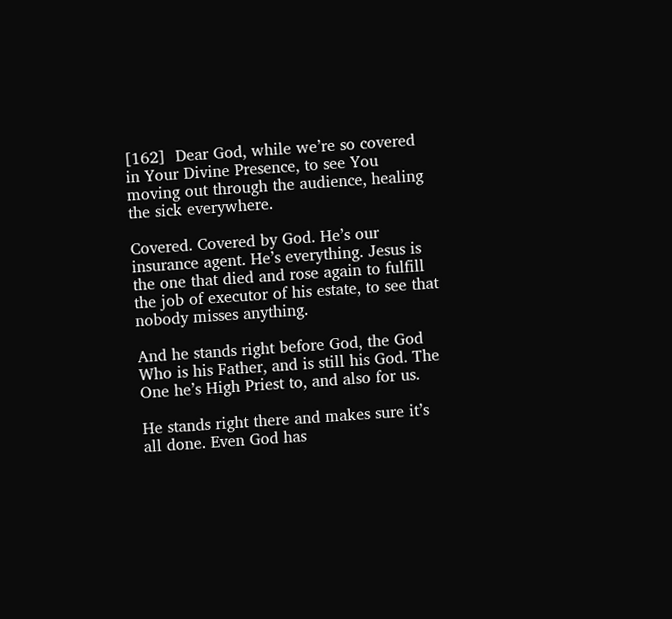[162]  Dear God, while we’re so covered in Your Divine Presence, to see You moving out through the audience, healing the sick everywhere.

Covered. Covered by God. He’s our insurance agent. He’s everything. Jesus is the one that died and rose again to fulfill the job of executor of his estate, to see that nobody misses anything.

And he stands right before God, the God Who is his Father, and is still his God. The One he’s High Priest to, and also for us.

He stands right there and makes sure it’s all done. Even God has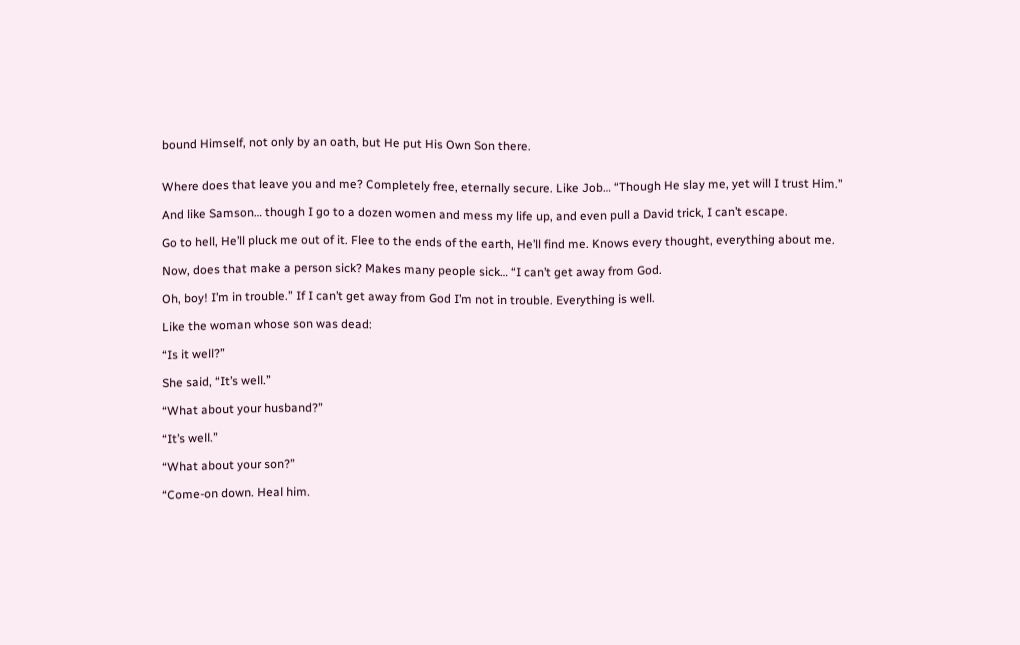bound Himself, not only by an oath, but He put His Own Son there.


Where does that leave you and me? Completely free, eternally secure. Like Job… “Though He slay me, yet will I trust Him.”

And like Samson… though I go to a dozen women and mess my life up, and even pull a David trick, I can’t escape.

Go to hell, He’ll pluck me out of it. Flee to the ends of the earth, He’ll find me. Knows every thought, everything about me.

Now, does that make a person sick? Makes many people sick… “I can’t get away from God.

Oh, boy! I’m in trouble.” If I can’t get away from God I’m not in trouble. Everything is well.

Like the woman whose son was dead:

“Is it well?”

She said, “It’s well.”

“What about your husband?”

“It’s well.”

“What about your son?”

“Come-on down. Heal him.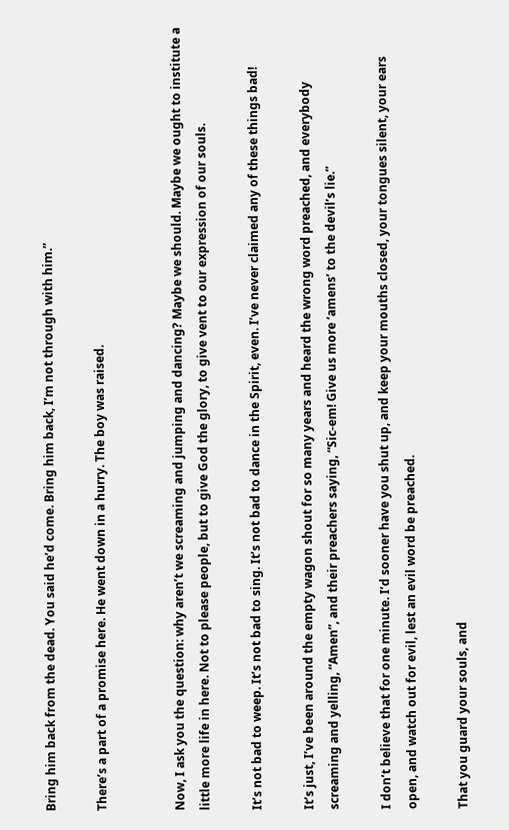Bring him back from the dead. You said he’d come. Bring him back, I’m not through with him.”

There’s a part of a promise here. He went down in a hurry. The boy was raised.


Now, I ask you the question: why aren’t we screaming and jumping and dancing? Maybe we should. Maybe we ought to institute a little more life in here. Not to please people, but to give God the glory, to give vent to our expression of our souls.

It’s not bad to weep. It’s not bad to sing. It’s not bad to dance in the Spirit, even. I’ve never claimed any of these things bad!

It’s just, I’ve been around the empty wagon shout for so many years and heard the wrong word preached, and everybody screaming and yelling, “Amen”, and their preachers saying, “Sic-em! Give us more ‘amens’ to the devil’s lie.”

I don’t believe that for one minute. I’d sooner have you shut up, and keep your mouths closed, your tongues silent, your ears open, and watch out for evil, lest an evil word be preached.

That you guard your souls, and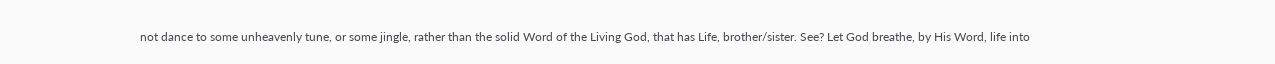not dance to some unheavenly tune, or some jingle, rather than the solid Word of the Living God, that has Life, brother/sister. See? Let God breathe, by His Word, life into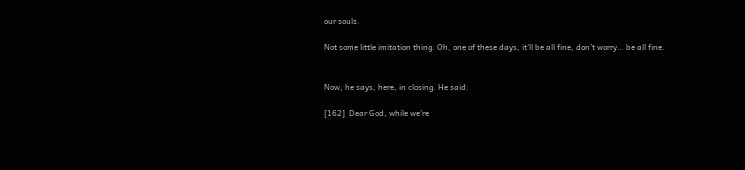our souls.

Not some little imitation thing. Oh, one of these days, it’ll be all fine, don’t worry… be all fine.


Now, he says, here, in closing. He said:

[162]  Dear God, while we’re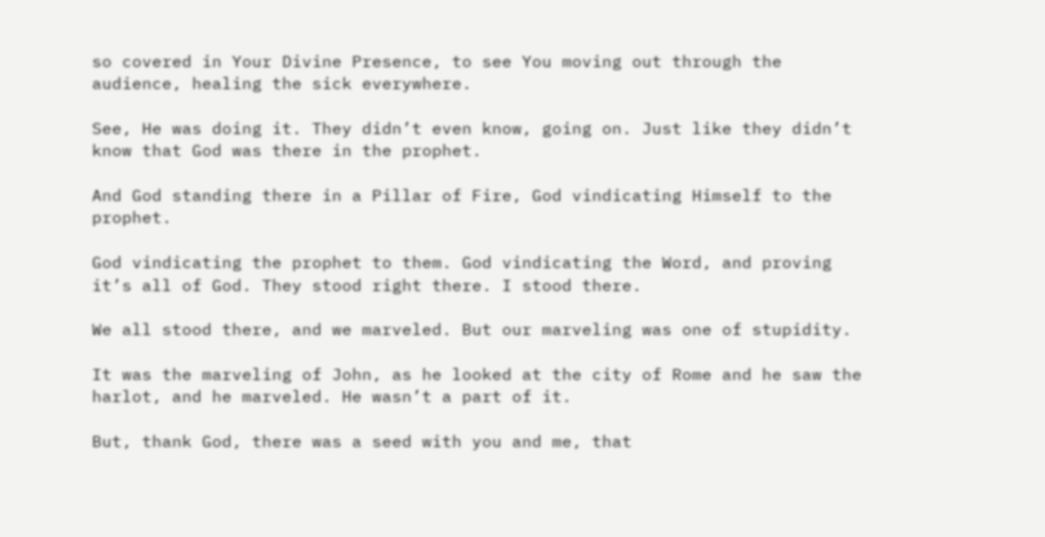so covered in Your Divine Presence, to see You moving out through the audience, healing the sick everywhere.

See, He was doing it. They didn’t even know, going on. Just like they didn’t know that God was there in the prophet.

And God standing there in a Pillar of Fire, God vindicating Himself to the prophet.

God vindicating the prophet to them. God vindicating the Word, and proving it’s all of God. They stood right there. I stood there.

We all stood there, and we marveled. But our marveling was one of stupidity.

It was the marveling of John, as he looked at the city of Rome and he saw the harlot, and he marveled. He wasn’t a part of it.

But, thank God, there was a seed with you and me, that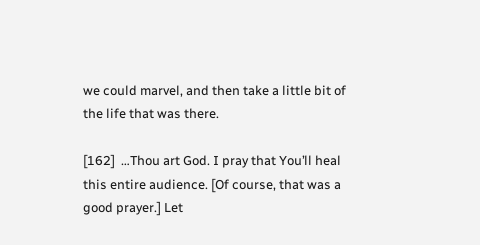we could marvel, and then take a little bit of the life that was there.

[162]  …Thou art God. I pray that You’ll heal this entire audience. [Of course, that was a good prayer.] Let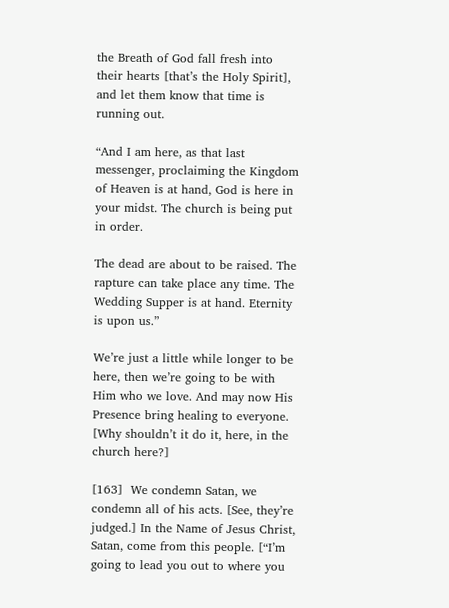the Breath of God fall fresh into their hearts [that’s the Holy Spirit], and let them know that time is running out.

“And I am here, as that last messenger, proclaiming the Kingdom of Heaven is at hand, God is here in your midst. The church is being put in order.

The dead are about to be raised. The rapture can take place any time. The Wedding Supper is at hand. Eternity is upon us.”

We’re just a little while longer to be here, then we’re going to be with Him who we love. And may now His Presence bring healing to everyone. [Why shouldn’t it do it, here, in the church here?]

[163]  We condemn Satan, we condemn all of his acts. [See, they’re judged.] In the Name of Jesus Christ, Satan, come from this people. [“I’m going to lead you out to where you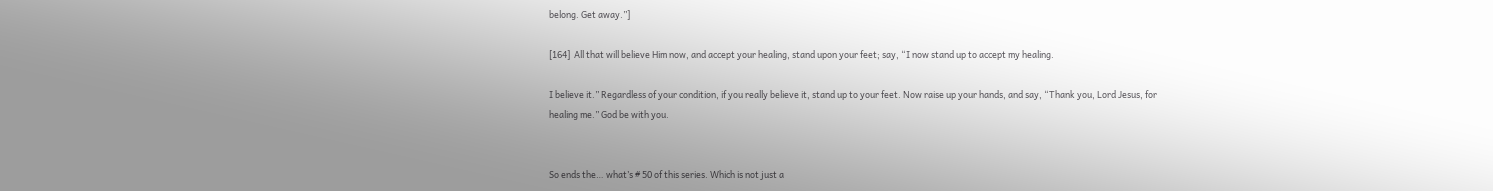belong. Get away.”]

[164]  All that will believe Him now, and accept your healing, stand upon your feet; say, “I now stand up to accept my healing.

I believe it.” Regardless of your condition, if you really believe it, stand up to your feet. Now raise up your hands, and say, “Thank you, Lord Jesus, for healing me.” God be with you.


So ends the… what’s # 50 of this series. Which is not just a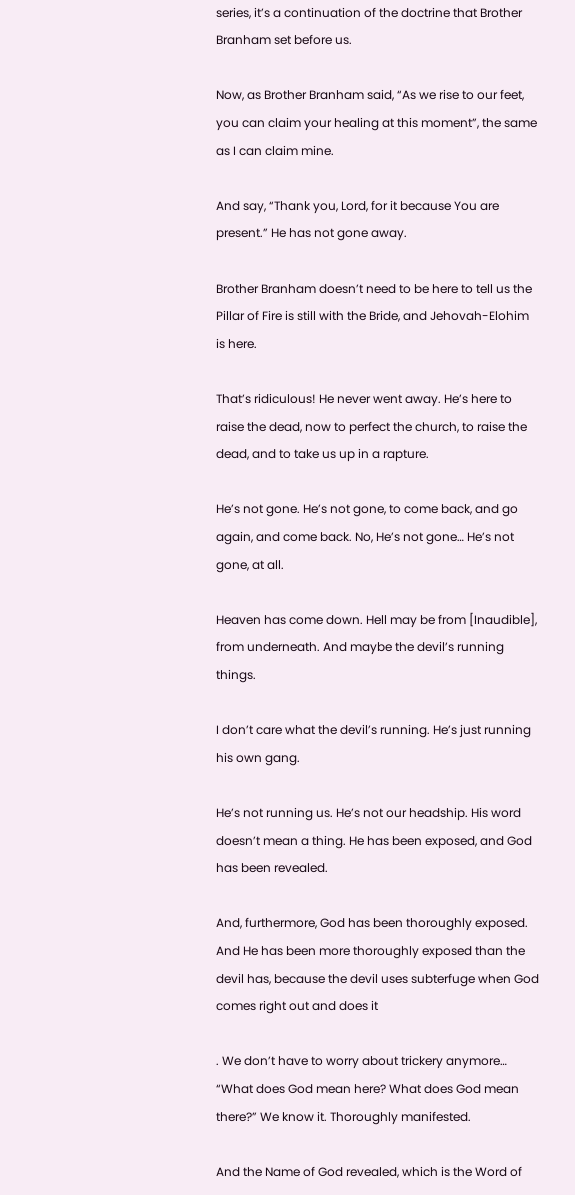series, it’s a continuation of the doctrine that Brother Branham set before us.

Now, as Brother Branham said, “As we rise to our feet, you can claim your healing at this moment”, the same as I can claim mine.

And say, “Thank you, Lord, for it because You are present.” He has not gone away.

Brother Branham doesn’t need to be here to tell us the Pillar of Fire is still with the Bride, and Jehovah-Elohim is here.

That’s ridiculous! He never went away. He’s here to raise the dead, now to perfect the church, to raise the dead, and to take us up in a rapture.

He’s not gone. He’s not gone, to come back, and go again, and come back. No, He’s not gone… He’s not gone, at all.

Heaven has come down. Hell may be from [Inaudible], from underneath. And maybe the devil’s running things.

I don’t care what the devil’s running. He’s just running his own gang.

He’s not running us. He’s not our headship. His word doesn’t mean a thing. He has been exposed, and God has been revealed.

And, furthermore, God has been thoroughly exposed. And He has been more thoroughly exposed than the devil has, because the devil uses subterfuge when God comes right out and does it

. We don’t have to worry about trickery anymore… “What does God mean here? What does God mean there?” We know it. Thoroughly manifested.

And the Name of God revealed, which is the Word of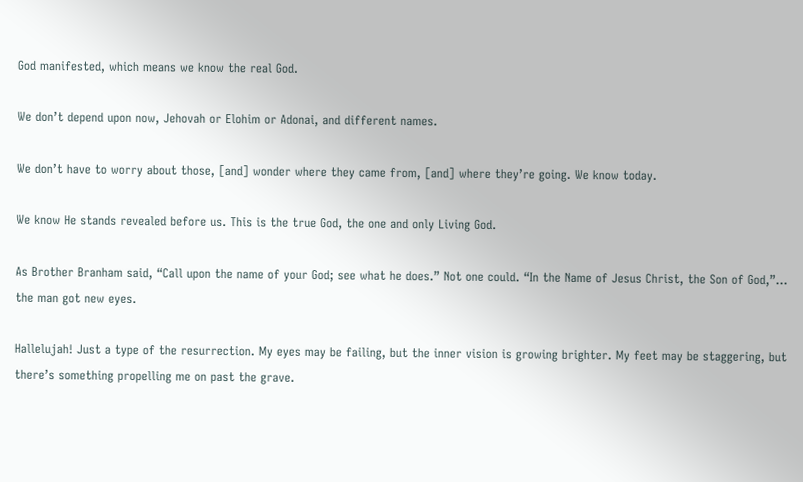God manifested, which means we know the real God.

We don’t depend upon now, Jehovah or Elohim or Adonai, and different names.

We don’t have to worry about those, [and] wonder where they came from, [and] where they’re going. We know today.

We know He stands revealed before us. This is the true God, the one and only Living God.

As Brother Branham said, “Call upon the name of your God; see what he does.” Not one could. “In the Name of Jesus Christ, the Son of God,”… the man got new eyes.

Hallelujah! Just a type of the resurrection. My eyes may be failing, but the inner vision is growing brighter. My feet may be staggering, but there’s something propelling me on past the grave.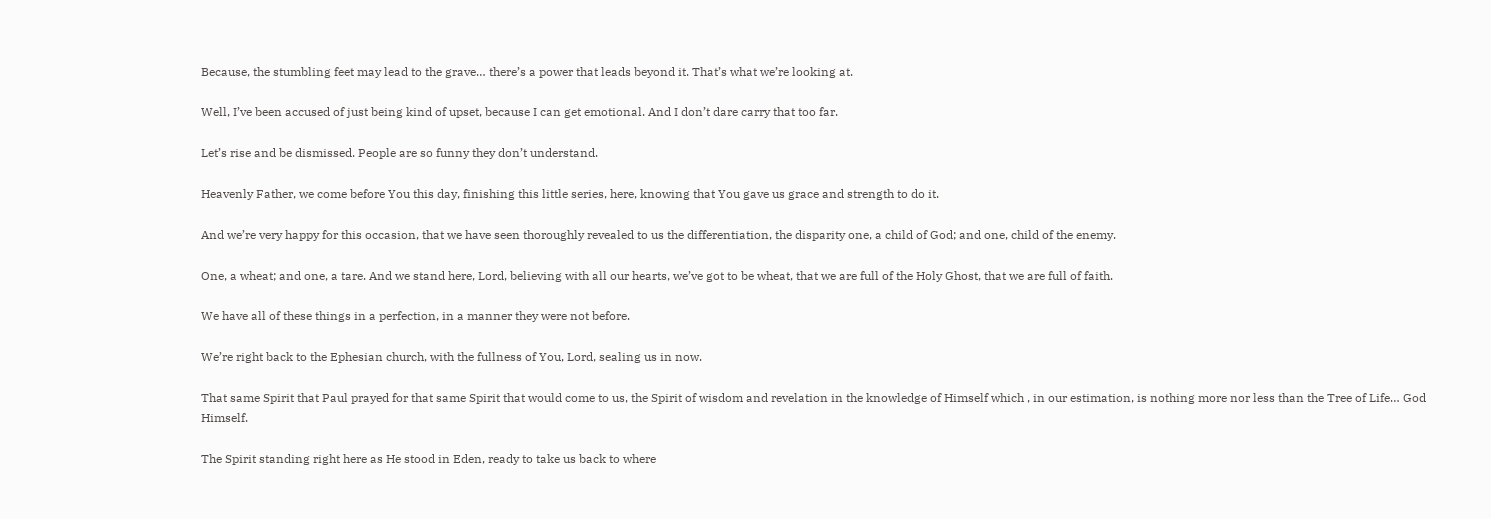Because, the stumbling feet may lead to the grave… there’s a power that leads beyond it. That’s what we’re looking at.

Well, I’ve been accused of just being kind of upset, because I can get emotional. And I don’t dare carry that too far.

Let’s rise and be dismissed. People are so funny they don’t understand.

Heavenly Father, we come before You this day, finishing this little series, here, knowing that You gave us grace and strength to do it.

And we’re very happy for this occasion, that we have seen thoroughly revealed to us the differentiation, the disparity one, a child of God; and one, child of the enemy.

One, a wheat; and one, a tare. And we stand here, Lord, believing with all our hearts, we’ve got to be wheat, that we are full of the Holy Ghost, that we are full of faith.

We have all of these things in a perfection, in a manner they were not before.

We’re right back to the Ephesian church, with the fullness of You, Lord, sealing us in now.

That same Spirit that Paul prayed for that same Spirit that would come to us, the Spirit of wisdom and revelation in the knowledge of Himself which , in our estimation, is nothing more nor less than the Tree of Life… God Himself.

The Spirit standing right here as He stood in Eden, ready to take us back to where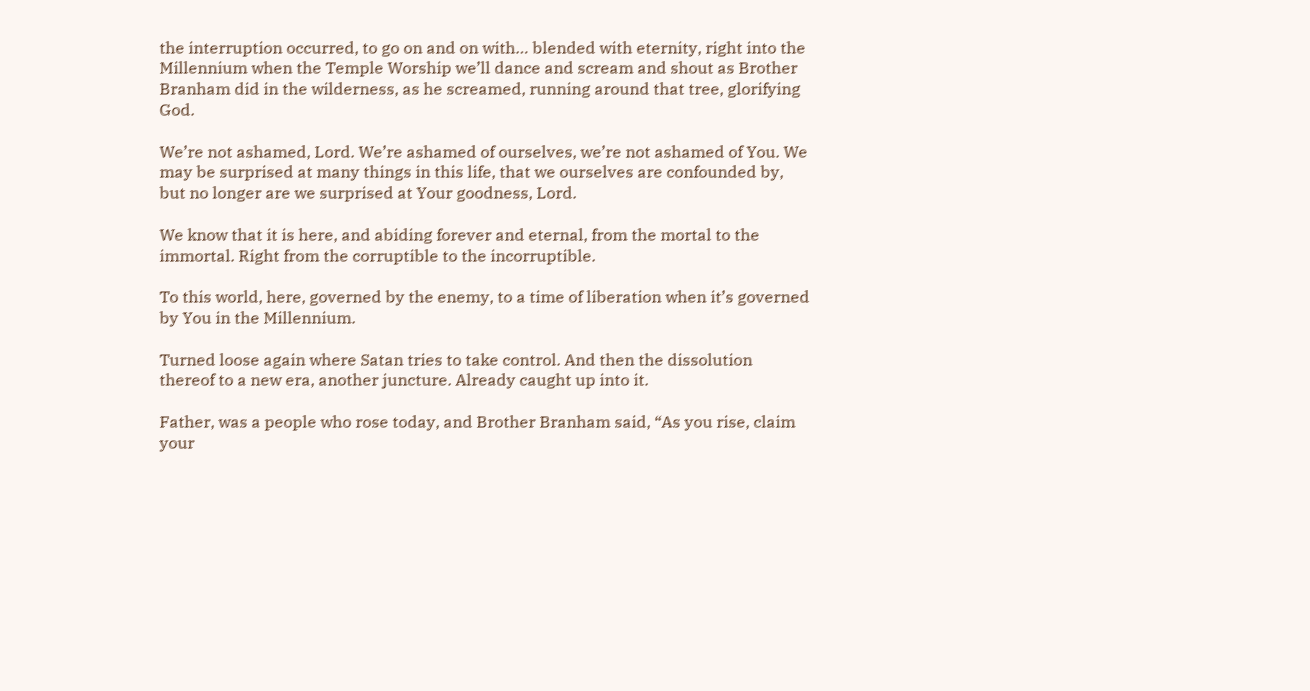the interruption occurred, to go on and on with… blended with eternity, right into the Millennium when the Temple Worship we’ll dance and scream and shout as Brother Branham did in the wilderness, as he screamed, running around that tree, glorifying God.

We’re not ashamed, Lord. We’re ashamed of ourselves, we’re not ashamed of You. We may be surprised at many things in this life, that we ourselves are confounded by, but no longer are we surprised at Your goodness, Lord.

We know that it is here, and abiding forever and eternal, from the mortal to the immortal. Right from the corruptible to the incorruptible.

To this world, here, governed by the enemy, to a time of liberation when it’s governed by You in the Millennium.

Turned loose again where Satan tries to take control. And then the dissolution thereof to a new era, another juncture. Already caught up into it.

Father, was a people who rose today, and Brother Branham said, “As you rise, claim your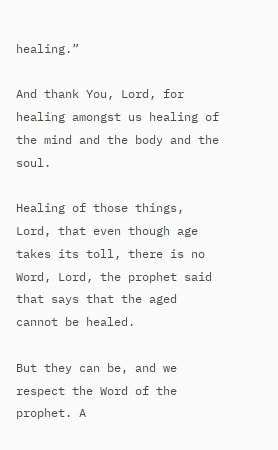healing.”

And thank You, Lord, for healing amongst us healing of the mind and the body and the soul.

Healing of those things, Lord, that even though age takes its toll, there is no Word, Lord, the prophet said that says that the aged cannot be healed.

But they can be, and we respect the Word of the prophet. A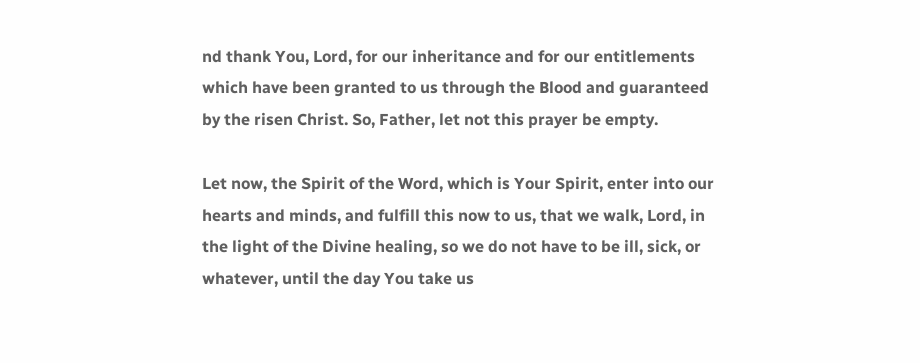nd thank You, Lord, for our inheritance and for our entitlements which have been granted to us through the Blood and guaranteed by the risen Christ. So, Father, let not this prayer be empty.

Let now, the Spirit of the Word, which is Your Spirit, enter into our hearts and minds, and fulfill this now to us, that we walk, Lord, in the light of the Divine healing, so we do not have to be ill, sick, or whatever, until the day You take us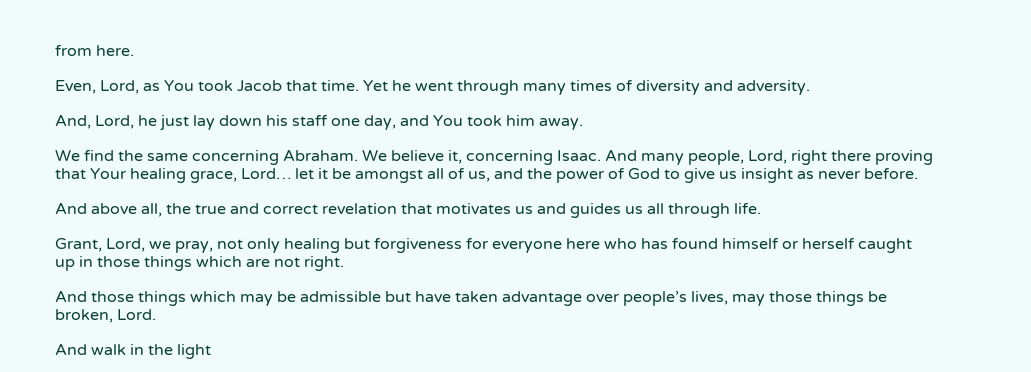from here.

Even, Lord, as You took Jacob that time. Yet he went through many times of diversity and adversity.

And, Lord, he just lay down his staff one day, and You took him away.

We find the same concerning Abraham. We believe it, concerning Isaac. And many people, Lord, right there proving that Your healing grace, Lord… let it be amongst all of us, and the power of God to give us insight as never before.

And above all, the true and correct revelation that motivates us and guides us all through life.

Grant, Lord, we pray, not only healing but forgiveness for everyone here who has found himself or herself caught up in those things which are not right.

And those things which may be admissible but have taken advantage over people’s lives, may those things be broken, Lord.

And walk in the light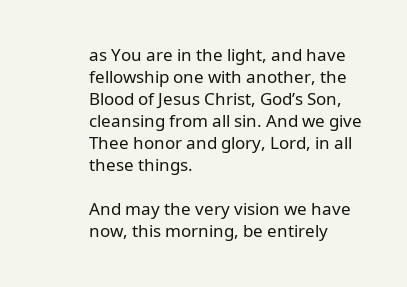as You are in the light, and have fellowship one with another, the Blood of Jesus Christ, God’s Son, cleansing from all sin. And we give Thee honor and glory, Lord, in all these things.

And may the very vision we have now, this morning, be entirely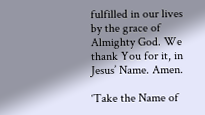fulfilled in our lives by the grace of Almighty God. We thank You for it, in Jesus’ Name. Amen.

‘Take the Name of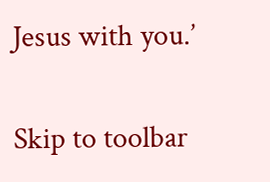Jesus with you.’

Skip to toolbar